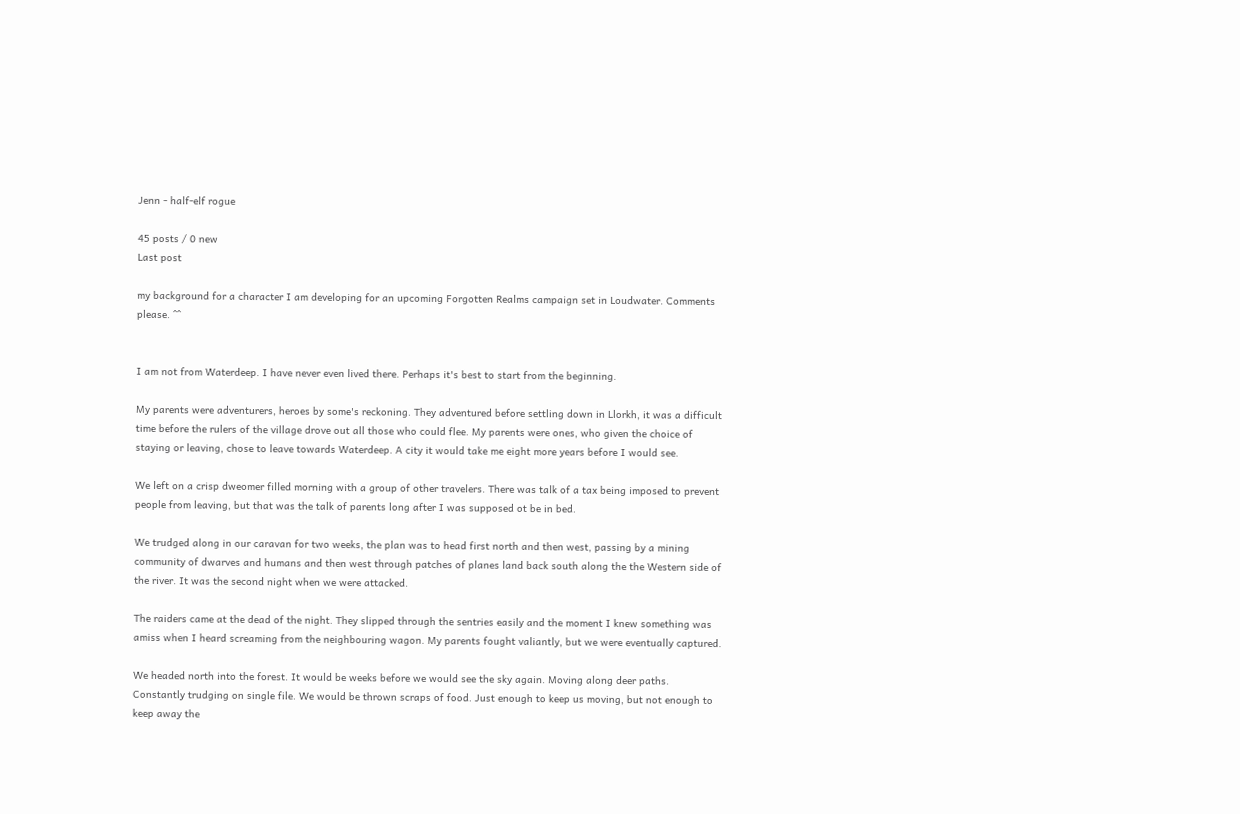Jenn - half-elf rogue

45 posts / 0 new
Last post

my background for a character I am developing for an upcoming Forgotten Realms campaign set in Loudwater. Comments please. ^^


I am not from Waterdeep. I have never even lived there. Perhaps it's best to start from the beginning.

My parents were adventurers, heroes by some's reckoning. They adventured before settling down in Llorkh, it was a difficult time before the rulers of the village drove out all those who could flee. My parents were ones, who given the choice of staying or leaving, chose to leave towards Waterdeep. A city it would take me eight more years before I would see.

We left on a crisp dweomer filled morning with a group of other travelers. There was talk of a tax being imposed to prevent people from leaving, but that was the talk of parents long after I was supposed ot be in bed.

We trudged along in our caravan for two weeks, the plan was to head first north and then west, passing by a mining community of dwarves and humans and then west through patches of planes land back south along the the Western side of the river. It was the second night when we were attacked.

The raiders came at the dead of the night. They slipped through the sentries easily and the moment I knew something was amiss when I heard screaming from the neighbouring wagon. My parents fought valiantly, but we were eventually captured.

We headed north into the forest. It would be weeks before we would see the sky again. Moving along deer paths. Constantly trudging on single file. We would be thrown scraps of food. Just enough to keep us moving, but not enough to keep away the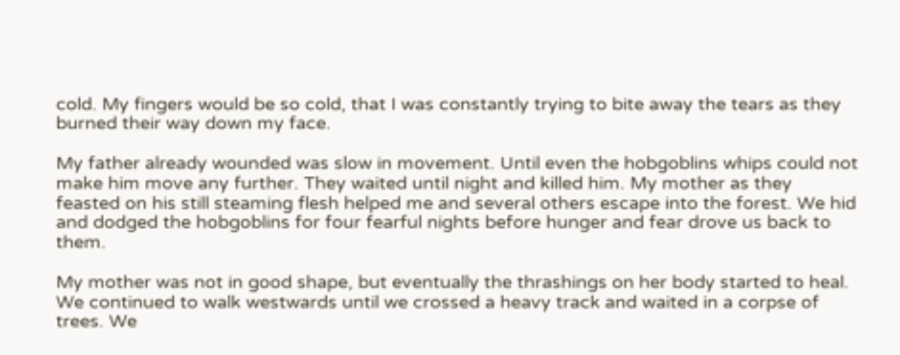cold. My fingers would be so cold, that I was constantly trying to bite away the tears as they burned their way down my face.

My father already wounded was slow in movement. Until even the hobgoblins whips could not make him move any further. They waited until night and killed him. My mother as they feasted on his still steaming flesh helped me and several others escape into the forest. We hid and dodged the hobgoblins for four fearful nights before hunger and fear drove us back to them.

My mother was not in good shape, but eventually the thrashings on her body started to heal. We continued to walk westwards until we crossed a heavy track and waited in a corpse of trees. We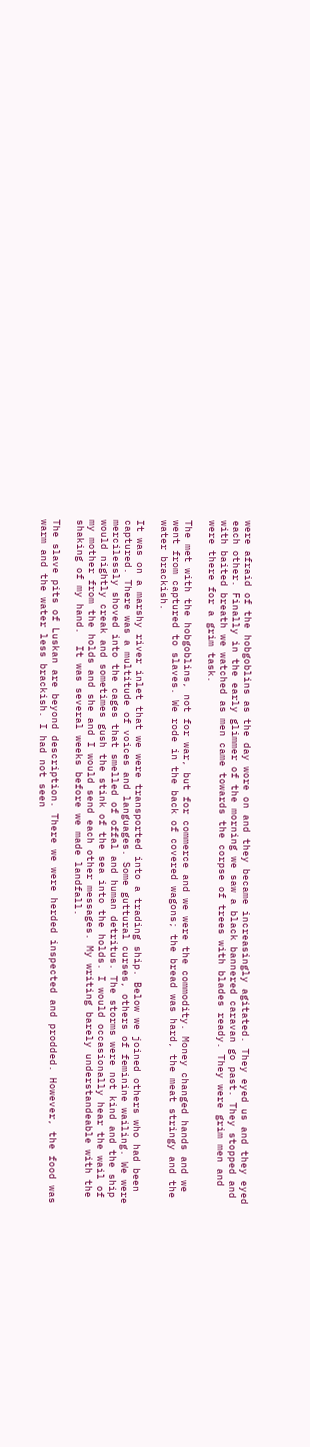were afraid of the hobgoblins as the day wore on and they became increasingly agitated. They eyed us and they eyed each other. Finally in the early glimmer of the morning we saw a black bannered caravan go past. They stopped and with baited breath we watched as men came towards the corpse of trees with blades ready. They were grim men and were there for a grim task.

The met with the hobgoblins, not for war, but for commerce and we were the commodity. Money changed hands and we went from captured to slaves. We rode in the back of covered wagons; the bread was hard, the meat stringy and the water brackish.

It was on a marshy river inlet that we were transported into a trading ship. Below we joined others who had been captured. There was a multitude of voices and languages. Some guttural curses, others of feminine wailing. We were mercilessly shoved into the cages that smelled of offal and human detritus. The storms were not kind and the ship would nightly creak and sometimes gush the stink of the sea into the holds. I would occasionally hear the wail of my mother from the holds and she and I would send each other messages. My writing barely understandeable with the shaking of my hand.  It was several weeks before we made landfall.

The slave pits of Luskan are beyond description. There we were herded inspected and prodded. However, the food was warm and the water less brackish. I had not seen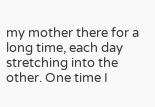my mother there for a long time, each day stretching into the other. One time I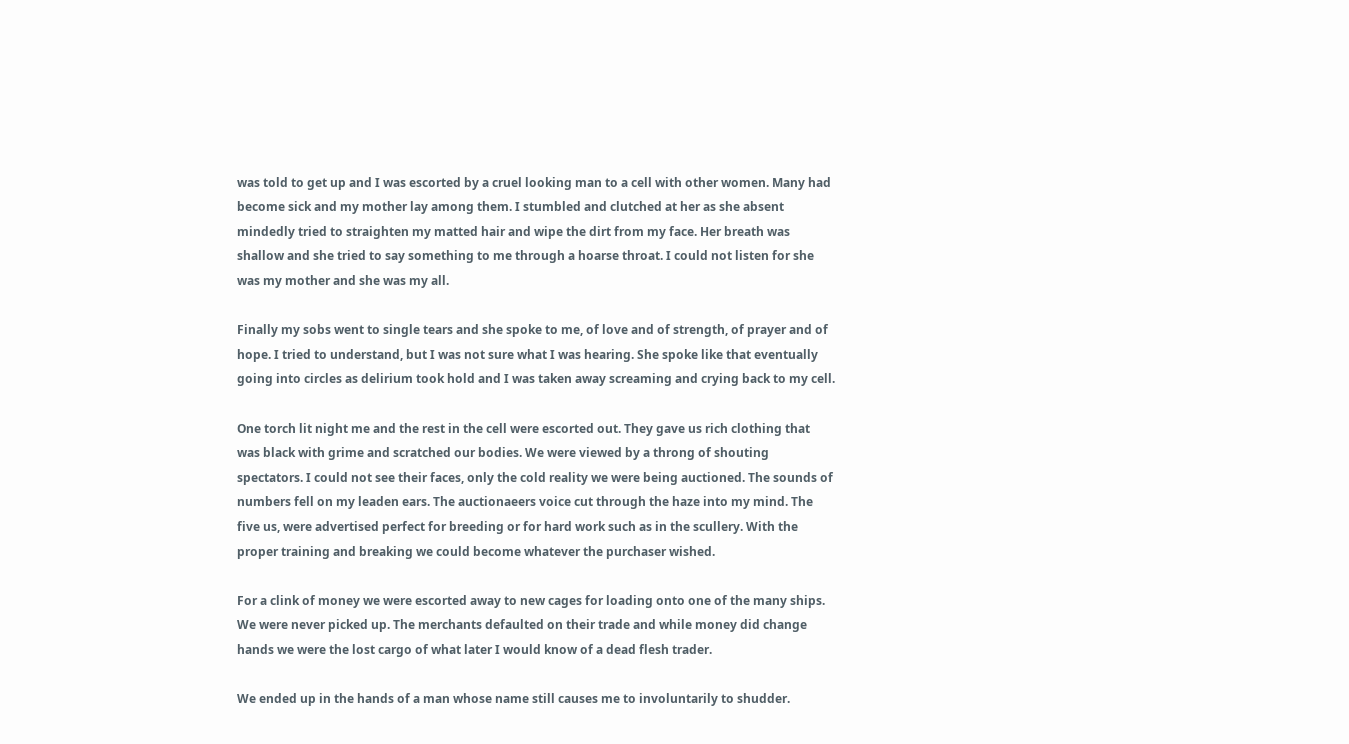was told to get up and I was escorted by a cruel looking man to a cell with other women. Many had become sick and my mother lay among them. I stumbled and clutched at her as she absent mindedly tried to straighten my matted hair and wipe the dirt from my face. Her breath was shallow and she tried to say something to me through a hoarse throat. I could not listen for she was my mother and she was my all.

Finally my sobs went to single tears and she spoke to me, of love and of strength, of prayer and of hope. I tried to understand, but I was not sure what I was hearing. She spoke like that eventually going into circles as delirium took hold and I was taken away screaming and crying back to my cell.

One torch lit night me and the rest in the cell were escorted out. They gave us rich clothing that was black with grime and scratched our bodies. We were viewed by a throng of shouting spectators. I could not see their faces, only the cold reality we were being auctioned. The sounds of numbers fell on my leaden ears. The auctionaeers voice cut through the haze into my mind. The five us, were advertised perfect for breeding or for hard work such as in the scullery. With the proper training and breaking we could become whatever the purchaser wished.

For a clink of money we were escorted away to new cages for loading onto one of the many ships. We were never picked up. The merchants defaulted on their trade and while money did change hands we were the lost cargo of what later I would know of a dead flesh trader.

We ended up in the hands of a man whose name still causes me to involuntarily to shudder.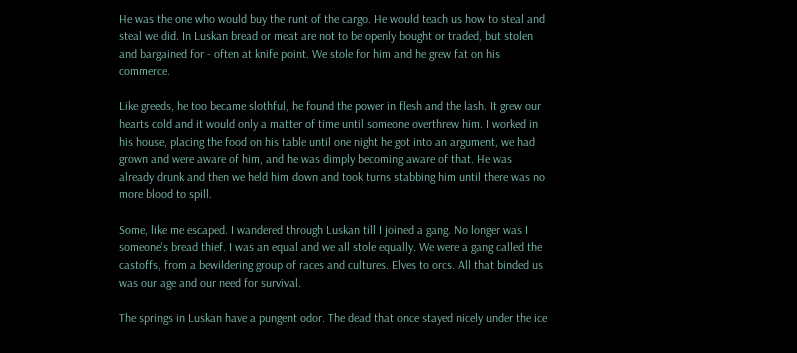He was the one who would buy the runt of the cargo. He would teach us how to steal and steal we did. In Luskan bread or meat are not to be openly bought or traded, but stolen and bargained for - often at knife point. We stole for him and he grew fat on his commerce.

Like greeds, he too became slothful, he found the power in flesh and the lash. It grew our hearts cold and it would only a matter of time until someone overthrew him. I worked in his house, placing the food on his table until one night he got into an argument, we had grown and were aware of him, and he was dimply becoming aware of that. He was already drunk and then we held him down and took turns stabbing him until there was no more blood to spill.

Some, like me escaped. I wandered through Luskan till I joined a gang. No longer was I someone's bread thief. I was an equal and we all stole equally. We were a gang called the castoffs, from a bewildering group of races and cultures. Elves to orcs. All that binded us was our age and our need for survival.

The springs in Luskan have a pungent odor. The dead that once stayed nicely under the ice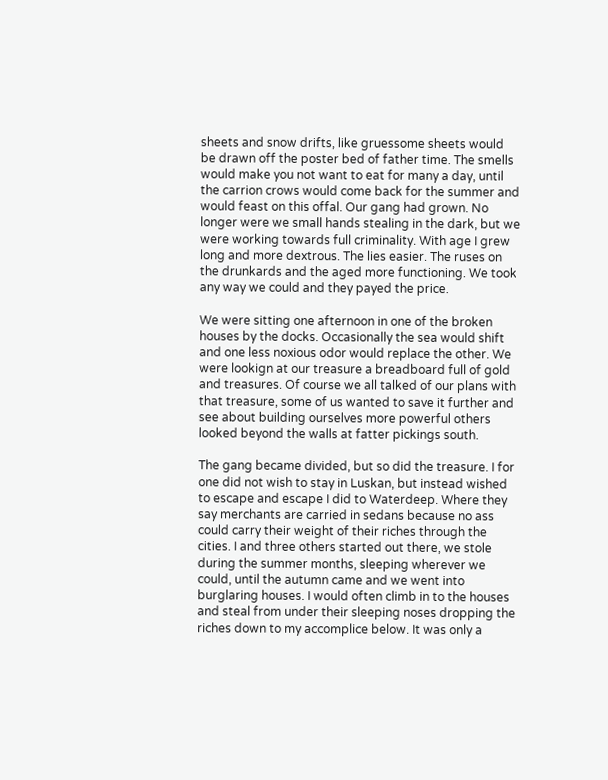sheets and snow drifts, like gruessome sheets would be drawn off the poster bed of father time. The smells would make you not want to eat for many a day, until the carrion crows would come back for the summer and would feast on this offal. Our gang had grown. No longer were we small hands stealing in the dark, but we were working towards full criminality. With age I grew long and more dextrous. The lies easier. The ruses on the drunkards and the aged more functioning. We took any way we could and they payed the price.

We were sitting one afternoon in one of the broken houses by the docks. Occasionally the sea would shift and one less noxious odor would replace the other. We were lookign at our treasure a breadboard full of gold and treasures. Of course we all talked of our plans with that treasure, some of us wanted to save it further and see about building ourselves more powerful others looked beyond the walls at fatter pickings south.

The gang became divided, but so did the treasure. I for one did not wish to stay in Luskan, but instead wished to escape and escape I did to Waterdeep. Where they say merchants are carried in sedans because no ass could carry their weight of their riches through the cities. I and three others started out there, we stole during the summer months, sleeping wherever we could, until the autumn came and we went into burglaring houses. I would often climb in to the houses and steal from under their sleeping noses dropping the riches down to my accomplice below. It was only a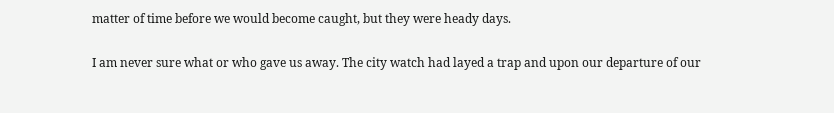matter of time before we would become caught, but they were heady days.

I am never sure what or who gave us away. The city watch had layed a trap and upon our departure of our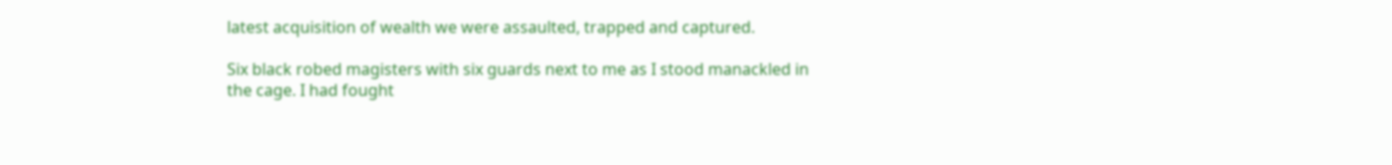latest acquisition of wealth we were assaulted, trapped and captured.

Six black robed magisters with six guards next to me as I stood manackled in the cage. I had fought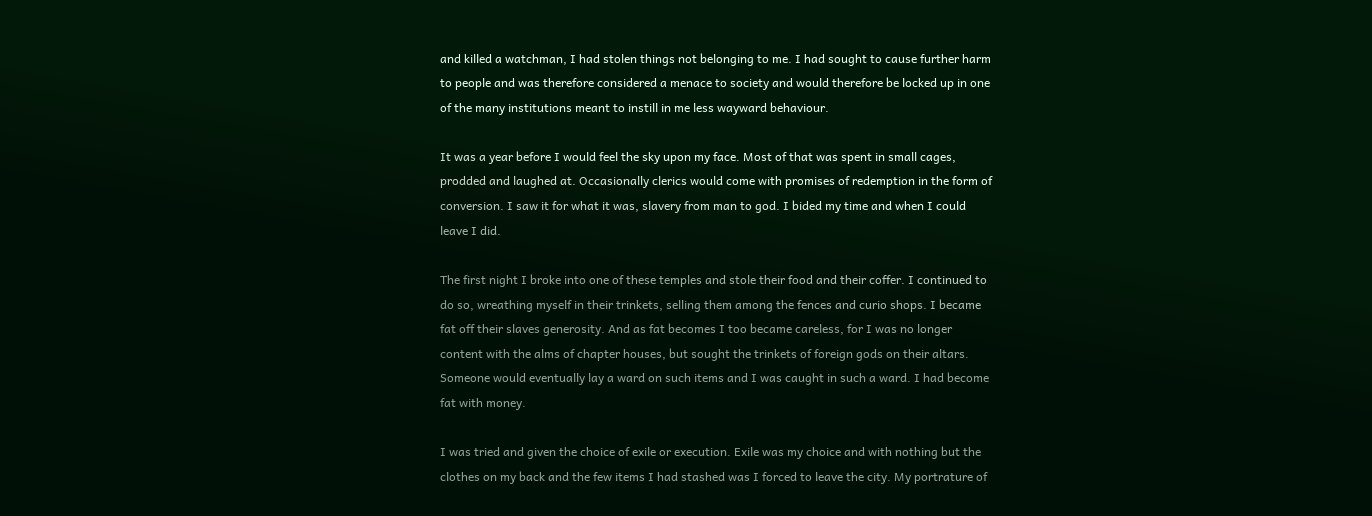and killed a watchman, I had stolen things not belonging to me. I had sought to cause further harm to people and was therefore considered a menace to society and would therefore be locked up in one of the many institutions meant to instill in me less wayward behaviour.

It was a year before I would feel the sky upon my face. Most of that was spent in small cages, prodded and laughed at. Occasionally clerics would come with promises of redemption in the form of conversion. I saw it for what it was, slavery from man to god. I bided my time and when I could leave I did.

The first night I broke into one of these temples and stole their food and their coffer. I continued to do so, wreathing myself in their trinkets, selling them among the fences and curio shops. I became fat off their slaves generosity. And as fat becomes I too became careless, for I was no longer content with the alms of chapter houses, but sought the trinkets of foreign gods on their altars. Someone would eventually lay a ward on such items and I was caught in such a ward. I had become fat with money.

I was tried and given the choice of exile or execution. Exile was my choice and with nothing but the clothes on my back and the few items I had stashed was I forced to leave the city. My portrature of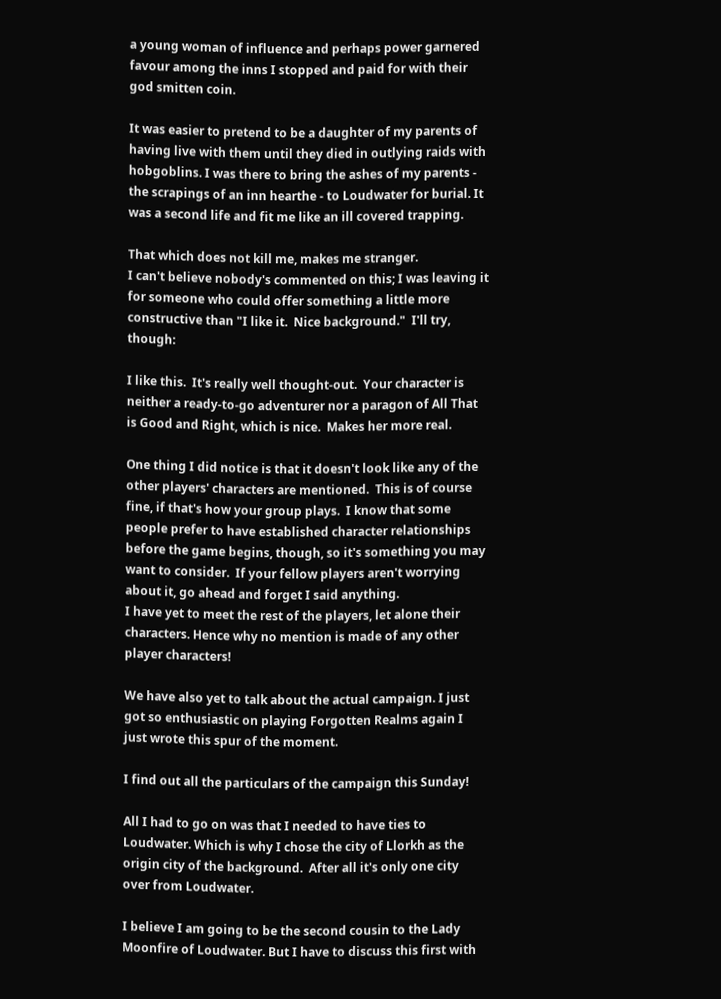a young woman of influence and perhaps power garnered favour among the inns I stopped and paid for with their god smitten coin.

It was easier to pretend to be a daughter of my parents of having live with them until they died in outlying raids with hobgoblins. I was there to bring the ashes of my parents - the scrapings of an inn hearthe - to Loudwater for burial. It was a second life and fit me like an ill covered trapping.

That which does not kill me, makes me stranger.
I can't believe nobody's commented on this; I was leaving it for someone who could offer something a little more constructive than "I like it.  Nice background."  I'll try, though:

I like this.  It's really well thought-out.  Your character is neither a ready-to-go adventurer nor a paragon of All That is Good and Right, which is nice.  Makes her more real.

One thing I did notice is that it doesn't look like any of the other players' characters are mentioned.  This is of course fine, if that's how your group plays.  I know that some people prefer to have established character relationships before the game begins, though, so it's something you may want to consider.  If your fellow players aren't worrying about it, go ahead and forget I said anything.
I have yet to meet the rest of the players, let alone their characters. Hence why no mention is made of any other player characters!

We have also yet to talk about the actual campaign. I just got so enthusiastic on playing Forgotten Realms again I just wrote this spur of the moment.

I find out all the particulars of the campaign this Sunday!

All I had to go on was that I needed to have ties to Loudwater. Which is why I chose the city of Llorkh as the origin city of the background.  After all it's only one city over from Loudwater.

I believe I am going to be the second cousin to the Lady Moonfire of Loudwater. But I have to discuss this first with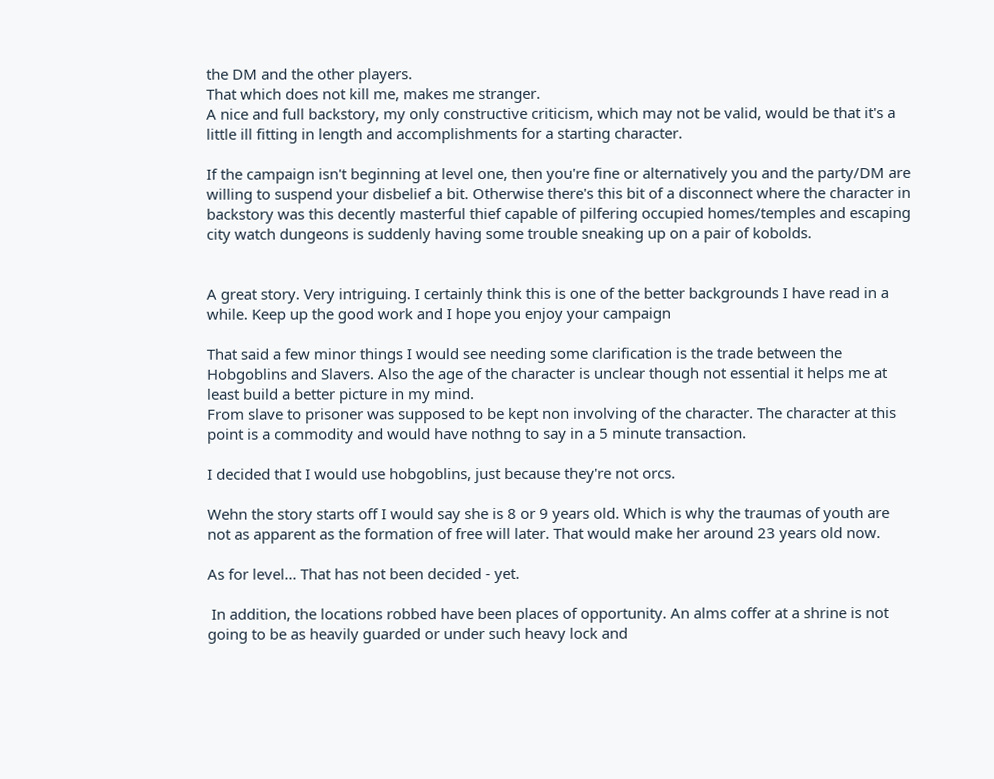the DM and the other players.
That which does not kill me, makes me stranger.
A nice and full backstory, my only constructive criticism, which may not be valid, would be that it's a little ill fitting in length and accomplishments for a starting character.

If the campaign isn't beginning at level one, then you're fine or alternatively you and the party/DM are willing to suspend your disbelief a bit. Otherwise there's this bit of a disconnect where the character in backstory was this decently masterful thief capable of pilfering occupied homes/temples and escaping city watch dungeons is suddenly having some trouble sneaking up on a pair of kobolds.


A great story. Very intriguing. I certainly think this is one of the better backgrounds I have read in a while. Keep up the good work and I hope you enjoy your campaign

That said a few minor things I would see needing some clarification is the trade between the Hobgoblins and Slavers. Also the age of the character is unclear though not essential it helps me at least build a better picture in my mind.
From slave to prisoner was supposed to be kept non involving of the character. The character at this point is a commodity and would have nothng to say in a 5 minute transaction.

I decided that I would use hobgoblins, just because they're not orcs.

Wehn the story starts off I would say she is 8 or 9 years old. Which is why the traumas of youth are not as apparent as the formation of free will later. That would make her around 23 years old now.

As for level... That has not been decided - yet.

 In addition, the locations robbed have been places of opportunity. An alms coffer at a shrine is not going to be as heavily guarded or under such heavy lock and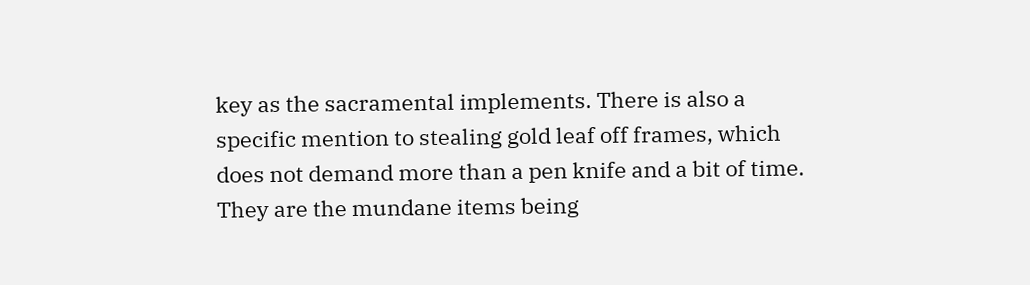key as the sacramental implements. There is also a specific mention to stealing gold leaf off frames, which does not demand more than a pen knife and a bit of time. They are the mundane items being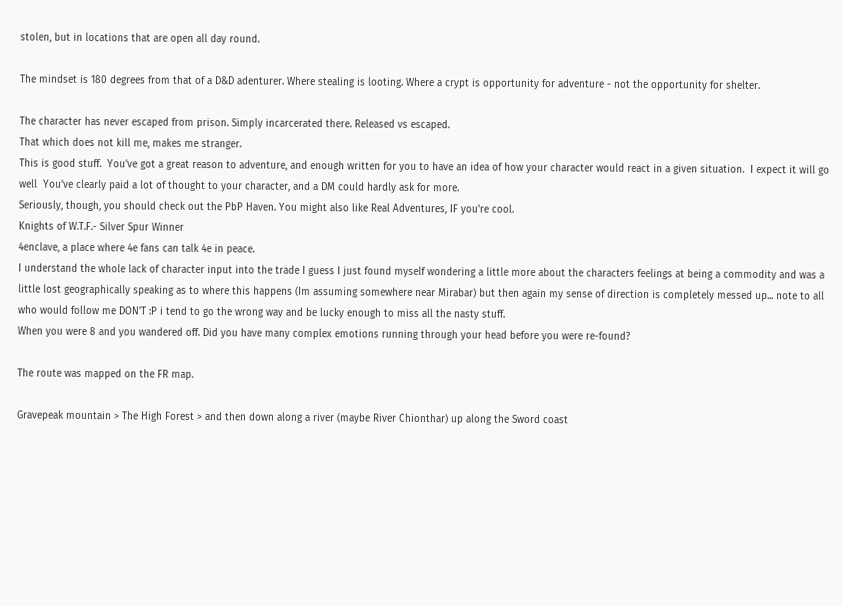stolen, but in locations that are open all day round.

The mindset is 180 degrees from that of a D&D adenturer. Where stealing is looting. Where a crypt is opportunity for adventure - not the opportunity for shelter.

The character has never escaped from prison. Simply incarcerated there. Released vs escaped.
That which does not kill me, makes me stranger.
This is good stuff.  You've got a great reason to adventure, and enough written for you to have an idea of how your character would react in a given situation.  I expect it will go well  You've clearly paid a lot of thought to your character, and a DM could hardly ask for more.
Seriously, though, you should check out the PbP Haven. You might also like Real Adventures, IF you're cool.
Knights of W.T.F.- Silver Spur Winner
4enclave, a place where 4e fans can talk 4e in peace.
I understand the whole lack of character input into the trade I guess I just found myself wondering a little more about the characters feelings at being a commodity and was a little lost geographically speaking as to where this happens (Im assuming somewhere near Mirabar) but then again my sense of direction is completely messed up... note to all who would follow me DON'T :P i tend to go the wrong way and be lucky enough to miss all the nasty stuff.
When you were 8 and you wandered off. Did you have many complex emotions running through your head before you were re-found?

The route was mapped on the FR map.

Gravepeak mountain > The High Forest > and then down along a river (maybe River Chionthar) up along the Sword coast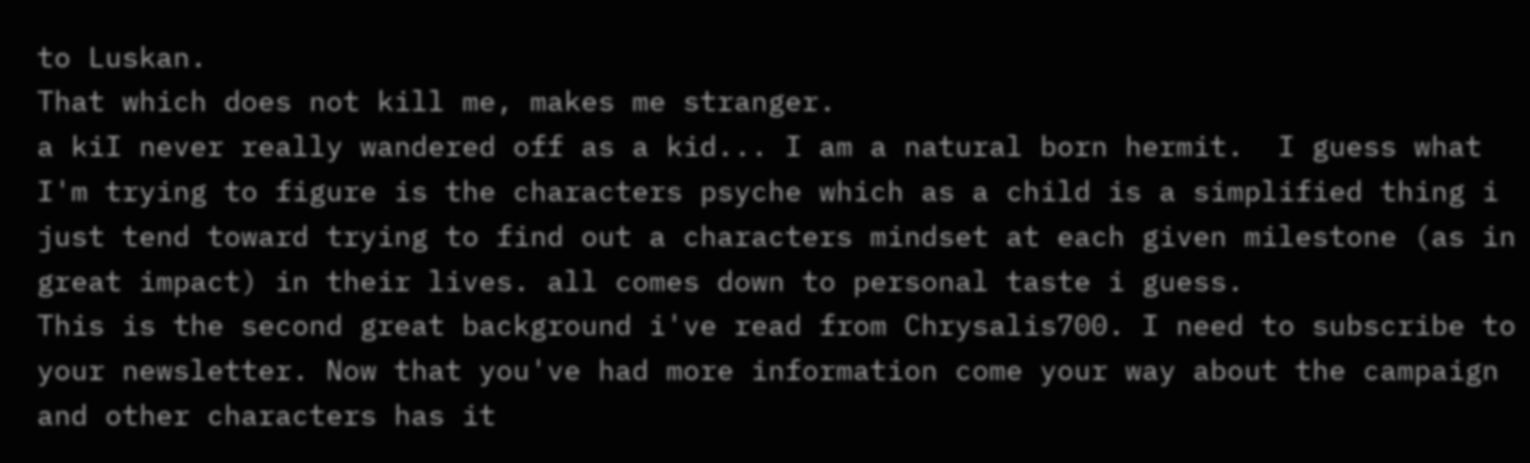to Luskan.
That which does not kill me, makes me stranger.
a kiI never really wandered off as a kid... I am a natural born hermit.  I guess what I'm trying to figure is the characters psyche which as a child is a simplified thing i just tend toward trying to find out a characters mindset at each given milestone (as in great impact) in their lives. all comes down to personal taste i guess.
This is the second great background i've read from Chrysalis700. I need to subscribe to your newsletter. Now that you've had more information come your way about the campaign and other characters has it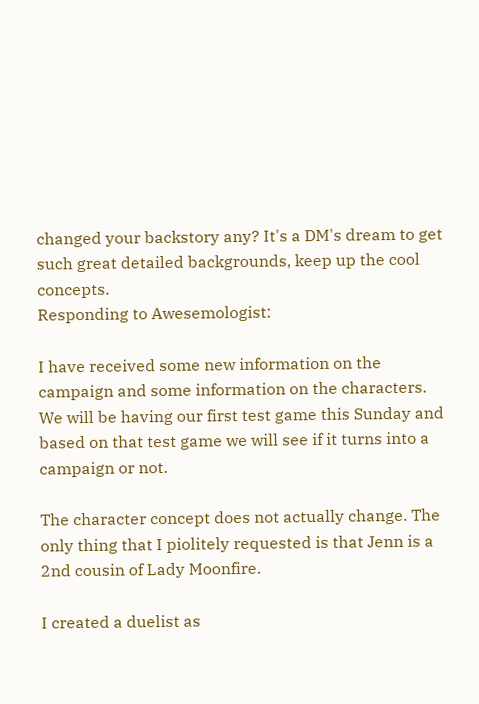changed your backstory any? It's a DM's dream to get such great detailed backgrounds, keep up the cool concepts.
Responding to Awesemologist:

I have received some new information on the campaign and some information on the characters. We will be having our first test game this Sunday and based on that test game we will see if it turns into a campaign or not.

The character concept does not actually change. The only thing that I piolitely requested is that Jenn is a 2nd cousin of Lady Moonfire.

I created a duelist as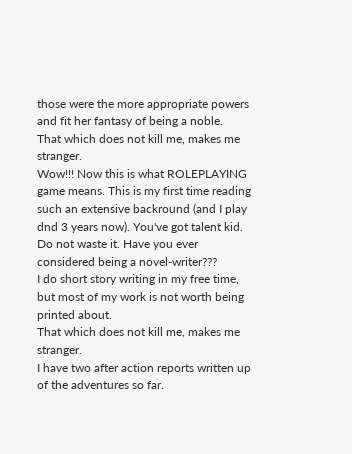those were the more appropriate powers and fit her fantasy of being a noble.
That which does not kill me, makes me stranger.
Wow!!! Now this is what ROLEPLAYING game means. This is my first time reading such an extensive backround (and I play dnd 3 years now). You've got talent kid. Do not waste it. Have you ever considered being a novel-writer???
I do short story writing in my free time, but most of my work is not worth being printed about.
That which does not kill me, makes me stranger.
I have two after action reports written up of the adventures so far.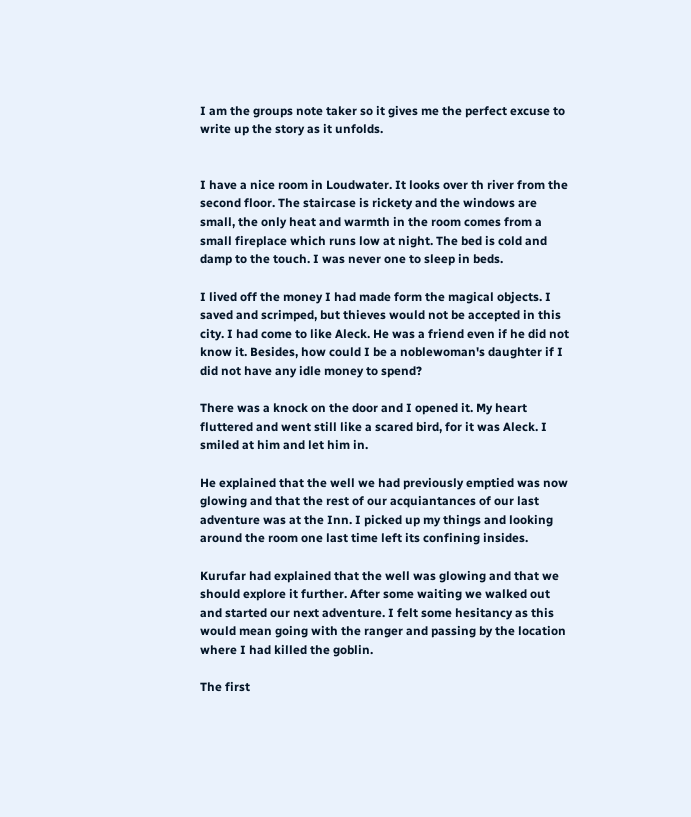I am the groups note taker so it gives me the perfect excuse to write up the story as it unfolds.


I have a nice room in Loudwater. It looks over th river from the second floor. The staircase is rickety and the windows are small, the only heat and warmth in the room comes from a small fireplace which runs low at night. The bed is cold and damp to the touch. I was never one to sleep in beds.

I lived off the money I had made form the magical objects. I saved and scrimped, but thieves would not be accepted in this city. I had come to like Aleck. He was a friend even if he did not know it. Besides, how could I be a noblewoman's daughter if I did not have any idle money to spend?

There was a knock on the door and I opened it. My heart fluttered and went still like a scared bird, for it was Aleck. I smiled at him and let him in.

He explained that the well we had previously emptied was now glowing and that the rest of our acquiantances of our last adventure was at the Inn. I picked up my things and looking around the room one last time left its confining insides.

Kurufar had explained that the well was glowing and that we should explore it further. After some waiting we walked out and started our next adventure. I felt some hesitancy as this would mean going with the ranger and passing by the location where I had killed the goblin.

The first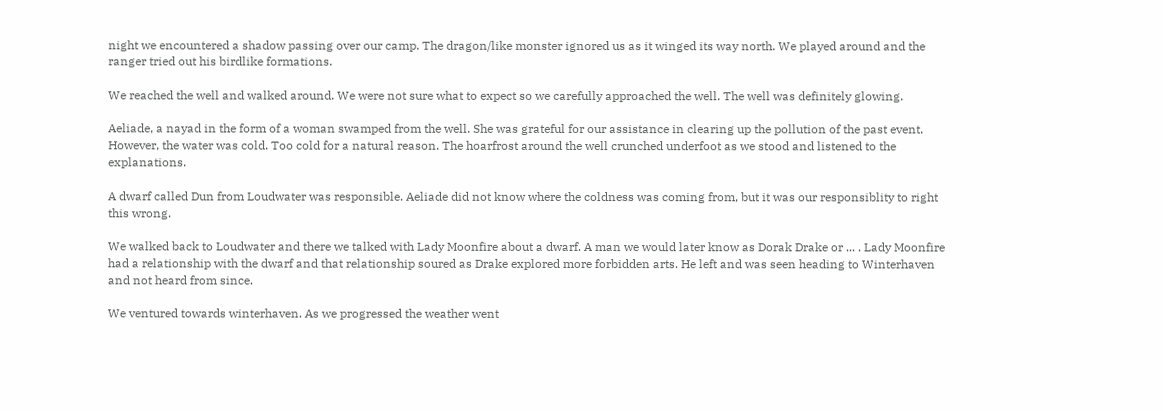night we encountered a shadow passing over our camp. The dragon/like monster ignored us as it winged its way north. We played around and the ranger tried out his birdlike formations.

We reached the well and walked around. We were not sure what to expect so we carefully approached the well. The well was definitely glowing.

Aeliade, a nayad in the form of a woman swamped from the well. She was grateful for our assistance in clearing up the pollution of the past event. However, the water was cold. Too cold for a natural reason. The hoarfrost around the well crunched underfoot as we stood and listened to the explanations.

A dwarf called Dun from Loudwater was responsible. Aeliade did not know where the coldness was coming from, but it was our responsiblity to right this wrong.

We walked back to Loudwater and there we talked with Lady Moonfire about a dwarf. A man we would later know as Dorak Drake or ... . Lady Moonfire had a relationship with the dwarf and that relationship soured as Drake explored more forbidden arts. He left and was seen heading to Winterhaven and not heard from since.

We ventured towards winterhaven. As we progressed the weather went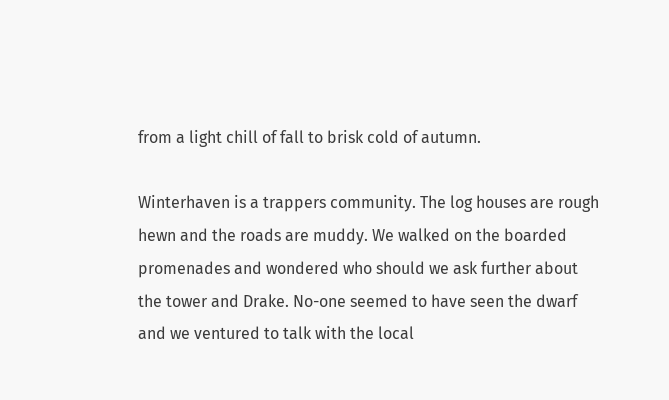from a light chill of fall to brisk cold of autumn.

Winterhaven is a trappers community. The log houses are rough hewn and the roads are muddy. We walked on the boarded promenades and wondered who should we ask further about the tower and Drake. No-one seemed to have seen the dwarf and we ventured to talk with the local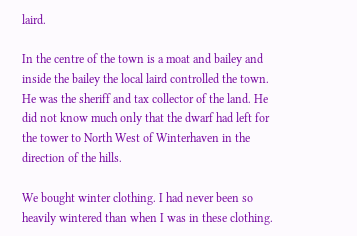laird.

In the centre of the town is a moat and bailey and inside the bailey the local laird controlled the town. He was the sheriff and tax collector of the land. He did not know much only that the dwarf had left for the tower to North West of Winterhaven in the direction of the hills.

We bought winter clothing. I had never been so heavily wintered than when I was in these clothing.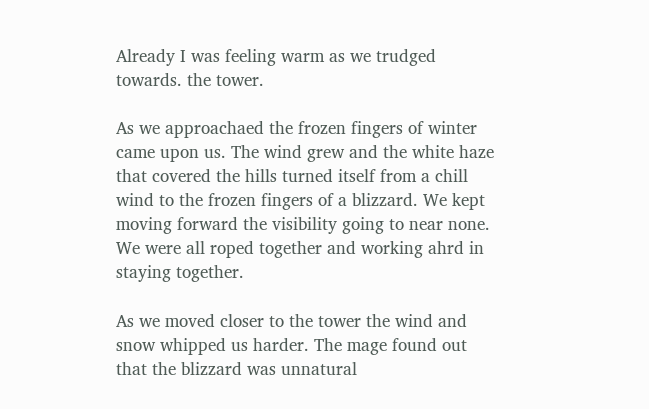Already I was feeling warm as we trudged towards. the tower.

As we approachaed the frozen fingers of winter came upon us. The wind grew and the white haze that covered the hills turned itself from a chill wind to the frozen fingers of a blizzard. We kept moving forward the visibility going to near none. We were all roped together and working ahrd in staying together.

As we moved closer to the tower the wind and snow whipped us harder. The mage found out that the blizzard was unnatural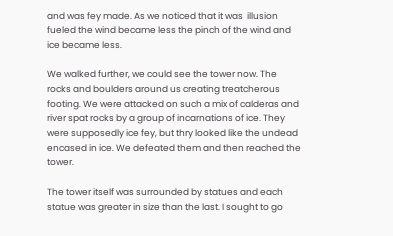and was fey made. As we noticed that it was  illusion fueled the wind became less the pinch of the wind and ice became less.

We walked further, we could see the tower now. The rocks and boulders around us creating treatcherous footing. We were attacked on such a mix of calderas and river spat rocks by a group of incarnations of ice. They were supposedly ice fey, but thry looked like the undead encased in ice. We defeated them and then reached the tower.

The tower itself was surrounded by statues and each statue was greater in size than the last. I sought to go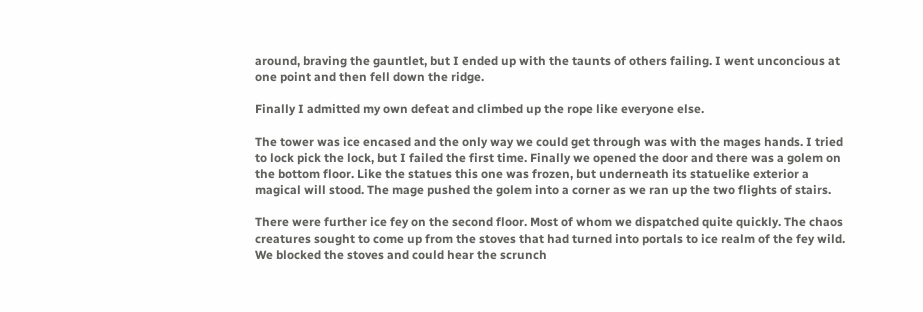around, braving the gauntlet, but I ended up with the taunts of others failing. I went unconcious at one point and then fell down the ridge.

Finally I admitted my own defeat and climbed up the rope like everyone else.

The tower was ice encased and the only way we could get through was with the mages hands. I tried to lock pick the lock, but I failed the first time. Finally we opened the door and there was a golem on the bottom floor. Like the statues this one was frozen, but underneath its statuelike exterior a magical will stood. The mage pushed the golem into a corner as we ran up the two flights of stairs.

There were further ice fey on the second floor. Most of whom we dispatched quite quickly. The chaos creatures sought to come up from the stoves that had turned into portals to ice realm of the fey wild. We blocked the stoves and could hear the scrunch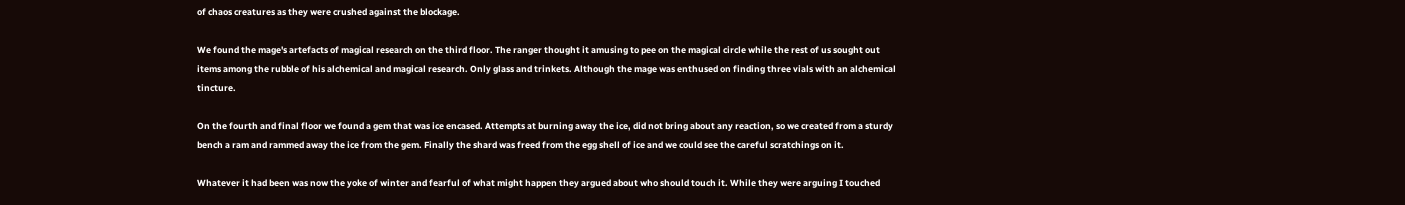of chaos creatures as they were crushed against the blockage.

We found the mage's artefacts of magical research on the third floor. The ranger thought it amusing to pee on the magical circle while the rest of us sought out items among the rubble of his alchemical and magical research. Only glass and trinkets. Although the mage was enthused on finding three vials with an alchemical tincture.

On the fourth and final floor we found a gem that was ice encased. Attempts at burning away the ice, did not bring about any reaction, so we created from a sturdy bench a ram and rammed away the ice from the gem. Finally the shard was freed from the egg shell of ice and we could see the careful scratchings on it.

Whatever it had been was now the yoke of winter and fearful of what might happen they argued about who should touch it. While they were arguing I touched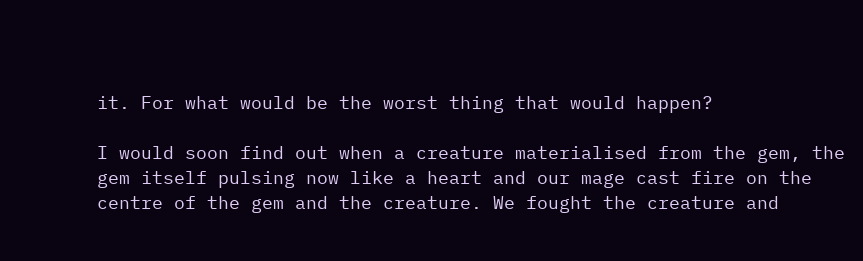it. For what would be the worst thing that would happen?

I would soon find out when a creature materialised from the gem, the gem itself pulsing now like a heart and our mage cast fire on the centre of the gem and the creature. We fought the creature and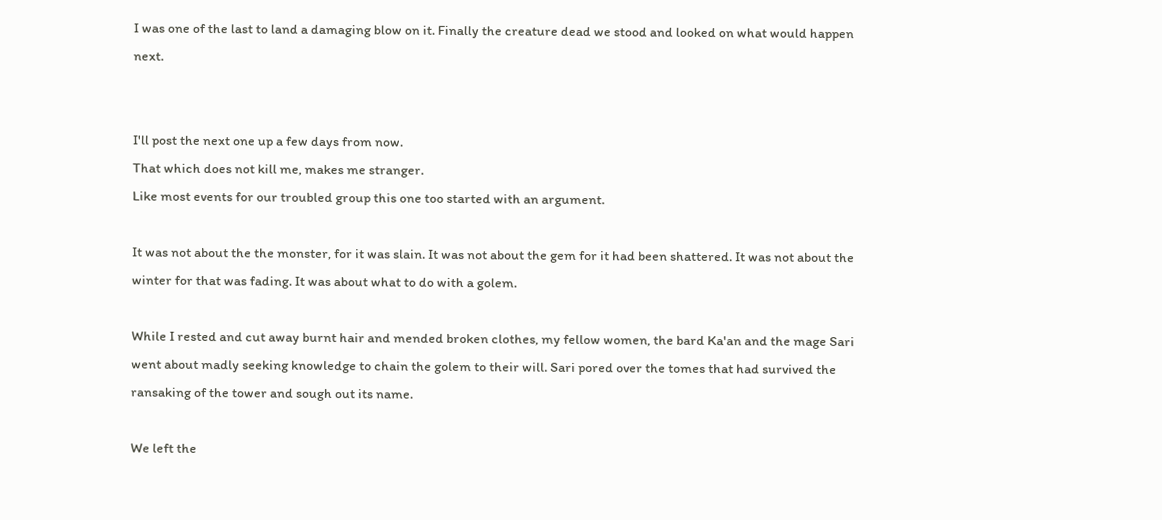I was one of the last to land a damaging blow on it. Finally the creature dead we stood and looked on what would happen next.


I'll post the next one up a few days from now.
That which does not kill me, makes me stranger.
Like most events for our troubled group this one too started with an argument.

It was not about the the monster, for it was slain. It was not about the gem for it had been shattered. It was not about the winter for that was fading. It was about what to do with a golem.

While I rested and cut away burnt hair and mended broken clothes, my fellow women, the bard Ka'an and the mage Sari went about madly seeking knowledge to chain the golem to their will. Sari pored over the tomes that had survived the ransaking of the tower and sough out its name.

We left the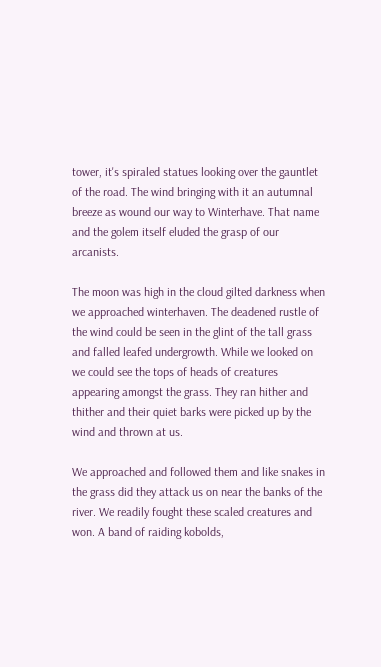tower, it's spiraled statues looking over the gauntlet of the road. The wind bringing with it an autumnal breeze as wound our way to Winterhave. That name and the golem itself eluded the grasp of our arcanists.

The moon was high in the cloud gilted darkness when we approached winterhaven. The deadened rustle of the wind could be seen in the glint of the tall grass and falled leafed undergrowth. While we looked on we could see the tops of heads of creatures appearing amongst the grass. They ran hither and thither and their quiet barks were picked up by the wind and thrown at us.

We approached and followed them and like snakes in the grass did they attack us on near the banks of the river. We readily fought these scaled creatures and won. A band of raiding kobolds,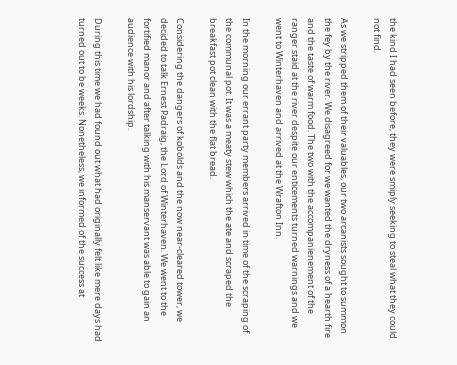the kind I had seen before, they were smiply seeking to steal what they could not find.

As we stripped them of their valuables, our two arcanists sought to summon the fey by the river. We disagreed for we wanted the dryness of a hearth fire and the taste of warm food. The two with the accompanienement of the ranger staid at the river despite our enticements turned warnings and we went to Winterhaven and arrived at the Wrafton Inn.

In the morning our errant party members arrived in time of the scraping of the communal pot. It was a meaty stew which the ate and scraped the breakfast pot clean with the flat bread.

Considering the dangers of kobolds and the now near-cleared tower, we decided to talk Ernest Padraig, the Lord of Winterhaven. We went to the fortified manor and after talking with his manservant was able to gain an audience with his lordship.

During this time we had found out what had originally felt like mere days had turned out to be weeks. Nonetheless, we informed of the success at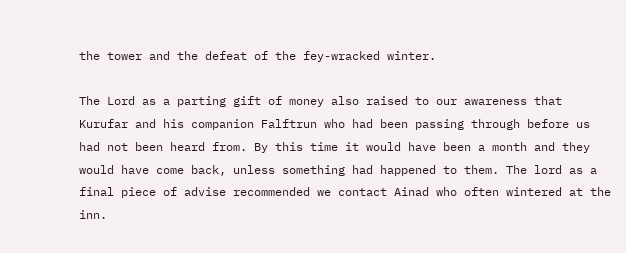the tower and the defeat of the fey-wracked winter.

The Lord as a parting gift of money also raised to our awareness that Kurufar and his companion Falftrun who had been passing through before us had not been heard from. By this time it would have been a month and they would have come back, unless something had happened to them. The lord as a final piece of advise recommended we contact Ainad who often wintered at the inn.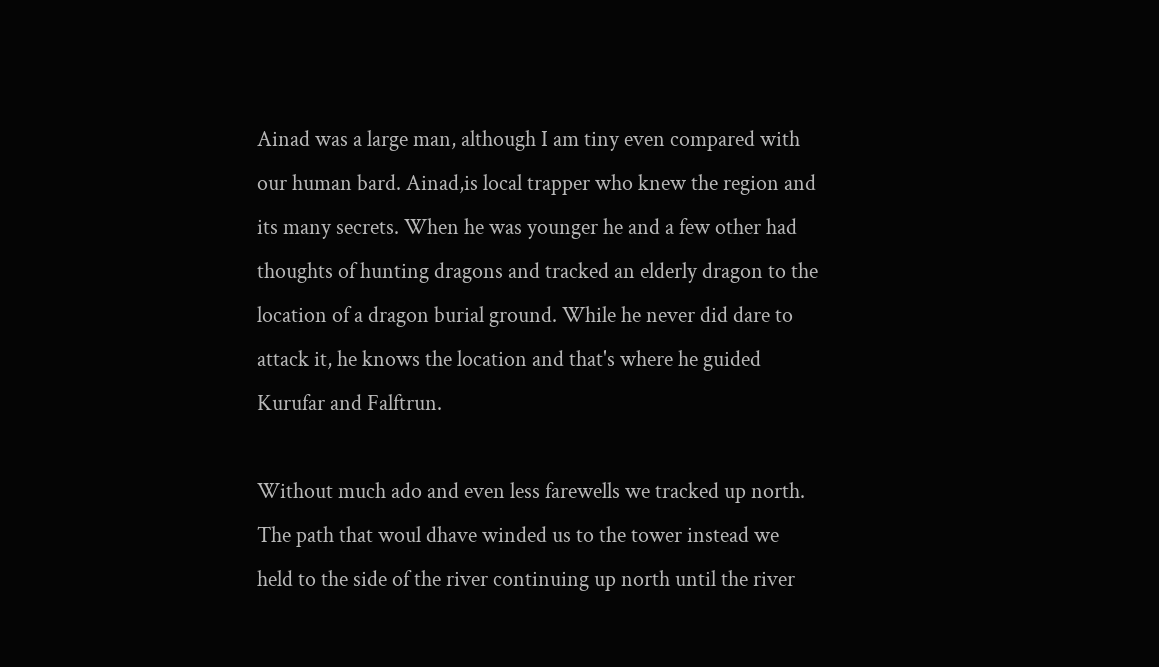Ainad was a large man, although I am tiny even compared with our human bard. Ainad,is local trapper who knew the region and its many secrets. When he was younger he and a few other had thoughts of hunting dragons and tracked an elderly dragon to the location of a dragon burial ground. While he never did dare to attack it, he knows the location and that's where he guided Kurufar and Falftrun.

Without much ado and even less farewells we tracked up north. The path that woul dhave winded us to the tower instead we held to the side of the river continuing up north until the river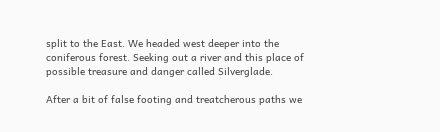split to the East. We headed west deeper into the coniferous forest. Seeking out a river and this place of possible treasure and danger called Silverglade.

After a bit of false footing and treatcherous paths we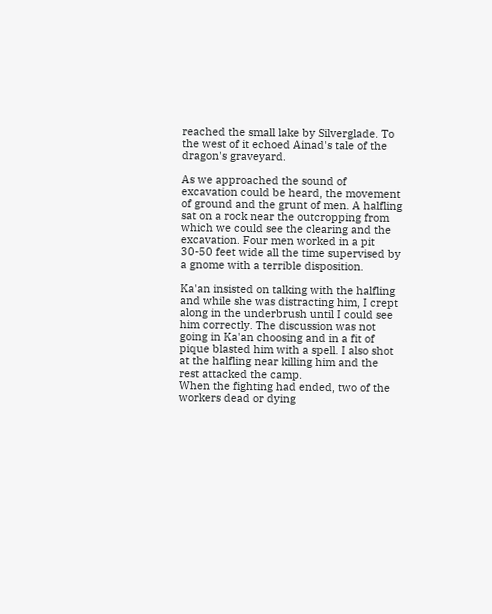reached the small lake by Silverglade. To the west of it echoed Ainad's tale of the dragon's graveyard.

As we approached the sound of excavation could be heard, the movement of ground and the grunt of men. A halfling sat on a rock near the outcropping from which we could see the clearing and the excavation. Four men worked in a pit 30-50 feet wide all the time supervised by a gnome with a terrible disposition.

Ka'an insisted on talking with the halfling and while she was distracting him, I crept along in the underbrush until I could see him correctly. The discussion was not going in Ka'an choosing and in a fit of pique blasted him with a spell. I also shot at the halfling near killing him and the rest attacked the camp.
When the fighting had ended, two of the workers dead or dying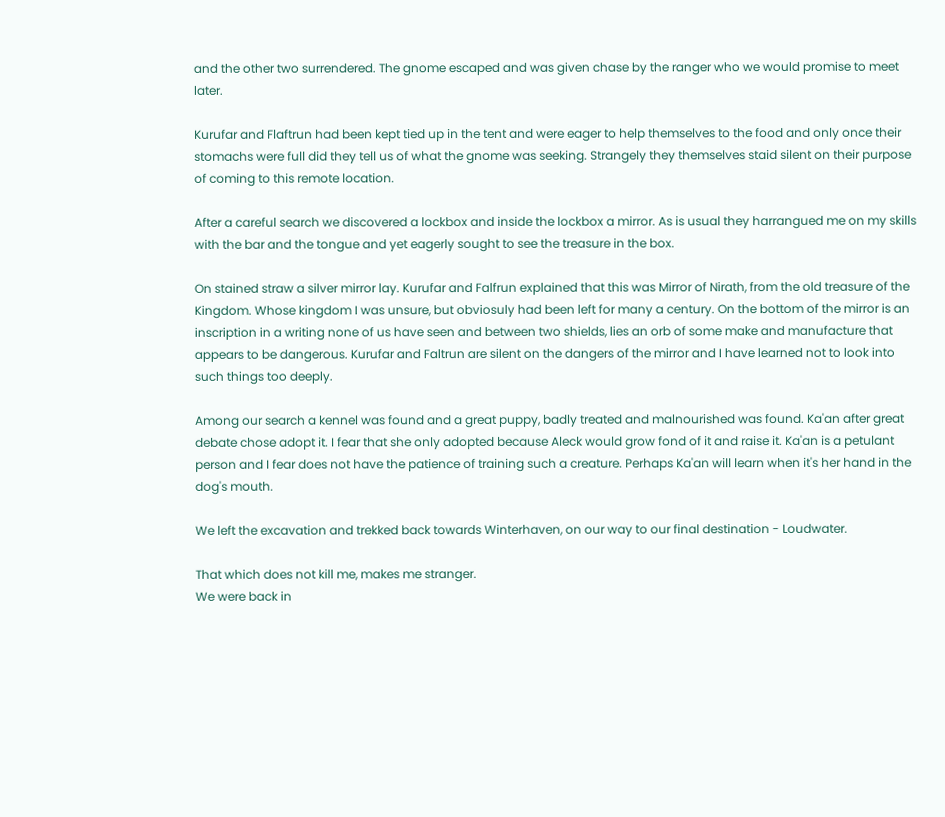and the other two surrendered. The gnome escaped and was given chase by the ranger who we would promise to meet later.

Kurufar and Flaftrun had been kept tied up in the tent and were eager to help themselves to the food and only once their stomachs were full did they tell us of what the gnome was seeking. Strangely they themselves staid silent on their purpose of coming to this remote location.

After a careful search we discovered a lockbox and inside the lockbox a mirror. As is usual they harrangued me on my skills with the bar and the tongue and yet eagerly sought to see the treasure in the box.

On stained straw a silver mirror lay. Kurufar and Falfrun explained that this was Mirror of Nirath, from the old treasure of the Kingdom. Whose kingdom I was unsure, but obviosuly had been left for many a century. On the bottom of the mirror is an inscription in a writing none of us have seen and between two shields, lies an orb of some make and manufacture that appears to be dangerous. Kurufar and Faltrun are silent on the dangers of the mirror and I have learned not to look into such things too deeply.

Among our search a kennel was found and a great puppy, badly treated and malnourished was found. Ka'an after great debate chose adopt it. I fear that she only adopted because Aleck would grow fond of it and raise it. Ka'an is a petulant person and I fear does not have the patience of training such a creature. Perhaps Ka'an will learn when it's her hand in the dog's mouth.

We left the excavation and trekked back towards Winterhaven, on our way to our final destination - Loudwater.

That which does not kill me, makes me stranger.
We were back in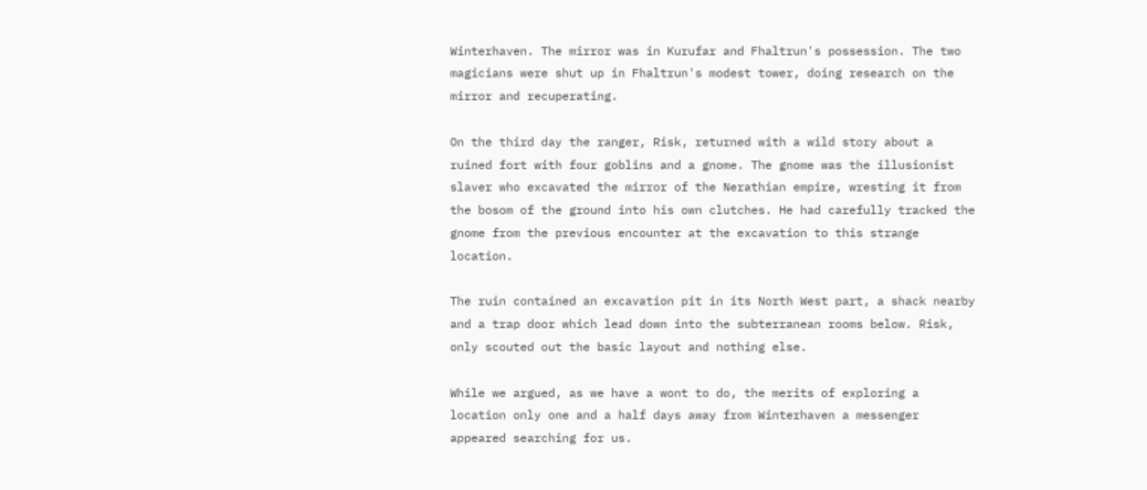Winterhaven. The mirror was in Kurufar and Fhaltrun's possession. The two magicians were shut up in Fhaltrun's modest tower, doing research on the mirror and recuperating.

On the third day the ranger, Risk, returned with a wild story about a ruined fort with four goblins and a gnome. The gnome was the illusionist slaver who excavated the mirror of the Nerathian empire, wresting it from the bosom of the ground into his own clutches. He had carefully tracked the gnome from the previous encounter at the excavation to this strange location.

The ruin contained an excavation pit in its North West part, a shack nearby and a trap door which lead down into the subterranean rooms below. Risk, only scouted out the basic layout and nothing else.

While we argued, as we have a wont to do, the merits of exploring a location only one and a half days away from Winterhaven a messenger appeared searching for us.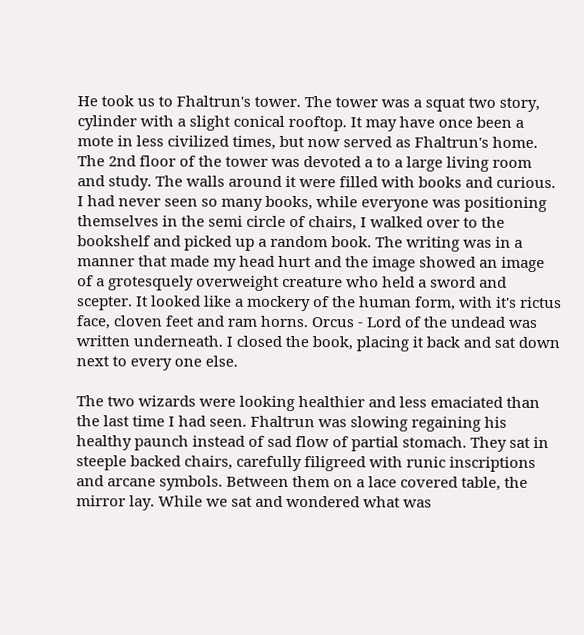He took us to Fhaltrun's tower. The tower was a squat two story, cylinder with a slight conical rooftop. It may have once been a mote in less civilized times, but now served as Fhaltrun's home. The 2nd floor of the tower was devoted a to a large living room and study. The walls around it were filled with books and curious. I had never seen so many books, while everyone was positioning themselves in the semi circle of chairs, I walked over to the bookshelf and picked up a random book. The writing was in a manner that made my head hurt and the image showed an image of a grotesquely overweight creature who held a sword and scepter. It looked like a mockery of the human form, with it's rictus face, cloven feet and ram horns. Orcus - Lord of the undead was written underneath. I closed the book, placing it back and sat down next to every one else.

The two wizards were looking healthier and less emaciated than the last time I had seen. Fhaltrun was slowing regaining his healthy paunch instead of sad flow of partial stomach. They sat in steeple backed chairs, carefully filigreed with runic inscriptions and arcane symbols. Between them on a lace covered table, the mirror lay. While we sat and wondered what was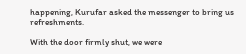happening, Kurufar asked the messenger to bring us refreshments.

With the door firmly shut, we were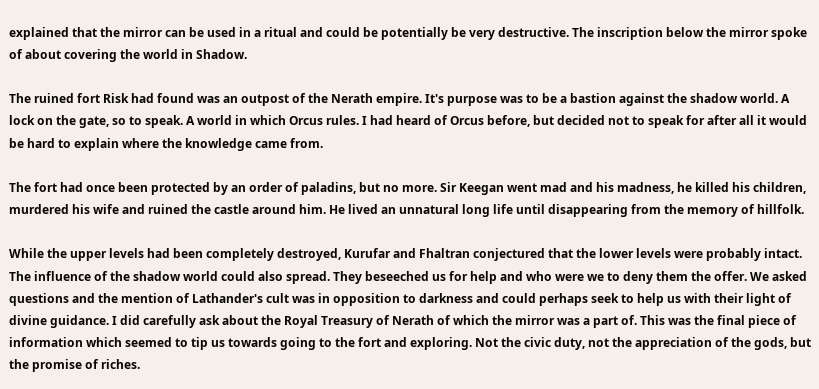explained that the mirror can be used in a ritual and could be potentially be very destructive. The inscription below the mirror spoke of about covering the world in Shadow.

The ruined fort Risk had found was an outpost of the Nerath empire. It's purpose was to be a bastion against the shadow world. A lock on the gate, so to speak. A world in which Orcus rules. I had heard of Orcus before, but decided not to speak for after all it would be hard to explain where the knowledge came from.

The fort had once been protected by an order of paladins, but no more. Sir Keegan went mad and his madness, he killed his children, murdered his wife and ruined the castle around him. He lived an unnatural long life until disappearing from the memory of hillfolk.

While the upper levels had been completely destroyed, Kurufar and Fhaltran conjectured that the lower levels were probably intact. The influence of the shadow world could also spread. They beseeched us for help and who were we to deny them the offer. We asked questions and the mention of Lathander's cult was in opposition to darkness and could perhaps seek to help us with their light of divine guidance. I did carefully ask about the Royal Treasury of Nerath of which the mirror was a part of. This was the final piece of information which seemed to tip us towards going to the fort and exploring. Not the civic duty, not the appreciation of the gods, but the promise of riches.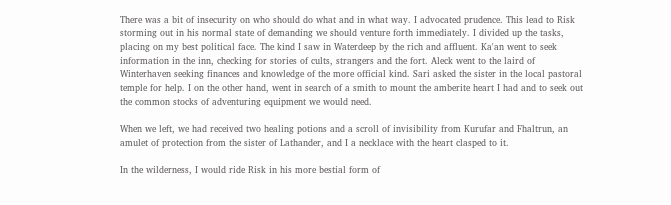There was a bit of insecurity on who should do what and in what way. I advocated prudence. This lead to Risk storming out in his normal state of demanding we should venture forth immediately. I divided up the tasks, placing on my best political face. The kind I saw in Waterdeep by the rich and affluent. Ka'an went to seek information in the inn, checking for stories of cults, strangers and the fort. Aleck went to the laird of Winterhaven seeking finances and knowledge of the more official kind. Sari asked the sister in the local pastoral temple for help. I on the other hand, went in search of a smith to mount the amberite heart I had and to seek out the common stocks of adventuring equipment we would need.

When we left, we had received two healing potions and a scroll of invisibility from Kurufar and Fhaltrun, an amulet of protection from the sister of Lathander, and I a necklace with the heart clasped to it.

In the wilderness, I would ride Risk in his more bestial form of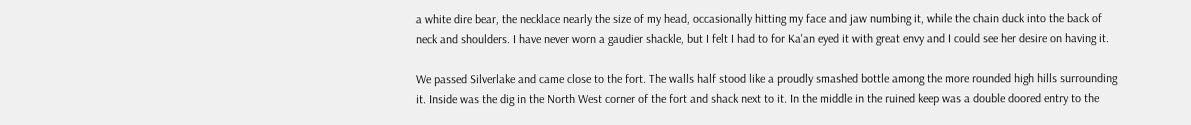a white dire bear, the necklace nearly the size of my head, occasionally hitting my face and jaw numbing it, while the chain duck into the back of neck and shoulders. I have never worn a gaudier shackle, but I felt I had to for Ka'an eyed it with great envy and I could see her desire on having it.

We passed Silverlake and came close to the fort. The walls half stood like a proudly smashed bottle among the more rounded high hills surrounding it. Inside was the dig in the North West corner of the fort and shack next to it. In the middle in the ruined keep was a double doored entry to the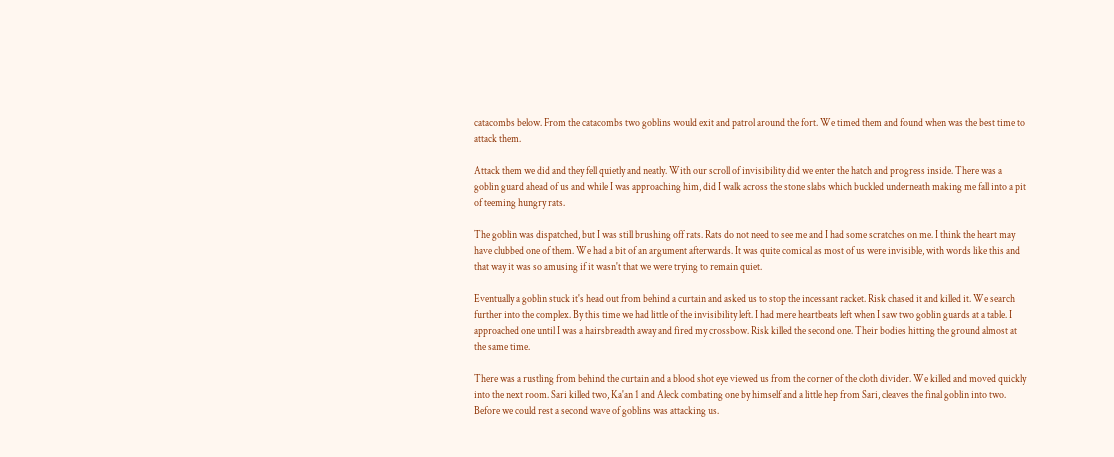catacombs below. From the catacombs two goblins would exit and patrol around the fort. We timed them and found when was the best time to attack them.

Attack them we did and they fell quietly and neatly. With our scroll of invisibility did we enter the hatch and progress inside. There was a goblin guard ahead of us and while I was approaching him, did I walk across the stone slabs which buckled underneath making me fall into a pit of teeming hungry rats.

The goblin was dispatched, but I was still brushing off rats. Rats do not need to see me and I had some scratches on me. I think the heart may have clubbed one of them. We had a bit of an argument afterwards. It was quite comical as most of us were invisible, with words like this and that way it was so amusing if it wasn't that we were trying to remain quiet.

Eventually a goblin stuck it's head out from behind a curtain and asked us to stop the incessant racket. Risk chased it and killed it. We search further into the complex. By this time we had little of the invisibility left. I had mere heartbeats left when I saw two goblin guards at a table. I approached one until I was a hairsbreadth away and fired my crossbow. Risk killed the second one. Their bodies hitting the ground almost at the same time.

There was a rustling from behind the curtain and a blood shot eye viewed us from the corner of the cloth divider. We killed and moved quickly into the next room. Sari killed two, Ka'an 1 and Aleck combating one by himself and a little hep from Sari, cleaves the final goblin into two. Before we could rest a second wave of goblins was attacking us.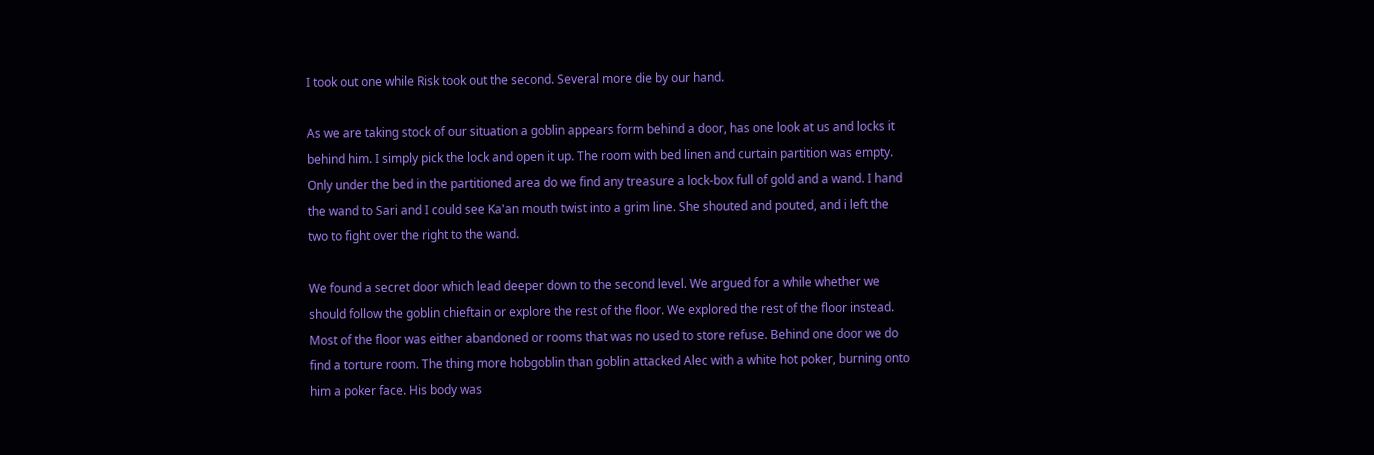I took out one while Risk took out the second. Several more die by our hand.

As we are taking stock of our situation a goblin appears form behind a door, has one look at us and locks it behind him. I simply pick the lock and open it up. The room with bed linen and curtain partition was empty. Only under the bed in the partitioned area do we find any treasure a lock-box full of gold and a wand. I hand the wand to Sari and I could see Ka'an mouth twist into a grim line. She shouted and pouted, and i left the two to fight over the right to the wand.

We found a secret door which lead deeper down to the second level. We argued for a while whether we should follow the goblin chieftain or explore the rest of the floor. We explored the rest of the floor instead. Most of the floor was either abandoned or rooms that was no used to store refuse. Behind one door we do find a torture room. The thing more hobgoblin than goblin attacked Alec with a white hot poker, burning onto him a poker face. His body was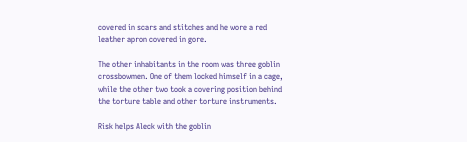covered in scars and stitches and he wore a red leather apron covered in gore.

The other inhabitants in the room was three goblin crossbowmen. One of them locked himself in a cage, while the other two took a covering position behind the torture table and other torture instruments.

Risk helps Aleck with the goblin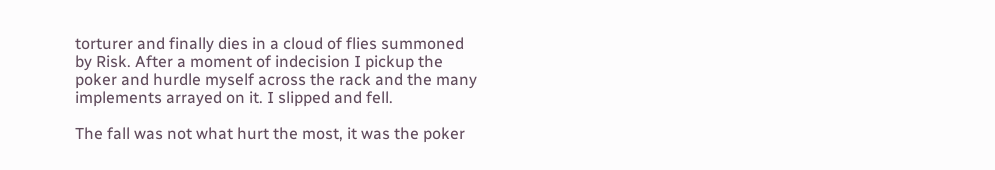torturer and finally dies in a cloud of flies summoned by Risk. After a moment of indecision I pickup the poker and hurdle myself across the rack and the many implements arrayed on it. I slipped and fell.

The fall was not what hurt the most, it was the poker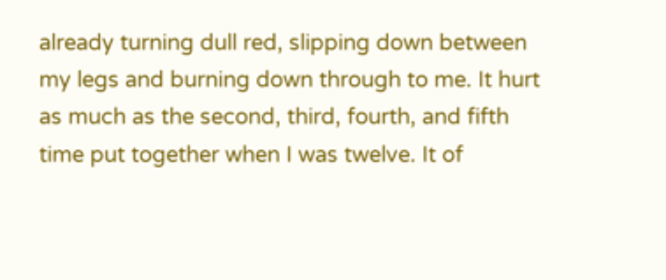already turning dull red, slipping down between my legs and burning down through to me. It hurt as much as the second, third, fourth, and fifth time put together when I was twelve. It of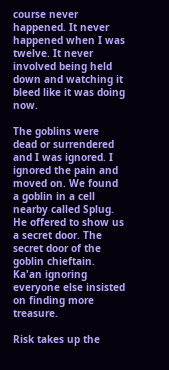course never happened. It never happened when I was twelve. It never involved being held down and watching it bleed like it was doing now.

The goblins were dead or surrendered and I was ignored. I ignored the pain and moved on. We found a goblin in a cell nearby called Splug. He offered to show us a secret door. The secret door of the goblin chieftain. Ka'an ignoring everyone else insisted on finding more treasure.

Risk takes up the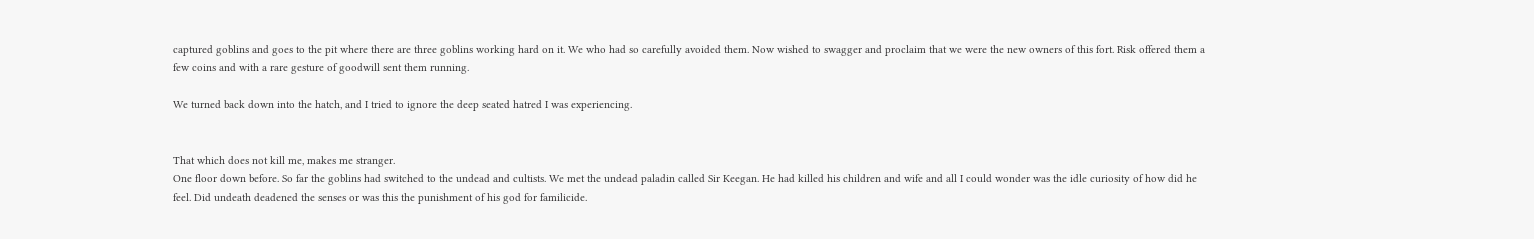captured goblins and goes to the pit where there are three goblins working hard on it. We who had so carefully avoided them. Now wished to swagger and proclaim that we were the new owners of this fort. Risk offered them a few coins and with a rare gesture of goodwill sent them running.

We turned back down into the hatch, and I tried to ignore the deep seated hatred I was experiencing.


That which does not kill me, makes me stranger.
One floor down before. So far the goblins had switched to the undead and cultists. We met the undead paladin called Sir Keegan. He had killed his children and wife and all I could wonder was the idle curiosity of how did he feel. Did undeath deadened the senses or was this the punishment of his god for familicide.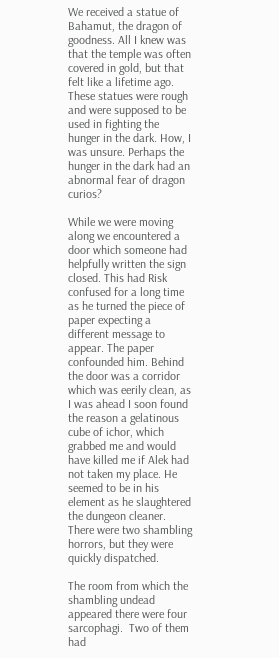We received a statue of Bahamut, the dragon of goodness. All I knew was that the temple was often covered in gold, but that felt like a lifetime ago. These statues were rough and were supposed to be used in fighting the hunger in the dark. How, I was unsure. Perhaps the hunger in the dark had an abnormal fear of dragon curios?

While we were moving along we encountered a door which someone had helpfully written the sign closed. This had Risk confused for a long time as he turned the piece of paper expecting a different message to appear. The paper confounded him. Behind the door was a corridor which was eerily clean, as I was ahead I soon found the reason a gelatinous cube of ichor, which grabbed me and would have killed me if Alek had not taken my place. He seemed to be in his element as he slaughtered the dungeon cleaner. There were two shambling horrors, but they were quickly dispatched.

The room from which the shambling undead appeared there were four sarcophagi.  Two of them had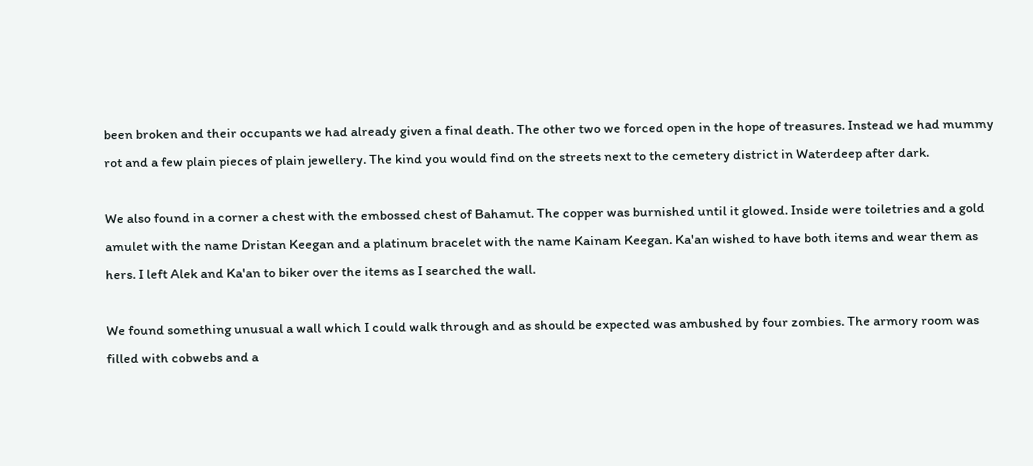been broken and their occupants we had already given a final death. The other two we forced open in the hope of treasures. Instead we had mummy rot and a few plain pieces of plain jewellery. The kind you would find on the streets next to the cemetery district in Waterdeep after dark.

We also found in a corner a chest with the embossed chest of Bahamut. The copper was burnished until it glowed. Inside were toiletries and a gold amulet with the name Dristan Keegan and a platinum bracelet with the name Kainam Keegan. Ka'an wished to have both items and wear them as hers. I left Alek and Ka'an to biker over the items as I searched the wall.

We found something unusual a wall which I could walk through and as should be expected was ambushed by four zombies. The armory room was filled with cobwebs and a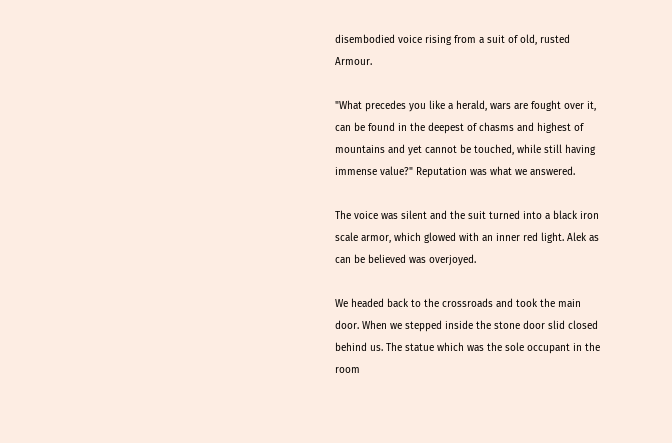disembodied voice rising from a suit of old, rusted Armour.

"What precedes you like a herald, wars are fought over it, can be found in the deepest of chasms and highest of mountains and yet cannot be touched, while still having immense value?" Reputation was what we answered.

The voice was silent and the suit turned into a black iron scale armor, which glowed with an inner red light. Alek as can be believed was overjoyed.

We headed back to the crossroads and took the main door. When we stepped inside the stone door slid closed behind us. The statue which was the sole occupant in the room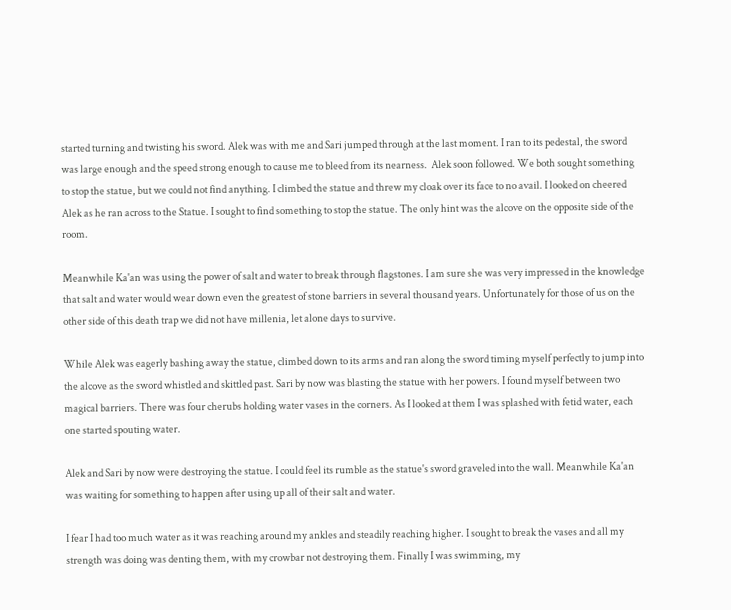started turning and twisting his sword. Alek was with me and Sari jumped through at the last moment. I ran to its pedestal, the sword was large enough and the speed strong enough to cause me to bleed from its nearness.  Alek soon followed. We both sought something to stop the statue, but we could not find anything. I climbed the statue and threw my cloak over its face to no avail. I looked on cheered Alek as he ran across to the Statue. I sought to find something to stop the statue. The only hint was the alcove on the opposite side of the room.

Meanwhile Ka'an was using the power of salt and water to break through flagstones. I am sure she was very impressed in the knowledge that salt and water would wear down even the greatest of stone barriers in several thousand years. Unfortunately for those of us on the other side of this death trap we did not have millenia, let alone days to survive.

While Alek was eagerly bashing away the statue, climbed down to its arms and ran along the sword timing myself perfectly to jump into the alcove as the sword whistled and skittled past. Sari by now was blasting the statue with her powers. I found myself between two magical barriers. There was four cherubs holding water vases in the corners. As I looked at them I was splashed with fetid water, each one started spouting water.

Alek and Sari by now were destroying the statue. I could feel its rumble as the statue's sword graveled into the wall. Meanwhile Ka'an was waiting for something to happen after using up all of their salt and water.

I fear I had too much water as it was reaching around my ankles and steadily reaching higher. I sought to break the vases and all my strength was doing was denting them, with my crowbar not destroying them. Finally I was swimming, my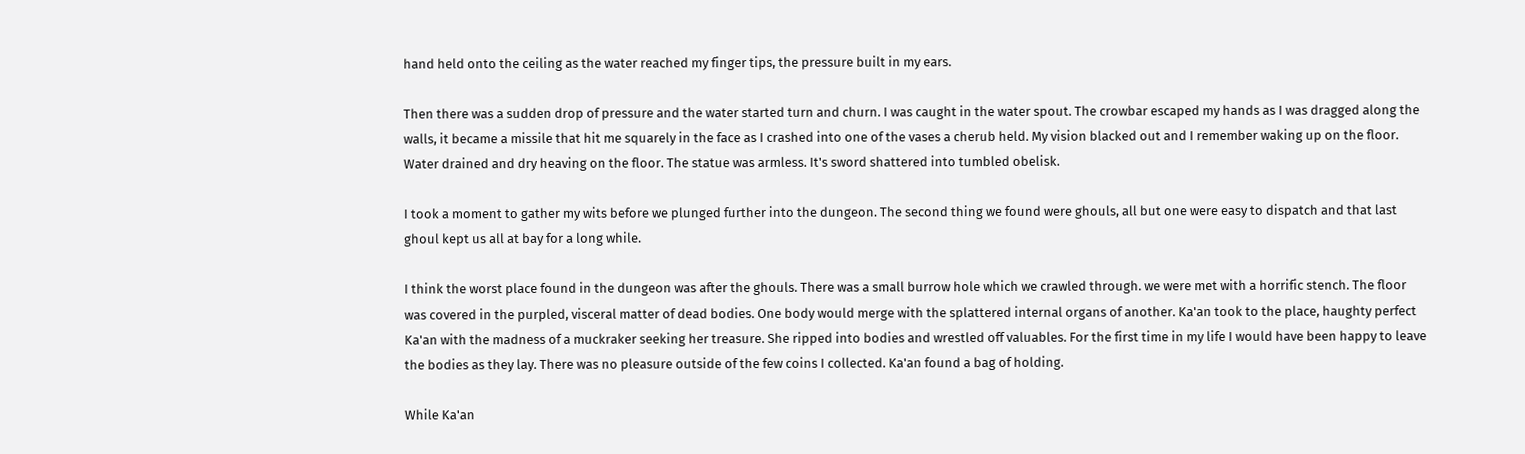hand held onto the ceiling as the water reached my finger tips, the pressure built in my ears.

Then there was a sudden drop of pressure and the water started turn and churn. I was caught in the water spout. The crowbar escaped my hands as I was dragged along the walls, it became a missile that hit me squarely in the face as I crashed into one of the vases a cherub held. My vision blacked out and I remember waking up on the floor. Water drained and dry heaving on the floor. The statue was armless. It's sword shattered into tumbled obelisk.

I took a moment to gather my wits before we plunged further into the dungeon. The second thing we found were ghouls, all but one were easy to dispatch and that last ghoul kept us all at bay for a long while.

I think the worst place found in the dungeon was after the ghouls. There was a small burrow hole which we crawled through. we were met with a horrific stench. The floor was covered in the purpled, visceral matter of dead bodies. One body would merge with the splattered internal organs of another. Ka'an took to the place, haughty perfect Ka'an with the madness of a muckraker seeking her treasure. She ripped into bodies and wrestled off valuables. For the first time in my life I would have been happy to leave the bodies as they lay. There was no pleasure outside of the few coins I collected. Ka'an found a bag of holding.

While Ka'an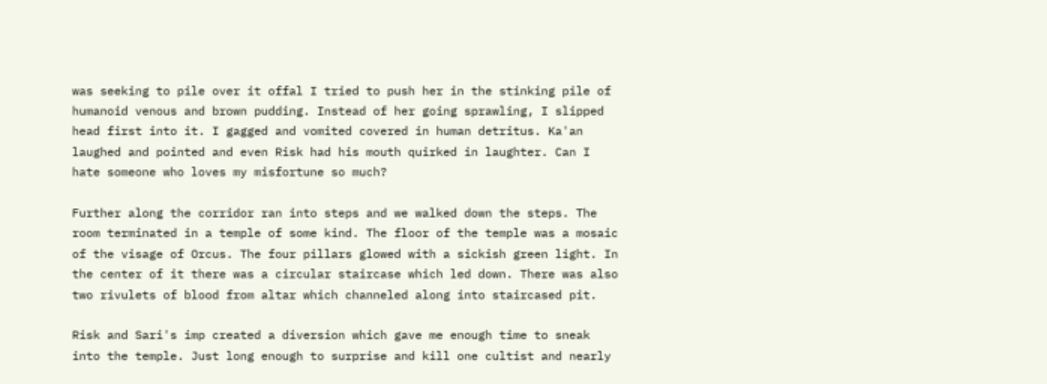was seeking to pile over it offal I tried to push her in the stinking pile of humanoid venous and brown pudding. Instead of her going sprawling, I slipped head first into it. I gagged and vomited covered in human detritus. Ka'an laughed and pointed and even Risk had his mouth quirked in laughter. Can I hate someone who loves my misfortune so much?

Further along the corridor ran into steps and we walked down the steps. The room terminated in a temple of some kind. The floor of the temple was a mosaic of the visage of Orcus. The four pillars glowed with a sickish green light. In the center of it there was a circular staircase which led down. There was also two rivulets of blood from altar which channeled along into staircased pit.

Risk and Sari's imp created a diversion which gave me enough time to sneak into the temple. Just long enough to surprise and kill one cultist and nearly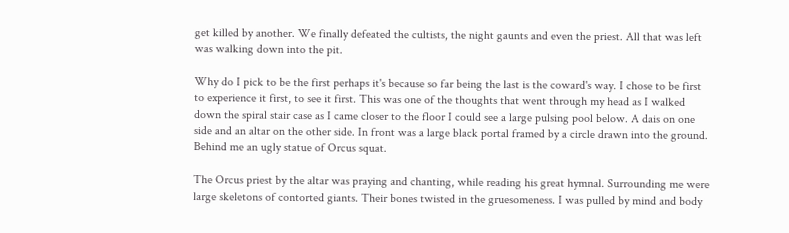get killed by another. We finally defeated the cultists, the night gaunts and even the priest. All that was left was walking down into the pit.

Why do I pick to be the first perhaps it's because so far being the last is the coward's way. I chose to be first to experience it first, to see it first. This was one of the thoughts that went through my head as I walked down the spiral stair case as I came closer to the floor I could see a large pulsing pool below. A dais on one side and an altar on the other side. In front was a large black portal framed by a circle drawn into the ground. Behind me an ugly statue of Orcus squat.

The Orcus priest by the altar was praying and chanting, while reading his great hymnal. Surrounding me were large skeletons of contorted giants. Their bones twisted in the gruesomeness. I was pulled by mind and body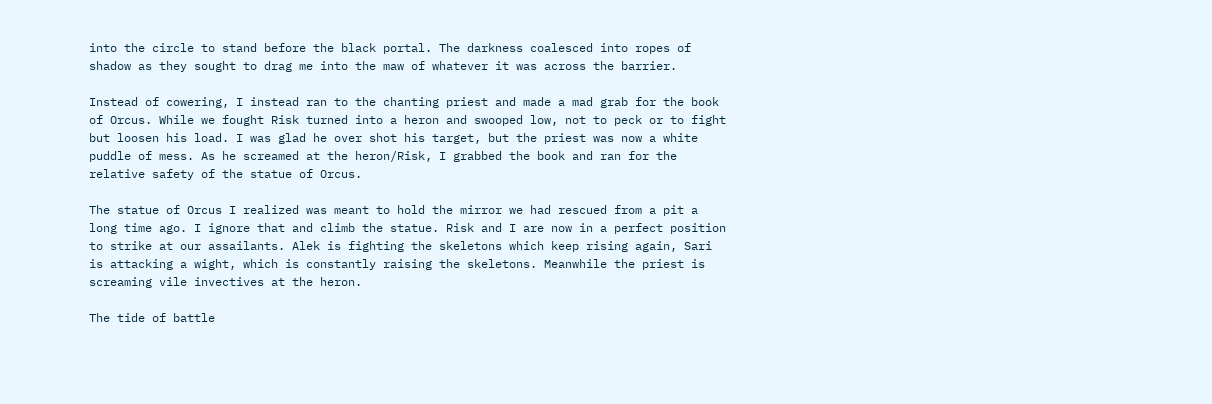into the circle to stand before the black portal. The darkness coalesced into ropes of shadow as they sought to drag me into the maw of whatever it was across the barrier.

Instead of cowering, I instead ran to the chanting priest and made a mad grab for the book of Orcus. While we fought Risk turned into a heron and swooped low, not to peck or to fight but loosen his load. I was glad he over shot his target, but the priest was now a white puddle of mess. As he screamed at the heron/Risk, I grabbed the book and ran for the relative safety of the statue of Orcus.

The statue of Orcus I realized was meant to hold the mirror we had rescued from a pit a long time ago. I ignore that and climb the statue. Risk and I are now in a perfect position to strike at our assailants. Alek is fighting the skeletons which keep rising again, Sari is attacking a wight, which is constantly raising the skeletons. Meanwhile the priest is screaming vile invectives at the heron.

The tide of battle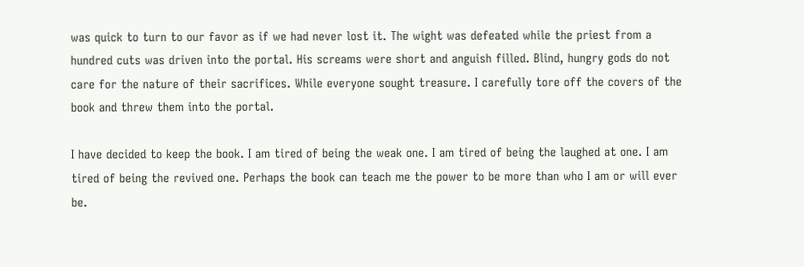was quick to turn to our favor as if we had never lost it. The wight was defeated while the priest from a hundred cuts was driven into the portal. His screams were short and anguish filled. Blind, hungry gods do not care for the nature of their sacrifices. While everyone sought treasure. I carefully tore off the covers of the book and threw them into the portal.

I have decided to keep the book. I am tired of being the weak one. I am tired of being the laughed at one. I am tired of being the revived one. Perhaps the book can teach me the power to be more than who I am or will ever be.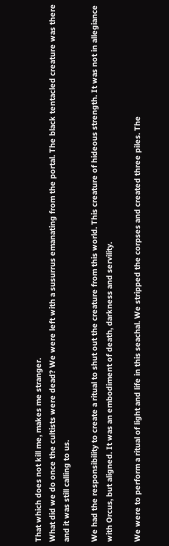That which does not kill me, makes me stranger.
What did we do once the cultists were dead? We were left with a susurrus emanating from the portal. The black tentacled creature was there and it was still calling to us.

We had the responsibility to create a ritual to shut out the creature from this world. This creature of hideous strength. It was not in allegiance with Orcus, but aligned. It was an embodiment of death, darkness and servility.

We were to perform a ritual of light and life in this seachal. We stripped the corpses and created three piles. The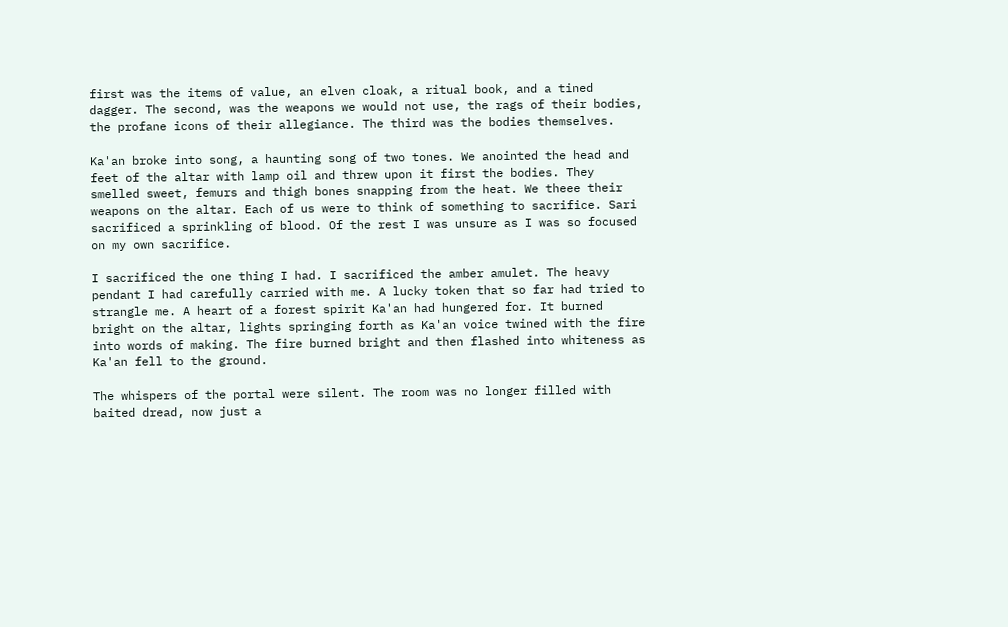first was the items of value, an elven cloak, a ritual book, and a tined dagger. The second, was the weapons we would not use, the rags of their bodies, the profane icons of their allegiance. The third was the bodies themselves.

Ka'an broke into song, a haunting song of two tones. We anointed the head and feet of the altar with lamp oil and threw upon it first the bodies. They smelled sweet, femurs and thigh bones snapping from the heat. We theee their weapons on the altar. Each of us were to think of something to sacrifice. Sari sacrificed a sprinkling of blood. Of the rest I was unsure as I was so focused on my own sacrifice.

I sacrificed the one thing I had. I sacrificed the amber amulet. The heavy pendant I had carefully carried with me. A lucky token that so far had tried to strangle me. A heart of a forest spirit Ka'an had hungered for. It burned bright on the altar, lights springing forth as Ka'an voice twined with the fire into words of making. The fire burned bright and then flashed into whiteness as Ka'an fell to the ground.

The whispers of the portal were silent. The room was no longer filled with baited dread, now just a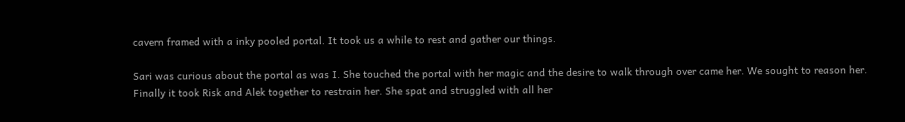cavern framed with a inky pooled portal. It took us a while to rest and gather our things.

Sari was curious about the portal as was I. She touched the portal with her magic and the desire to walk through over came her. We sought to reason her. Finally it took Risk and Alek together to restrain her. She spat and struggled with all her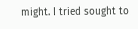might. I tried sought to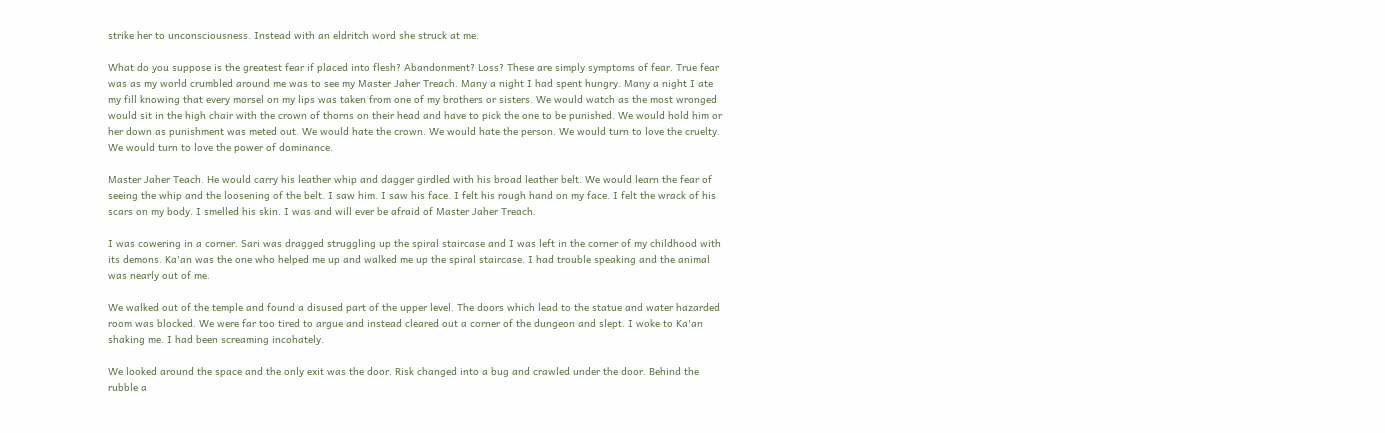strike her to unconsciousness. Instead with an eldritch word she struck at me.

What do you suppose is the greatest fear if placed into flesh? Abandonment? Loss? These are simply symptoms of fear. True fear was as my world crumbled around me was to see my Master Jaher Treach. Many a night I had spent hungry. Many a night I ate my fill knowing that every morsel on my lips was taken from one of my brothers or sisters. We would watch as the most wronged would sit in the high chair with the crown of thorns on their head and have to pick the one to be punished. We would hold him or her down as punishment was meted out. We would hate the crown. We would hate the person. We would turn to love the cruelty. We would turn to love the power of dominance.

Master Jaher Teach. He would carry his leather whip and dagger girdled with his broad leather belt. We would learn the fear of seeing the whip and the loosening of the belt. I saw him. I saw his face. I felt his rough hand on my face. I felt the wrack of his scars on my body. I smelled his skin. I was and will ever be afraid of Master Jaher Treach.

I was cowering in a corner. Sari was dragged struggling up the spiral staircase and I was left in the corner of my childhood with its demons. Ka'an was the one who helped me up and walked me up the spiral staircase. I had trouble speaking and the animal was nearly out of me.

We walked out of the temple and found a disused part of the upper level. The doors which lead to the statue and water hazarded room was blocked. We were far too tired to argue and instead cleared out a corner of the dungeon and slept. I woke to Ka'an shaking me. I had been screaming incohately.

We looked around the space and the only exit was the door. Risk changed into a bug and crawled under the door. Behind the rubble a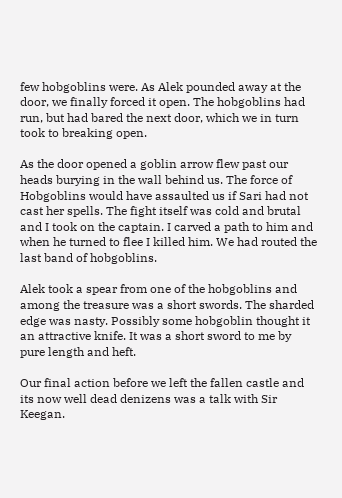few hobgoblins were. As Alek pounded away at the door, we finally forced it open. The hobgoblins had run, but had bared the next door, which we in turn took to breaking open.

As the door opened a goblin arrow flew past our heads burying in the wall behind us. The force of Hobgoblins would have assaulted us if Sari had not cast her spells. The fight itself was cold and brutal and I took on the captain. I carved a path to him and when he turned to flee I killed him. We had routed the last band of hobgoblins.

Alek took a spear from one of the hobgoblins and among the treasure was a short swords. The sharded edge was nasty. Possibly some hobgoblin thought it an attractive knife. It was a short sword to me by pure length and heft.

Our final action before we left the fallen castle and its now well dead denizens was a talk with Sir Keegan.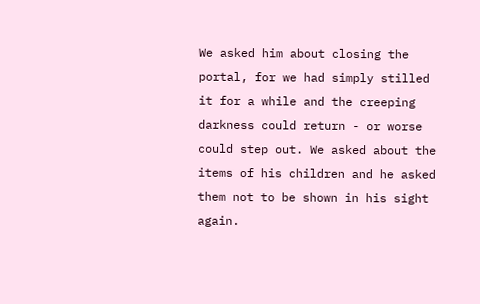We asked him about closing the portal, for we had simply stilled it for a while and the creeping darkness could return - or worse could step out. We asked about the items of his children and he asked them not to be shown in his sight again.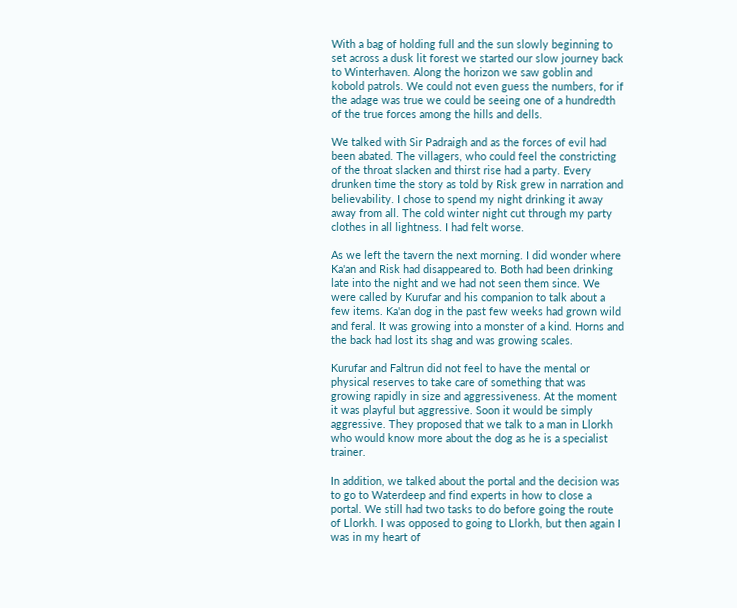With a bag of holding full and the sun slowly beginning to set across a dusk lit forest we started our slow journey back to Winterhaven. Along the horizon we saw goblin and kobold patrols. We could not even guess the numbers, for if the adage was true we could be seeing one of a hundredth of the true forces among the hills and dells.

We talked with Sir Padraigh and as the forces of evil had been abated. The villagers, who could feel the constricting of the throat slacken and thirst rise had a party. Every drunken time the story as told by Risk grew in narration and believability. I chose to spend my night drinking it away away from all. The cold winter night cut through my party clothes in all lightness. I had felt worse.

As we left the tavern the next morning. I did wonder where Ka'an and Risk had disappeared to. Both had been drinking late into the night and we had not seen them since. We were called by Kurufar and his companion to talk about a few items. Ka'an dog in the past few weeks had grown wild and feral. It was growing into a monster of a kind. Horns and the back had lost its shag and was growing scales.

Kurufar and Faltrun did not feel to have the mental or physical reserves to take care of something that was growing rapidly in size and aggressiveness. At the moment it was playful but aggressive. Soon it would be simply aggressive. They proposed that we talk to a man in Llorkh who would know more about the dog as he is a specialist trainer.

In addition, we talked about the portal and the decision was to go to Waterdeep and find experts in how to close a portal. We still had two tasks to do before going the route of Llorkh. I was opposed to going to Llorkh, but then again I was in my heart of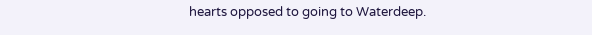hearts opposed to going to Waterdeep.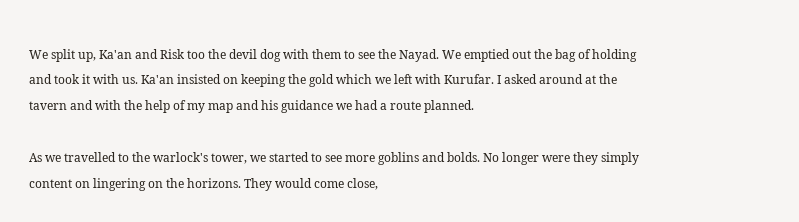We split up, Ka'an and Risk too the devil dog with them to see the Nayad. We emptied out the bag of holding and took it with us. Ka'an insisted on keeping the gold which we left with Kurufar. I asked around at the tavern and with the help of my map and his guidance we had a route planned.

As we travelled to the warlock's tower, we started to see more goblins and bolds. No longer were they simply content on lingering on the horizons. They would come close,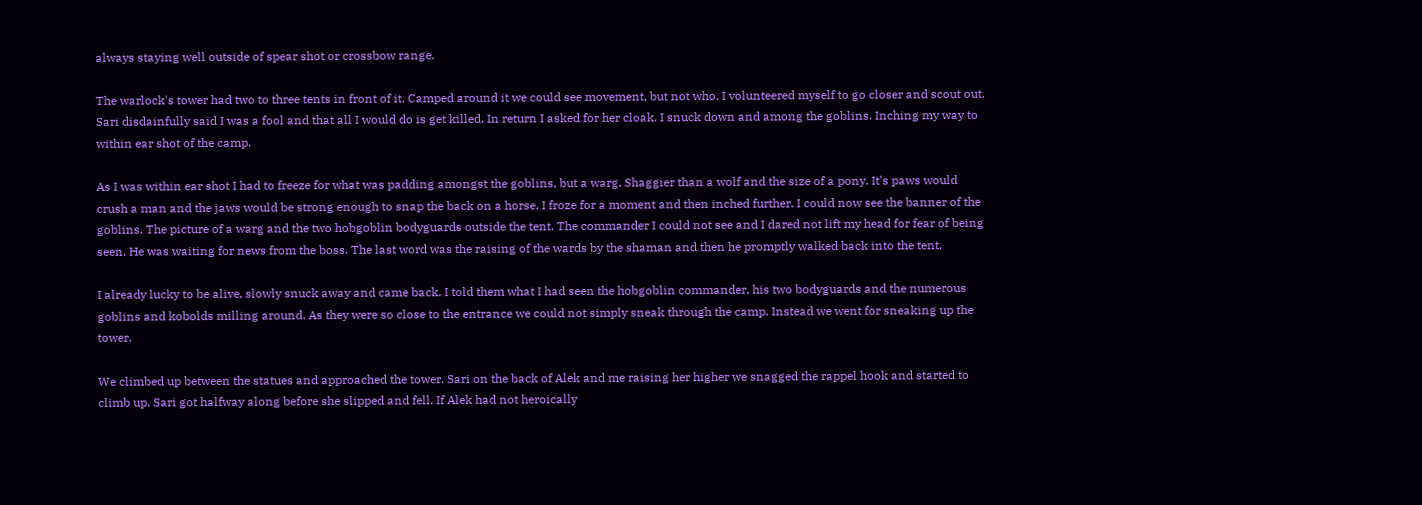always staying well outside of spear shot or crossbow range.

The warlock's tower had two to three tents in front of it. Camped around it we could see movement, but not who. I volunteered myself to go closer and scout out. Sari disdainfully said I was a fool and that all I would do is get killed. In return I asked for her cloak. I snuck down and among the goblins. Inching my way to within ear shot of the camp.

As I was within ear shot I had to freeze for what was padding amongst the goblins, but a warg. Shaggier than a wolf and the size of a pony. It's paws would crush a man and the jaws would be strong enough to snap the back on a horse. I froze for a moment and then inched further. I could now see the banner of the goblins. The picture of a warg and the two hobgoblin bodyguards outside the tent. The commander I could not see and I dared not lift my head for fear of being seen. He was waiting for news from the boss. The last word was the raising of the wards by the shaman and then he promptly walked back into the tent.

I already lucky to be alive, slowly snuck away and came back. I told them what I had seen the hobgoblin commander, his two bodyguards and the numerous goblins and kobolds milling around. As they were so close to the entrance we could not simply sneak through the camp. Instead we went for sneaking up the tower.

We climbed up between the statues and approached the tower. Sari on the back of Alek and me raising her higher we snagged the rappel hook and started to climb up. Sari got halfway along before she slipped and fell. If Alek had not heroically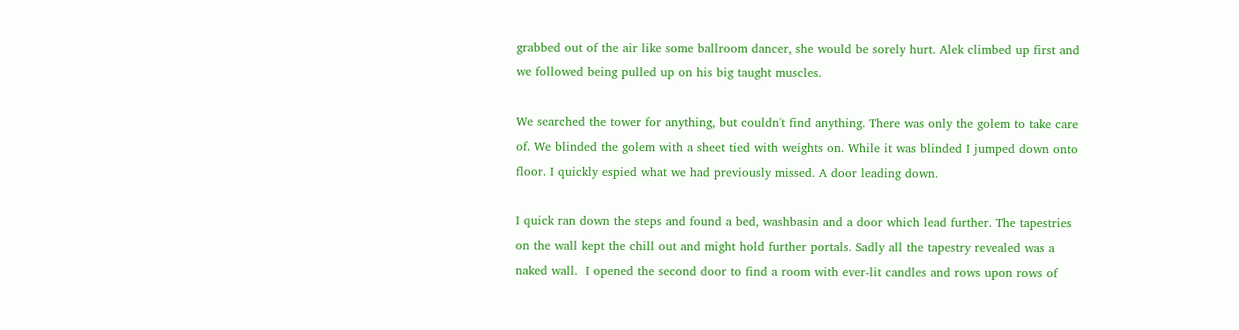grabbed out of the air like some ballroom dancer, she would be sorely hurt. Alek climbed up first and we followed being pulled up on his big taught muscles.

We searched the tower for anything, but couldn't find anything. There was only the golem to take care of. We blinded the golem with a sheet tied with weights on. While it was blinded I jumped down onto floor. I quickly espied what we had previously missed. A door leading down.

I quick ran down the steps and found a bed, washbasin and a door which lead further. The tapestries on the wall kept the chill out and might hold further portals. Sadly all the tapestry revealed was a naked wall.  I opened the second door to find a room with ever-lit candles and rows upon rows of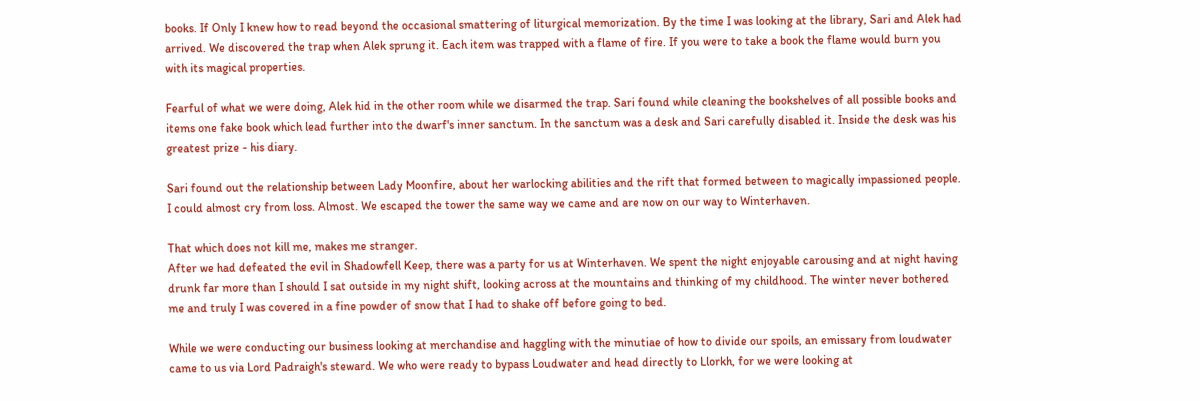books. If Only I knew how to read beyond the occasional smattering of liturgical memorization. By the time I was looking at the library, Sari and Alek had arrived. We discovered the trap when Alek sprung it. Each item was trapped with a flame of fire. If you were to take a book the flame would burn you with its magical properties.

Fearful of what we were doing, Alek hid in the other room while we disarmed the trap. Sari found while cleaning the bookshelves of all possible books and items one fake book which lead further into the dwarf's inner sanctum. In the sanctum was a desk and Sari carefully disabled it. Inside the desk was his greatest prize - his diary.

Sari found out the relationship between Lady Moonfire, about her warlocking abilities and the rift that formed between to magically impassioned people. I could almost cry from loss. Almost. We escaped the tower the same way we came and are now on our way to Winterhaven.

That which does not kill me, makes me stranger.
After we had defeated the evil in Shadowfell Keep, there was a party for us at Winterhaven. We spent the night enjoyable carousing and at night having drunk far more than I should I sat outside in my night shift, looking across at the mountains and thinking of my childhood. The winter never bothered me and truly I was covered in a fine powder of snow that I had to shake off before going to bed.

While we were conducting our business looking at merchandise and haggling with the minutiae of how to divide our spoils, an emissary from loudwater came to us via Lord Padraigh's steward. We who were ready to bypass Loudwater and head directly to Llorkh, for we were looking at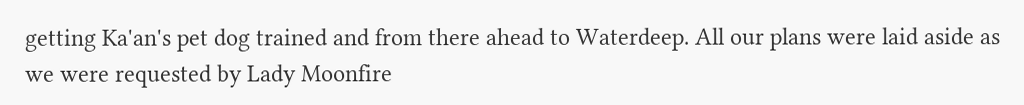getting Ka'an's pet dog trained and from there ahead to Waterdeep. All our plans were laid aside as we were requested by Lady Moonfire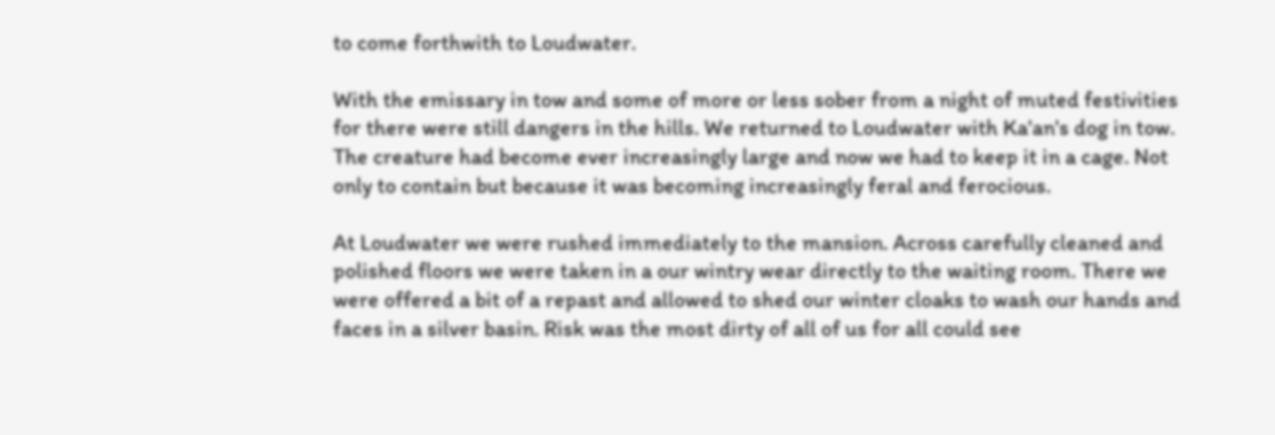to come forthwith to Loudwater.

With the emissary in tow and some of more or less sober from a night of muted festivities for there were still dangers in the hills. We returned to Loudwater with Ka'an's dog in tow. The creature had become ever increasingly large and now we had to keep it in a cage. Not only to contain but because it was becoming increasingly feral and ferocious.

At Loudwater we were rushed immediately to the mansion. Across carefully cleaned and polished floors we were taken in a our wintry wear directly to the waiting room. There we were offered a bit of a repast and allowed to shed our winter cloaks to wash our hands and faces in a silver basin. Risk was the most dirty of all of us for all could see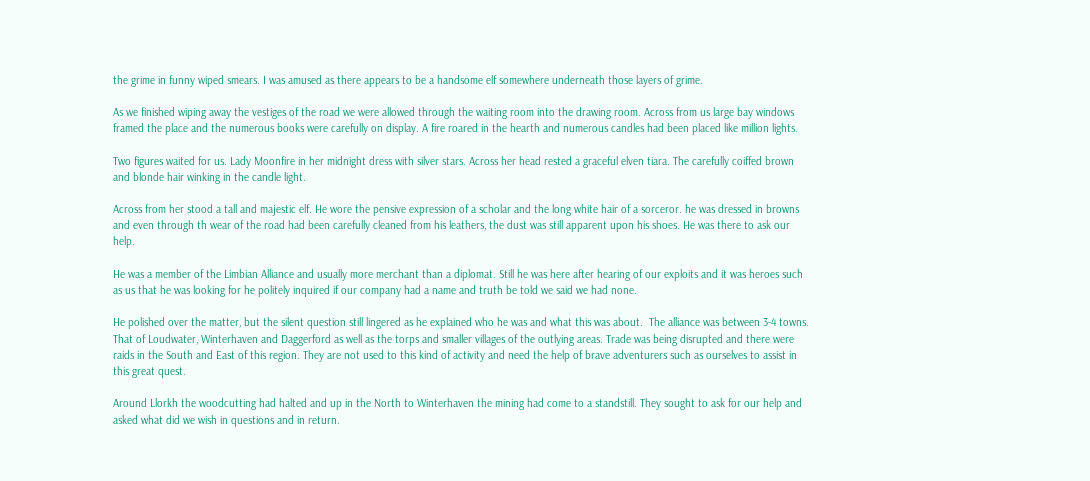the grime in funny wiped smears. I was amused as there appears to be a handsome elf somewhere underneath those layers of grime.

As we finished wiping away the vestiges of the road we were allowed through the waiting room into the drawing room. Across from us large bay windows framed the place and the numerous books were carefully on display. A fire roared in the hearth and numerous candles had been placed like million lights.

Two figures waited for us. Lady Moonfire in her midnight dress with silver stars. Across her head rested a graceful elven tiara. The carefully coiffed brown and blonde hair winking in the candle light.

Across from her stood a tall and majestic elf. He wore the pensive expression of a scholar and the long white hair of a sorceror. he was dressed in browns and even through th wear of the road had been carefully cleaned from his leathers, the dust was still apparent upon his shoes. He was there to ask our help.

He was a member of the Limbian Alliance and usually more merchant than a diplomat. Still he was here after hearing of our exploits and it was heroes such as us that he was looking for he politely inquired if our company had a name and truth be told we said we had none.

He polished over the matter, but the silent question still lingered as he explained who he was and what this was about.  The alliance was between 3-4 towns. That of Loudwater, Winterhaven and Daggerford as well as the torps and smaller villages of the outlying areas. Trade was being disrupted and there were raids in the South and East of this region. They are not used to this kind of activity and need the help of brave adventurers such as ourselves to assist in this great quest.

Around Llorkh the woodcutting had halted and up in the North to Winterhaven the mining had come to a standstill. They sought to ask for our help and asked what did we wish in questions and in return.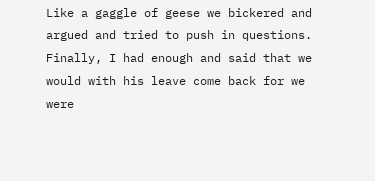Like a gaggle of geese we bickered and argued and tried to push in questions. Finally, I had enough and said that we would with his leave come back for we were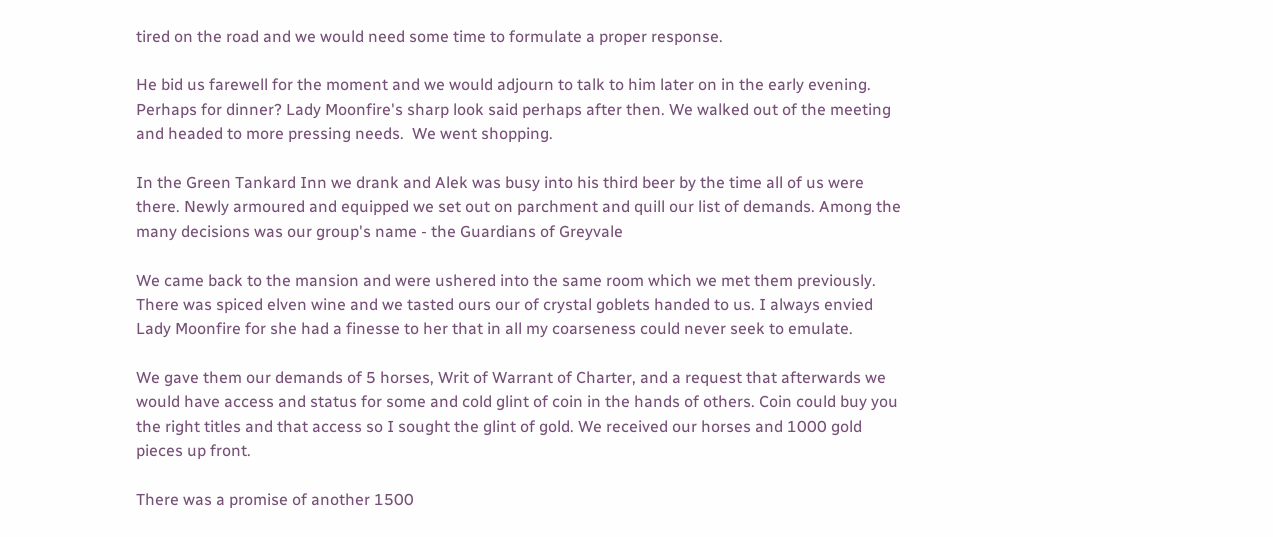tired on the road and we would need some time to formulate a proper response.

He bid us farewell for the moment and we would adjourn to talk to him later on in the early evening. Perhaps for dinner? Lady Moonfire's sharp look said perhaps after then. We walked out of the meeting and headed to more pressing needs.  We went shopping.

In the Green Tankard Inn we drank and Alek was busy into his third beer by the time all of us were there. Newly armoured and equipped we set out on parchment and quill our list of demands. Among the many decisions was our group's name - the Guardians of Greyvale

We came back to the mansion and were ushered into the same room which we met them previously. There was spiced elven wine and we tasted ours our of crystal goblets handed to us. I always envied Lady Moonfire for she had a finesse to her that in all my coarseness could never seek to emulate.

We gave them our demands of 5 horses, Writ of Warrant of Charter, and a request that afterwards we would have access and status for some and cold glint of coin in the hands of others. Coin could buy you the right titles and that access so I sought the glint of gold. We received our horses and 1000 gold pieces up front.

There was a promise of another 1500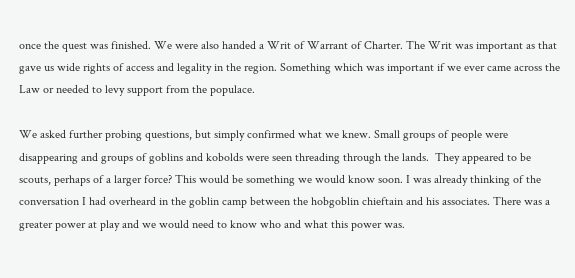once the quest was finished. We were also handed a Writ of Warrant of Charter. The Writ was important as that gave us wide rights of access and legality in the region. Something which was important if we ever came across the Law or needed to levy support from the populace.

We asked further probing questions, but simply confirmed what we knew. Small groups of people were disappearing and groups of goblins and kobolds were seen threading through the lands.  They appeared to be scouts, perhaps of a larger force? This would be something we would know soon. I was already thinking of the conversation I had overheard in the goblin camp between the hobgoblin chieftain and his associates. There was a greater power at play and we would need to know who and what this power was.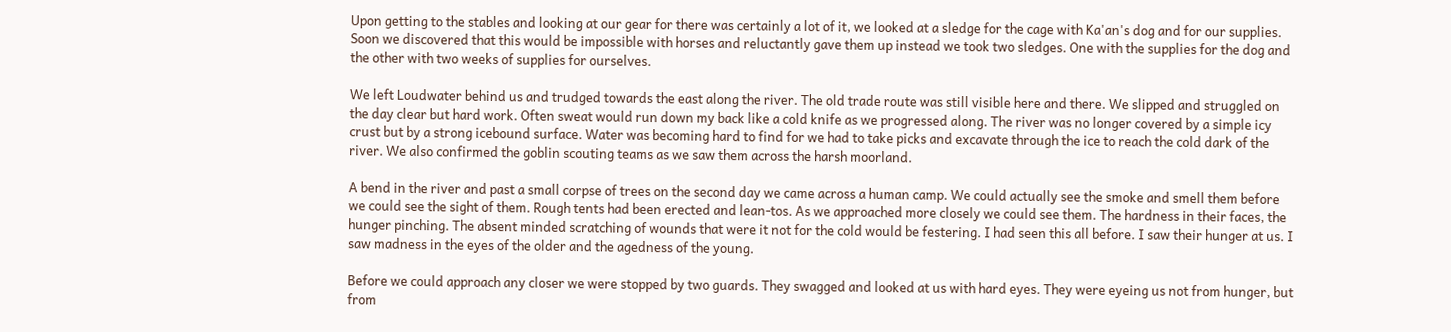Upon getting to the stables and looking at our gear for there was certainly a lot of it, we looked at a sledge for the cage with Ka'an's dog and for our supplies. Soon we discovered that this would be impossible with horses and reluctantly gave them up instead we took two sledges. One with the supplies for the dog and the other with two weeks of supplies for ourselves.

We left Loudwater behind us and trudged towards the east along the river. The old trade route was still visible here and there. We slipped and struggled on the day clear but hard work. Often sweat would run down my back like a cold knife as we progressed along. The river was no longer covered by a simple icy crust but by a strong icebound surface. Water was becoming hard to find for we had to take picks and excavate through the ice to reach the cold dark of the river. We also confirmed the goblin scouting teams as we saw them across the harsh moorland.

A bend in the river and past a small corpse of trees on the second day we came across a human camp. We could actually see the smoke and smell them before we could see the sight of them. Rough tents had been erected and lean-tos. As we approached more closely we could see them. The hardness in their faces, the hunger pinching. The absent minded scratching of wounds that were it not for the cold would be festering. I had seen this all before. I saw their hunger at us. I saw madness in the eyes of the older and the agedness of the young.

Before we could approach any closer we were stopped by two guards. They swagged and looked at us with hard eyes. They were eyeing us not from hunger, but from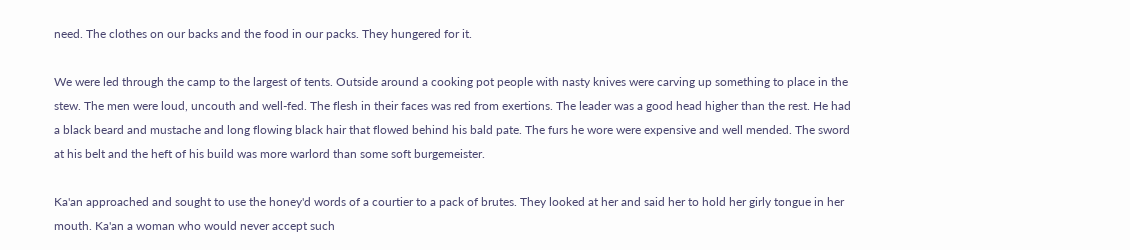need. The clothes on our backs and the food in our packs. They hungered for it.

We were led through the camp to the largest of tents. Outside around a cooking pot people with nasty knives were carving up something to place in the stew. The men were loud, uncouth and well-fed. The flesh in their faces was red from exertions. The leader was a good head higher than the rest. He had a black beard and mustache and long flowing black hair that flowed behind his bald pate. The furs he wore were expensive and well mended. The sword at his belt and the heft of his build was more warlord than some soft burgemeister.

Ka'an approached and sought to use the honey'd words of a courtier to a pack of brutes. They looked at her and said her to hold her girly tongue in her mouth. Ka'an a woman who would never accept such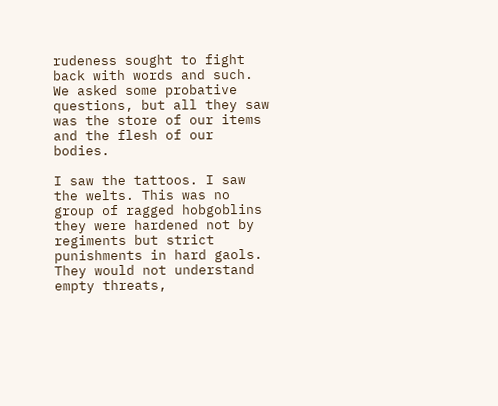rudeness sought to fight back with words and such. We asked some probative questions, but all they saw was the store of our items and the flesh of our bodies.

I saw the tattoos. I saw the welts. This was no group of ragged hobgoblins they were hardened not by regiments but strict punishments in hard gaols. They would not understand empty threats,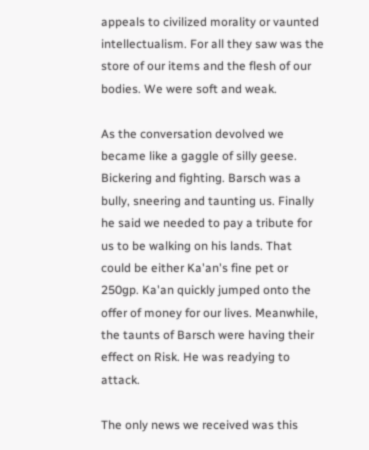appeals to civilized morality or vaunted intellectualism. For all they saw was the store of our items and the flesh of our bodies. We were soft and weak.

As the conversation devolved we became like a gaggle of silly geese. Bickering and fighting. Barsch was a bully, sneering and taunting us. Finally he said we needed to pay a tribute for us to be walking on his lands. That could be either Ka'an's fine pet or 250gp. Ka'an quickly jumped onto the offer of money for our lives. Meanwhile, the taunts of Barsch were having their effect on Risk. He was readying to attack.

The only news we received was this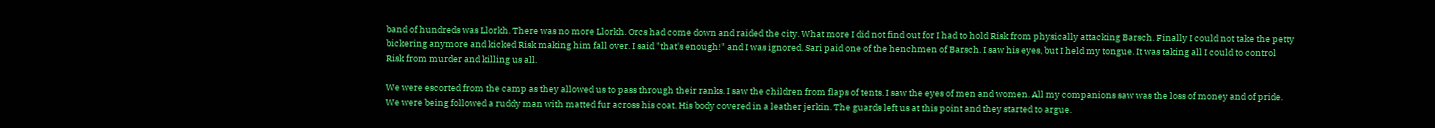band of hundreds was Llorkh. There was no more Llorkh. Orcs had come down and raided the city. What more I did not find out for I had to hold Risk from physically attacking Barsch. Finally I could not take the petty bickering anymore and kicked Risk making him fall over. I said "that's enough!" and I was ignored. Sari paid one of the henchmen of Barsch. I saw his eyes, but I held my tongue. It was taking all I could to control Risk from murder and killing us all.

We were escorted from the camp as they allowed us to pass through their ranks. I saw the children from flaps of tents. I saw the eyes of men and women. All my companions saw was the loss of money and of pride. We were being followed a ruddy man with matted fur across his coat. His body covered in a leather jerkin. The guards left us at this point and they started to argue.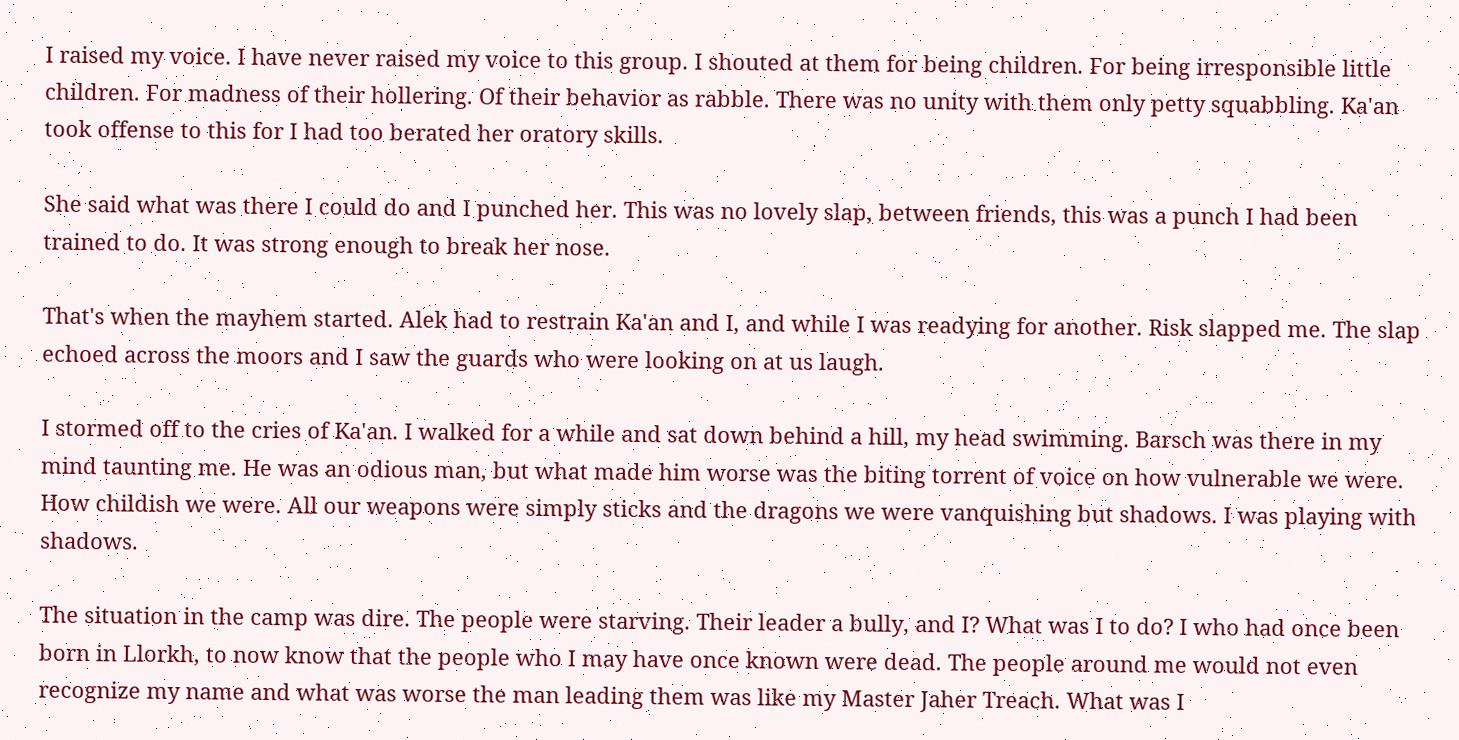I raised my voice. I have never raised my voice to this group. I shouted at them for being children. For being irresponsible little children. For madness of their hollering. Of their behavior as rabble. There was no unity with them only petty squabbling. Ka'an took offense to this for I had too berated her oratory skills.

She said what was there I could do and I punched her. This was no lovely slap, between friends, this was a punch I had been trained to do. It was strong enough to break her nose.

That's when the mayhem started. Alek had to restrain Ka'an and I, and while I was readying for another. Risk slapped me. The slap echoed across the moors and I saw the guards who were looking on at us laugh.

I stormed off to the cries of Ka'an. I walked for a while and sat down behind a hill, my head swimming. Barsch was there in my mind taunting me. He was an odious man, but what made him worse was the biting torrent of voice on how vulnerable we were. How childish we were. All our weapons were simply sticks and the dragons we were vanquishing but shadows. I was playing with shadows.

The situation in the camp was dire. The people were starving. Their leader a bully, and I? What was I to do? I who had once been born in Llorkh, to now know that the people who I may have once known were dead. The people around me would not even recognize my name and what was worse the man leading them was like my Master Jaher Treach. What was I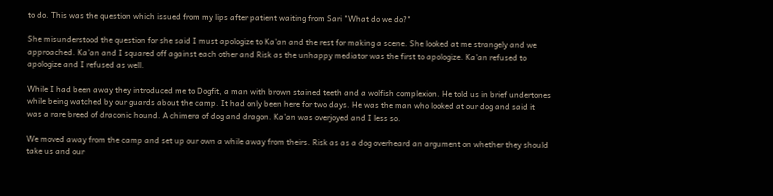to do. This was the question which issued from my lips after patient waiting from Sari "What do we do?"

She misunderstood the question for she said I must apologize to Ka'an and the rest for making a scene. She looked at me strangely and we approached. Ka'an and I squared off against each other and Risk as the unhappy mediator was the first to apologize. Ka'an refused to apologize and I refused as well.

While I had been away they introduced me to Dogfit, a man with brown stained teeth and a wolfish complexion. He told us in brief undertones while being watched by our guards about the camp. It had only been here for two days. He was the man who looked at our dog and said it was a rare breed of draconic hound. A chimera of dog and dragon. Ka'an was overjoyed and I less so.

We moved away from the camp and set up our own a while away from theirs. Risk as as a dog overheard an argument on whether they should take us and our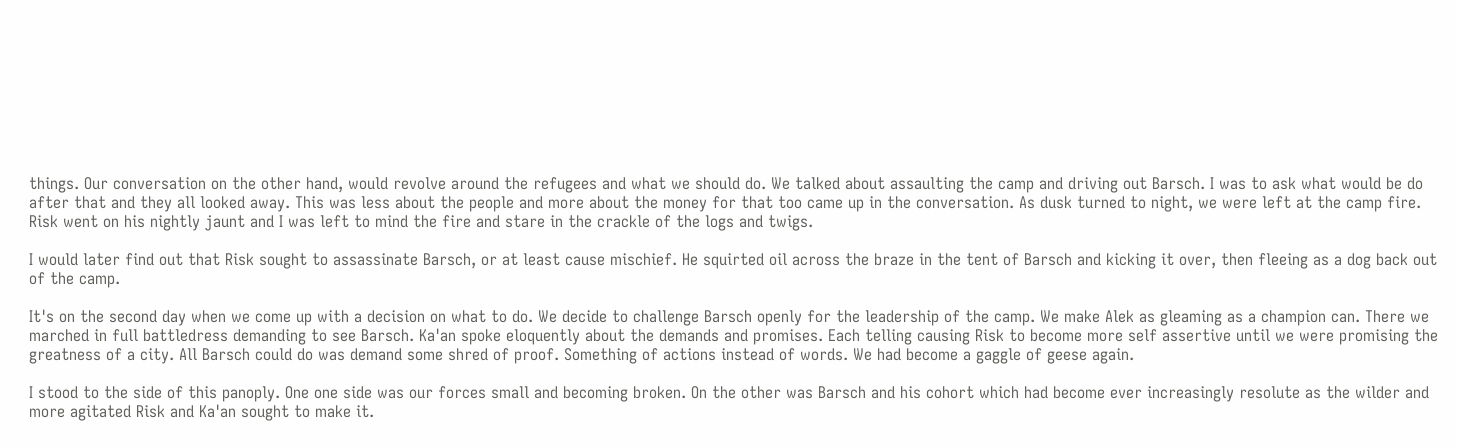things. Our conversation on the other hand, would revolve around the refugees and what we should do. We talked about assaulting the camp and driving out Barsch. I was to ask what would be do after that and they all looked away. This was less about the people and more about the money for that too came up in the conversation. As dusk turned to night, we were left at the camp fire. Risk went on his nightly jaunt and I was left to mind the fire and stare in the crackle of the logs and twigs.

I would later find out that Risk sought to assassinate Barsch, or at least cause mischief. He squirted oil across the braze in the tent of Barsch and kicking it over, then fleeing as a dog back out of the camp.

It's on the second day when we come up with a decision on what to do. We decide to challenge Barsch openly for the leadership of the camp. We make Alek as gleaming as a champion can. There we marched in full battledress demanding to see Barsch. Ka'an spoke eloquently about the demands and promises. Each telling causing Risk to become more self assertive until we were promising the greatness of a city. All Barsch could do was demand some shred of proof. Something of actions instead of words. We had become a gaggle of geese again.

I stood to the side of this panoply. One one side was our forces small and becoming broken. On the other was Barsch and his cohort which had become ever increasingly resolute as the wilder and more agitated Risk and Ka'an sought to make it.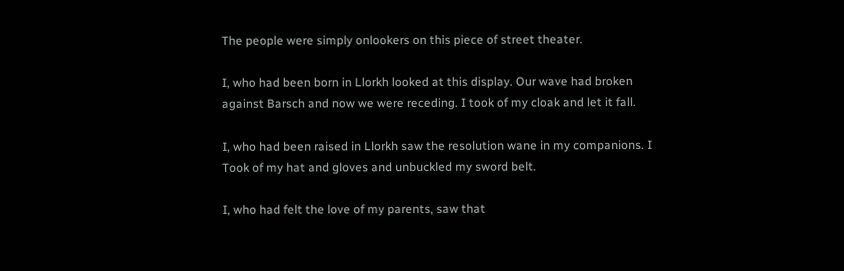The people were simply onlookers on this piece of street theater.

I, who had been born in Llorkh looked at this display. Our wave had broken against Barsch and now we were receding. I took of my cloak and let it fall.

I, who had been raised in Llorkh saw the resolution wane in my companions. I Took of my hat and gloves and unbuckled my sword belt.

I, who had felt the love of my parents, saw that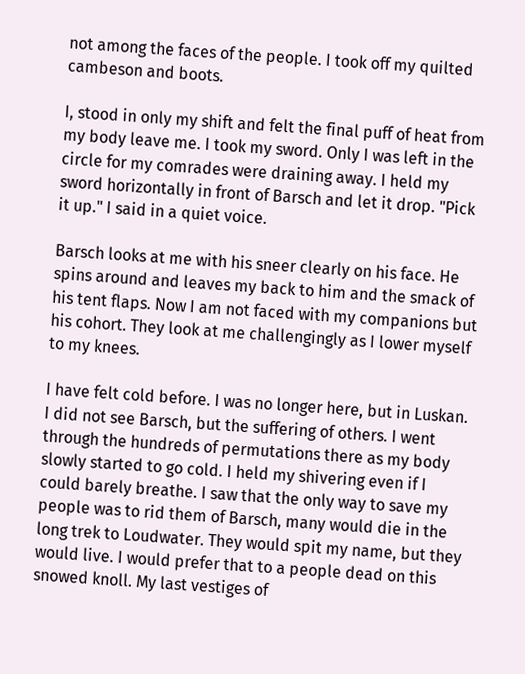not among the faces of the people. I took off my quilted cambeson and boots.

I, stood in only my shift and felt the final puff of heat from my body leave me. I took my sword. Only I was left in the circle for my comrades were draining away. I held my sword horizontally in front of Barsch and let it drop. "Pick it up." I said in a quiet voice.

Barsch looks at me with his sneer clearly on his face. He spins around and leaves my back to him and the smack of his tent flaps. Now I am not faced with my companions but his cohort. They look at me challengingly as I lower myself to my knees.

I have felt cold before. I was no longer here, but in Luskan. I did not see Barsch, but the suffering of others. I went through the hundreds of permutations there as my body slowly started to go cold. I held my shivering even if I could barely breathe. I saw that the only way to save my people was to rid them of Barsch, many would die in the long trek to Loudwater. They would spit my name, but they would live. I would prefer that to a people dead on this snowed knoll. My last vestiges of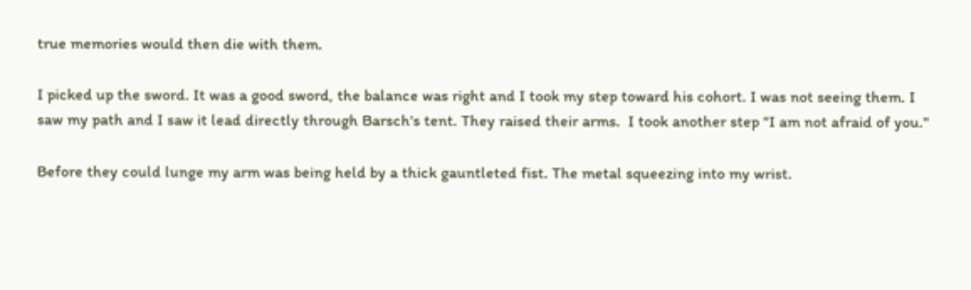true memories would then die with them.

I picked up the sword. It was a good sword, the balance was right and I took my step toward his cohort. I was not seeing them. I saw my path and I saw it lead directly through Barsch's tent. They raised their arms.  I took another step "I am not afraid of you."

Before they could lunge my arm was being held by a thick gauntleted fist. The metal squeezing into my wrist.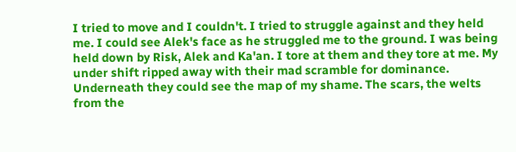I tried to move and I couldn't. I tried to struggle against and they held me. I could see Alek's face as he struggled me to the ground. I was being held down by Risk, Alek and Ka'an. I tore at them and they tore at me. My under shift ripped away with their mad scramble for dominance. Underneath they could see the map of my shame. The scars, the welts from the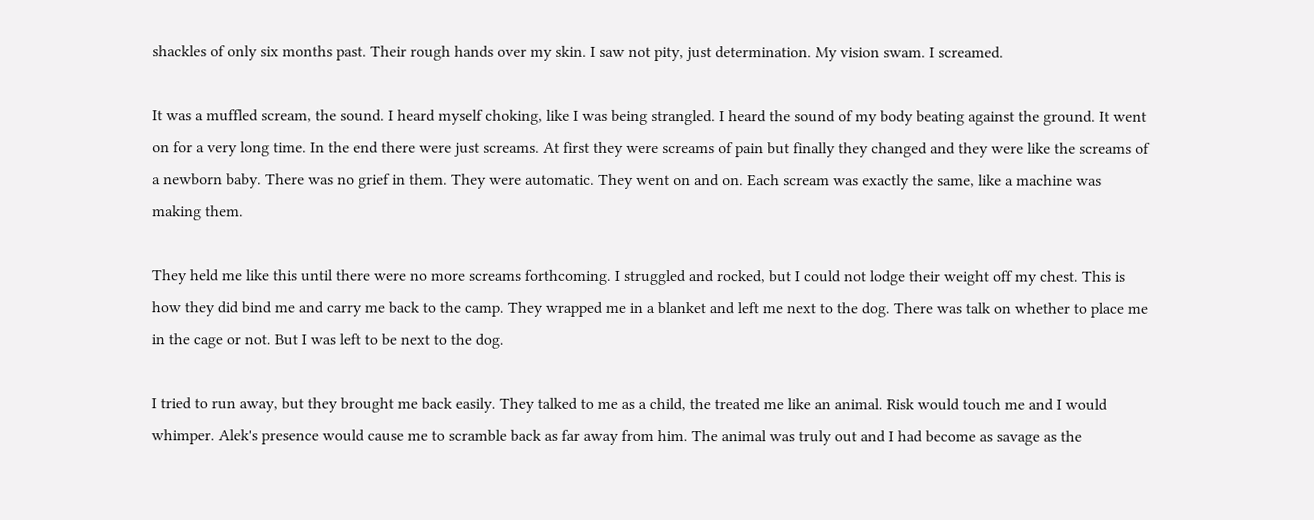shackles of only six months past. Their rough hands over my skin. I saw not pity, just determination. My vision swam. I screamed.

It was a muffled scream, the sound. I heard myself choking, like I was being strangled. I heard the sound of my body beating against the ground. It went on for a very long time. In the end there were just screams. At first they were screams of pain but finally they changed and they were like the screams of a newborn baby. There was no grief in them. They were automatic. They went on and on. Each scream was exactly the same, like a machine was making them.

They held me like this until there were no more screams forthcoming. I struggled and rocked, but I could not lodge their weight off my chest. This is how they did bind me and carry me back to the camp. They wrapped me in a blanket and left me next to the dog. There was talk on whether to place me in the cage or not. But I was left to be next to the dog.

I tried to run away, but they brought me back easily. They talked to me as a child, the treated me like an animal. Risk would touch me and I would whimper. Alek's presence would cause me to scramble back as far away from him. The animal was truly out and I had become as savage as the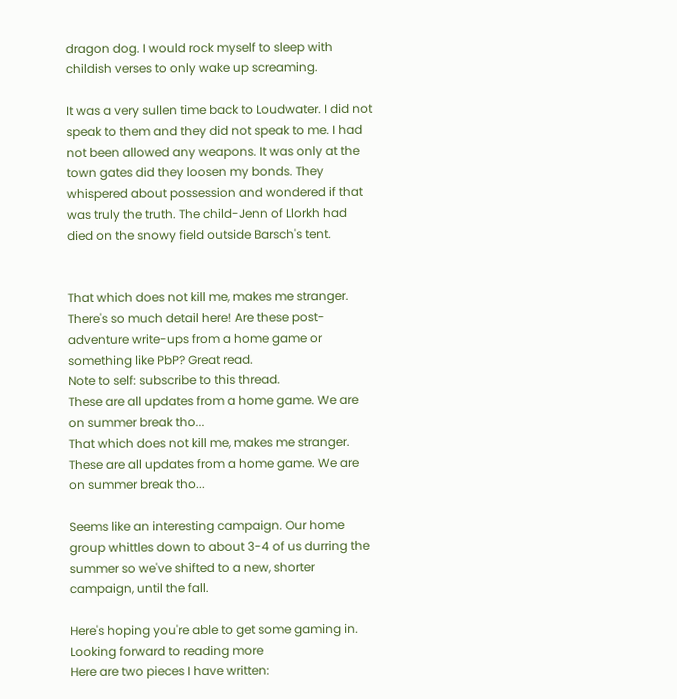dragon dog. I would rock myself to sleep with childish verses to only wake up screaming.

It was a very sullen time back to Loudwater. I did not speak to them and they did not speak to me. I had not been allowed any weapons. It was only at the town gates did they loosen my bonds. They whispered about possession and wondered if that was truly the truth. The child-Jenn of Llorkh had died on the snowy field outside Barsch's tent.


That which does not kill me, makes me stranger.
There's so much detail here! Are these post-adventure write-ups from a home game or something like PbP? Great read.
Note to self: subscribe to this thread.
These are all updates from a home game. We are on summer break tho...
That which does not kill me, makes me stranger.
These are all updates from a home game. We are on summer break tho...

Seems like an interesting campaign. Our home group whittles down to about 3-4 of us durring the summer so we've shifted to a new, shorter campaign, until the fall.

Here's hoping you're able to get some gaming in. Looking forward to reading more
Here are two pieces I have written: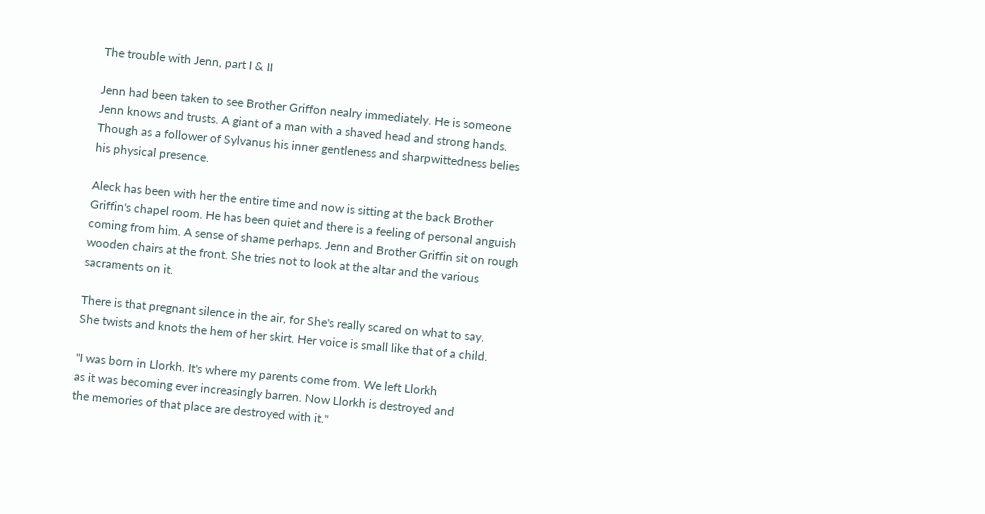The trouble with Jenn, part I & II

Jenn had been taken to see Brother Griffon nealry immediately. He is someone Jenn knows and trusts. A giant of a man with a shaved head and strong hands. Though as a follower of Sylvanus his inner gentleness and sharpwittedness belies his physical presence.

Aleck has been with her the entire time and now is sitting at the back Brother Griffin's chapel room. He has been quiet and there is a feeling of personal anguish coming from him. A sense of shame perhaps. Jenn and Brother Griffin sit on rough wooden chairs at the front. She tries not to look at the altar and the various sacraments on it.

There is that pregnant silence in the air, for She's really scared on what to say.
She twists and knots the hem of her skirt. Her voice is small like that of a child.

"I was born in Llorkh. It's where my parents come from. We left Llorkh
as it was becoming ever increasingly barren. Now Llorkh is destroyed and
the memories of that place are destroyed with it."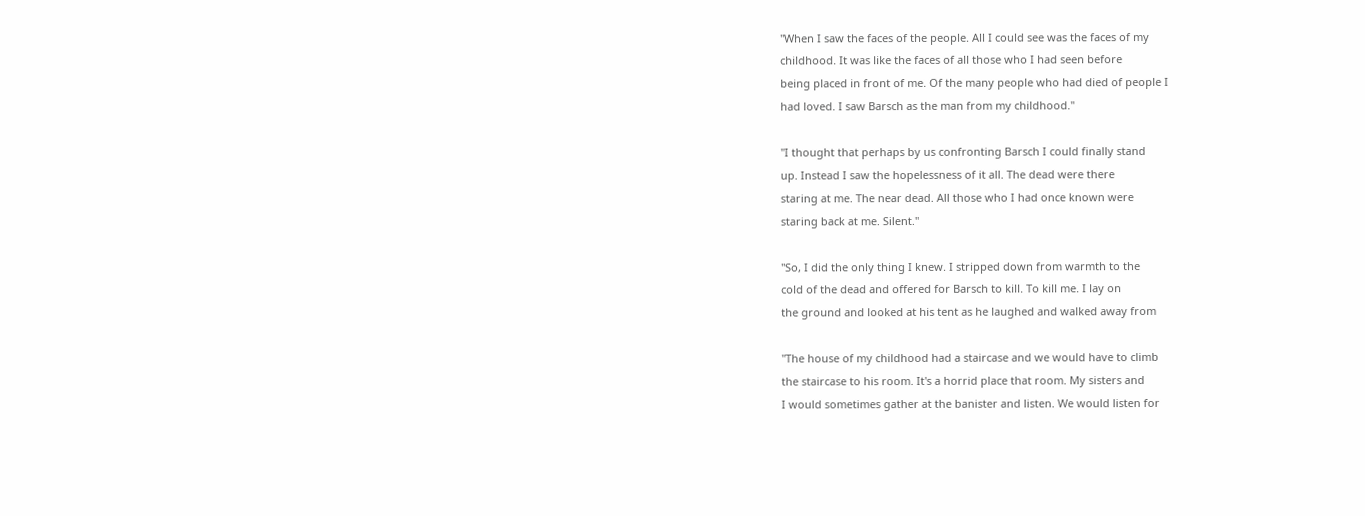"When I saw the faces of the people. All I could see was the faces of my
childhood. It was like the faces of all those who I had seen before
being placed in front of me. Of the many people who had died of people I
had loved. I saw Barsch as the man from my childhood."

"I thought that perhaps by us confronting Barsch I could finally stand
up. Instead I saw the hopelessness of it all. The dead were there
staring at me. The near dead. All those who I had once known were
staring back at me. Silent."

"So, I did the only thing I knew. I stripped down from warmth to the
cold of the dead and offered for Barsch to kill. To kill me. I lay on
the ground and looked at his tent as he laughed and walked away from

"The house of my childhood had a staircase and we would have to climb
the staircase to his room. It's a horrid place that room. My sisters and
I would sometimes gather at the banister and listen. We would listen for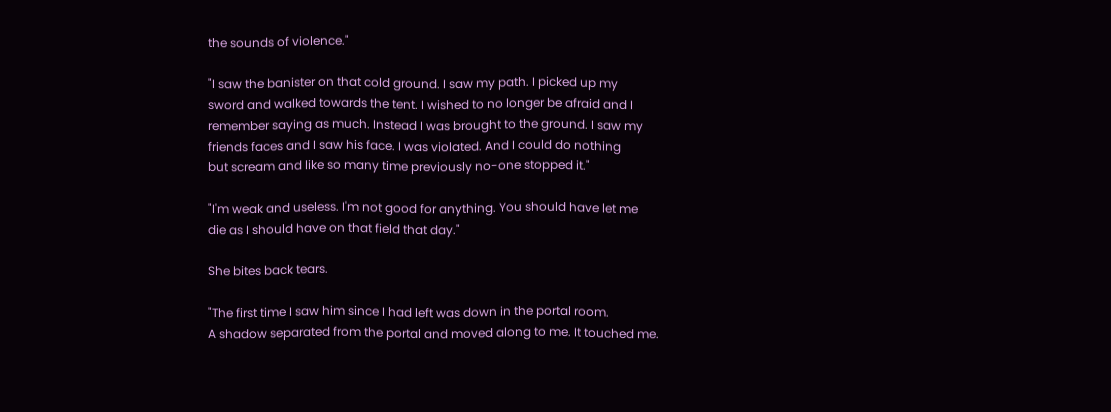the sounds of violence."

"I saw the banister on that cold ground. I saw my path. I picked up my
sword and walked towards the tent. I wished to no longer be afraid and I
remember saying as much. Instead I was brought to the ground. I saw my
friends faces and I saw his face. I was violated. And I could do nothing
but scream and like so many time previously no-one stopped it."

"I'm weak and useless. I'm not good for anything. You should have let me
die as I should have on that field that day."

She bites back tears.

"The first time I saw him since I had left was down in the portal room.
A shadow separated from the portal and moved along to me. It touched me.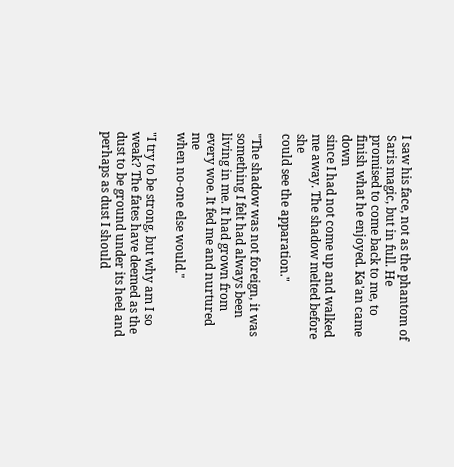I saw his face, not as the phantom of Saris magic, but in full. He
promised to come back to me, to finish what he enjoyed. Ka'an came down
since I had not come up and walked me away. The shadow melted before she
could see the apparation."

"The shadow was not foreign, it was something I felt had always been
living in me. It had grown from every woe. It fed me and nurtured me
when no-one else would."

"I try to be strong, but why am I so weak? The fates have deemed as the
dust to be ground under its heel and perhaps as dust I should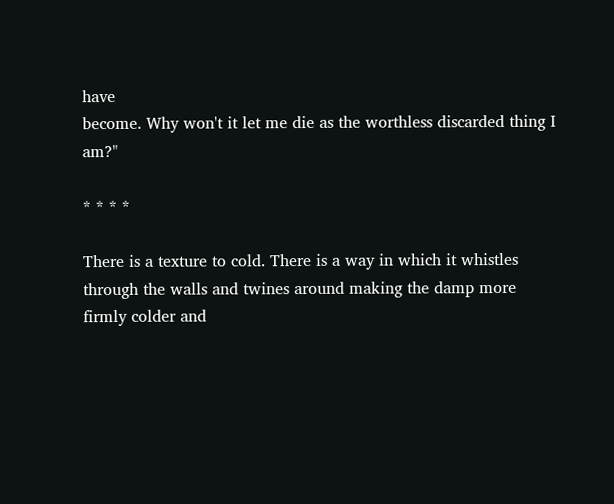have
become. Why won't it let me die as the worthless discarded thing I am?"

* * * *

There is a texture to cold. There is a way in which it whistles through the walls and twines around making the damp more firmly colder and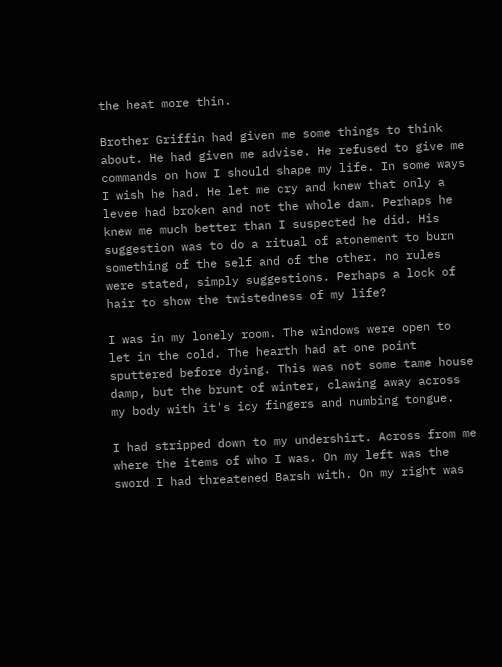the heat more thin.

Brother Griffin had given me some things to think about. He had given me advise. He refused to give me commands on how I should shape my life. In some ways I wish he had. He let me cry and knew that only a levee had broken and not the whole dam. Perhaps he knew me much better than I suspected he did. His suggestion was to do a ritual of atonement to burn something of the self and of the other. no rules were stated, simply suggestions. Perhaps a lock of hair to show the twistedness of my life?

I was in my lonely room. The windows were open to let in the cold. The hearth had at one point sputtered before dying. This was not some tame house damp, but the brunt of winter, clawing away across my body with it's icy fingers and numbing tongue.

I had stripped down to my undershirt. Across from me where the items of who I was. On my left was the sword I had threatened Barsh with. On my right was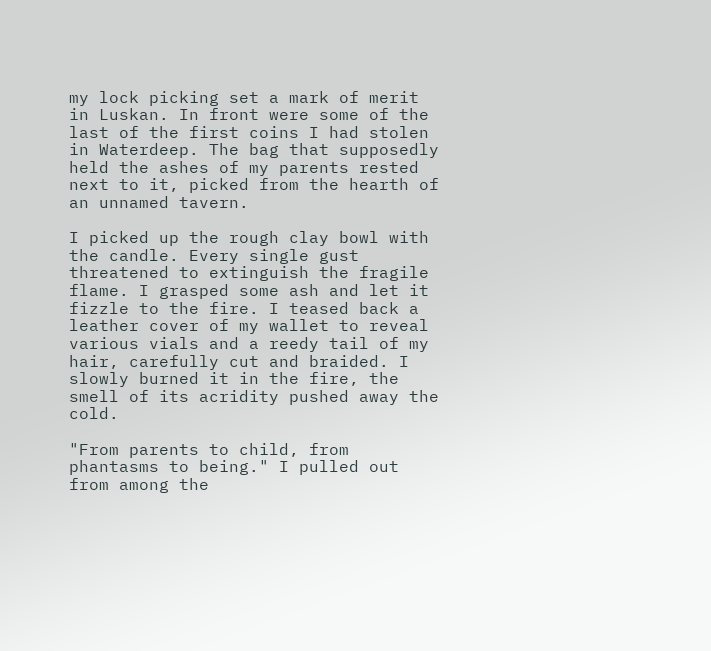my lock picking set a mark of merit in Luskan. In front were some of the last of the first coins I had stolen in Waterdeep. The bag that supposedly held the ashes of my parents rested next to it, picked from the hearth of an unnamed tavern.

I picked up the rough clay bowl with the candle. Every single gust threatened to extinguish the fragile flame. I grasped some ash and let it fizzle to the fire. I teased back a leather cover of my wallet to reveal various vials and a reedy tail of my hair, carefully cut and braided. I slowly burned it in the fire, the smell of its acridity pushed away the cold.

"From parents to child, from phantasms to being." I pulled out from among the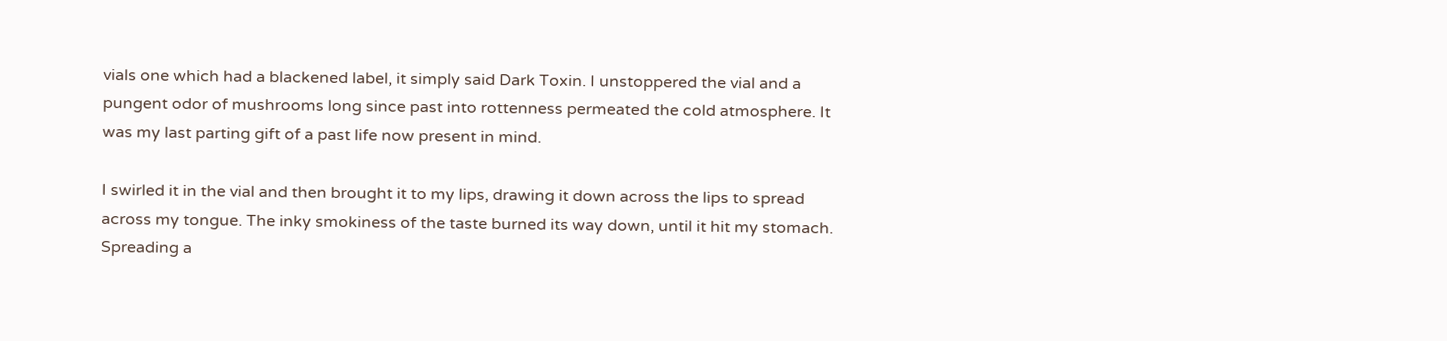vials one which had a blackened label, it simply said Dark Toxin. I unstoppered the vial and a pungent odor of mushrooms long since past into rottenness permeated the cold atmosphere. It was my last parting gift of a past life now present in mind.

I swirled it in the vial and then brought it to my lips, drawing it down across the lips to spread across my tongue. The inky smokiness of the taste burned its way down, until it hit my stomach. Spreading a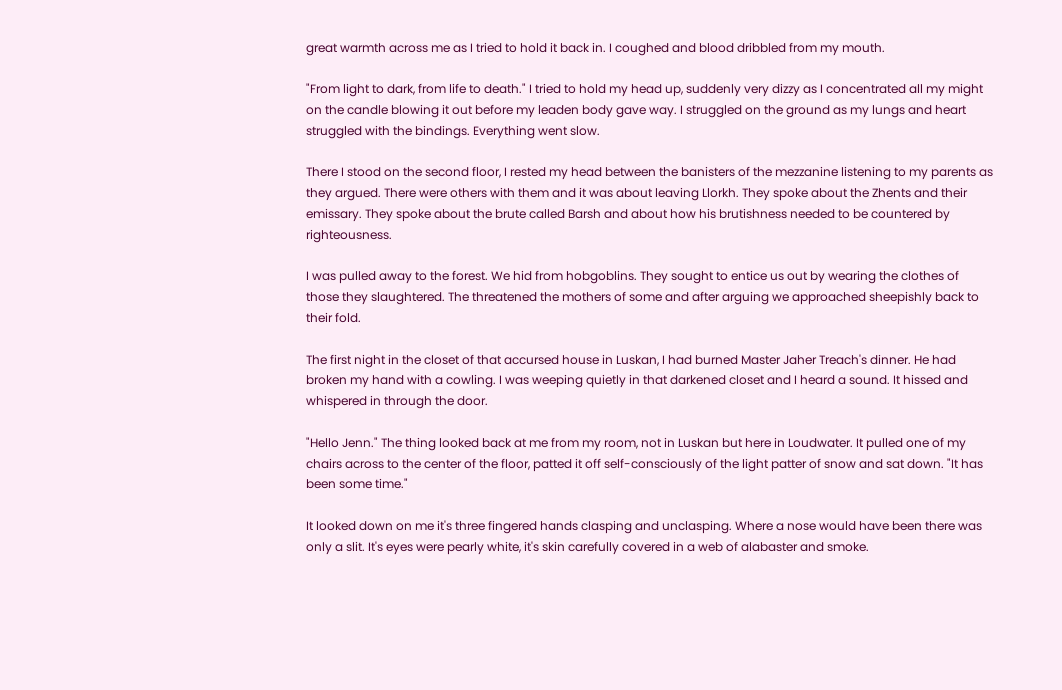great warmth across me as I tried to hold it back in. I coughed and blood dribbled from my mouth.

"From light to dark, from life to death." I tried to hold my head up, suddenly very dizzy as I concentrated all my might on the candle blowing it out before my leaden body gave way. I struggled on the ground as my lungs and heart struggled with the bindings. Everything went slow.

There I stood on the second floor, I rested my head between the banisters of the mezzanine listening to my parents as they argued. There were others with them and it was about leaving Llorkh. They spoke about the Zhents and their emissary. They spoke about the brute called Barsh and about how his brutishness needed to be countered by righteousness.

I was pulled away to the forest. We hid from hobgoblins. They sought to entice us out by wearing the clothes of those they slaughtered. The threatened the mothers of some and after arguing we approached sheepishly back to their fold.

The first night in the closet of that accursed house in Luskan, I had burned Master Jaher Treach's dinner. He had broken my hand with a cowling. I was weeping quietly in that darkened closet and I heard a sound. It hissed and whispered in through the door.

"Hello Jenn." The thing looked back at me from my room, not in Luskan but here in Loudwater. It pulled one of my chairs across to the center of the floor, patted it off self-consciously of the light patter of snow and sat down. "It has been some time."

It looked down on me it's three fingered hands clasping and unclasping. Where a nose would have been there was only a slit. It's eyes were pearly white, it's skin carefully covered in a web of alabaster and smoke.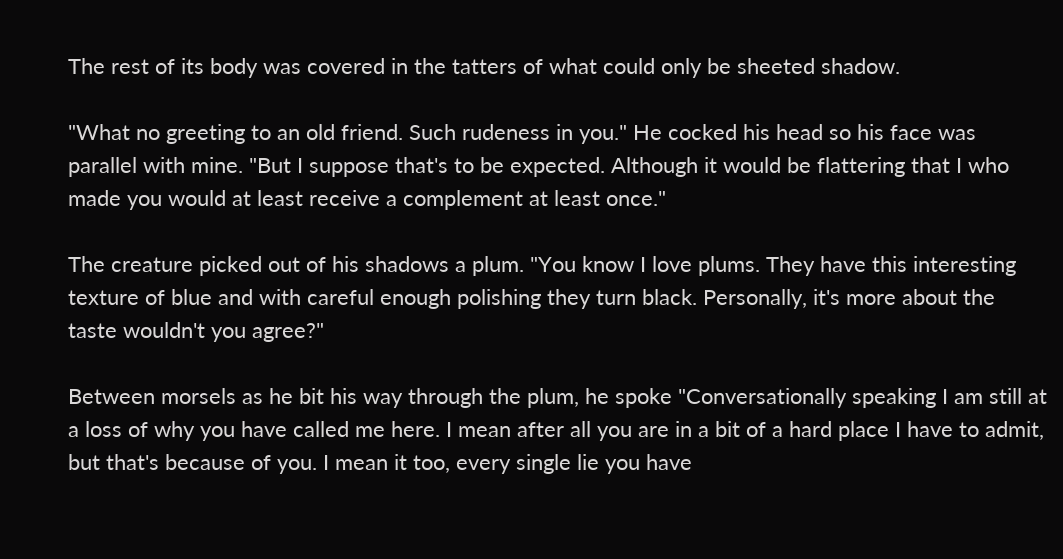The rest of its body was covered in the tatters of what could only be sheeted shadow.

"What no greeting to an old friend. Such rudeness in you." He cocked his head so his face was parallel with mine. "But I suppose that's to be expected. Although it would be flattering that I who made you would at least receive a complement at least once."

The creature picked out of his shadows a plum. "You know I love plums. They have this interesting texture of blue and with careful enough polishing they turn black. Personally, it's more about the taste wouldn't you agree?"

Between morsels as he bit his way through the plum, he spoke "Conversationally speaking I am still at a loss of why you have called me here. I mean after all you are in a bit of a hard place I have to admit, but that's because of you. I mean it too, every single lie you have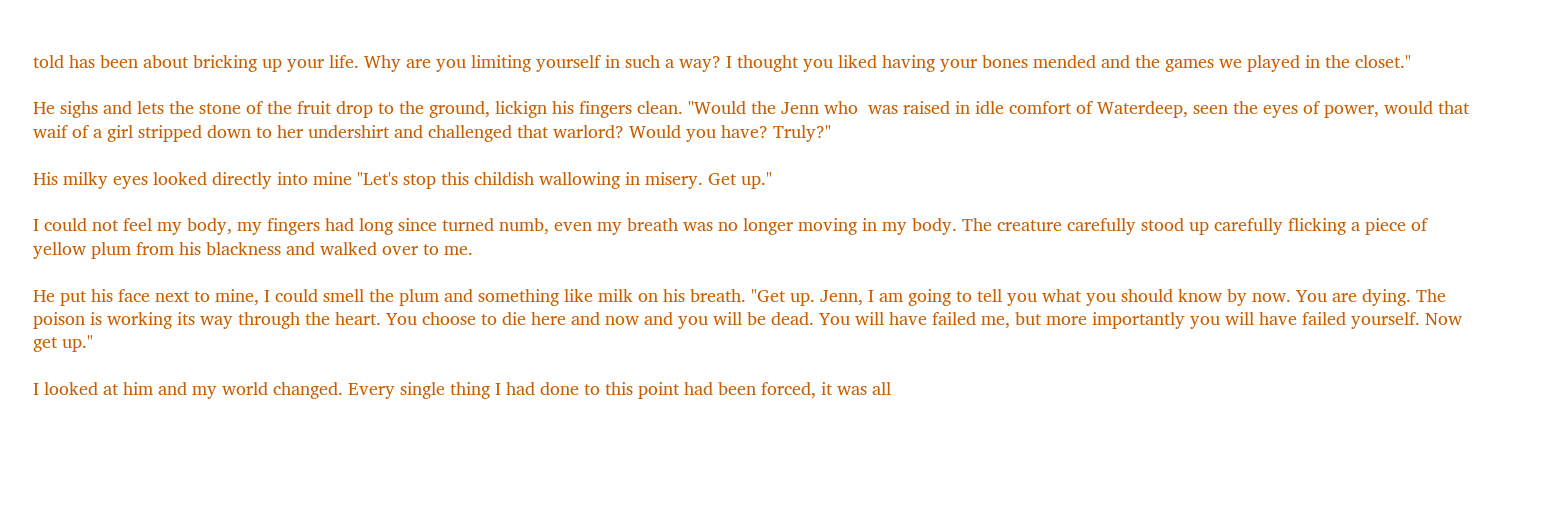told has been about bricking up your life. Why are you limiting yourself in such a way? I thought you liked having your bones mended and the games we played in the closet."

He sighs and lets the stone of the fruit drop to the ground, lickign his fingers clean. "Would the Jenn who  was raised in idle comfort of Waterdeep, seen the eyes of power, would that waif of a girl stripped down to her undershirt and challenged that warlord? Would you have? Truly?"

His milky eyes looked directly into mine "Let's stop this childish wallowing in misery. Get up."

I could not feel my body, my fingers had long since turned numb, even my breath was no longer moving in my body. The creature carefully stood up carefully flicking a piece of yellow plum from his blackness and walked over to me.

He put his face next to mine, I could smell the plum and something like milk on his breath. "Get up. Jenn, I am going to tell you what you should know by now. You are dying. The poison is working its way through the heart. You choose to die here and now and you will be dead. You will have failed me, but more importantly you will have failed yourself. Now get up."

I looked at him and my world changed. Every single thing I had done to this point had been forced, it was all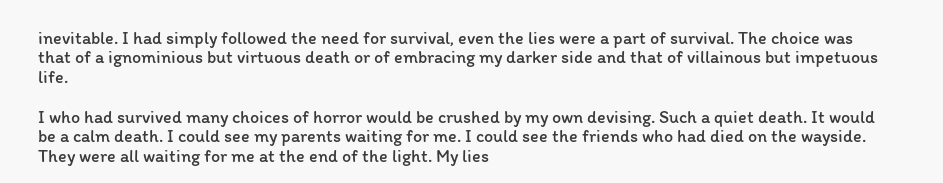inevitable. I had simply followed the need for survival, even the lies were a part of survival. The choice was that of a ignominious but virtuous death or of embracing my darker side and that of villainous but impetuous life.

I who had survived many choices of horror would be crushed by my own devising. Such a quiet death. It would be a calm death. I could see my parents waiting for me. I could see the friends who had died on the wayside. They were all waiting for me at the end of the light. My lies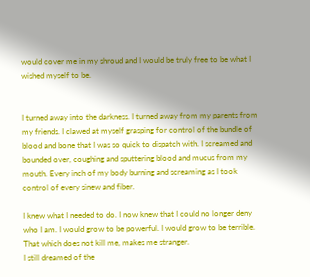would cover me in my shroud and I would be truly free to be what I wished myself to be.


I turned away into the darkness. I turned away from my parents from my friends. I clawed at myself grasping for control of the bundle of blood and bone that I was so quick to dispatch with. I screamed and bounded over, coughing and sputtering blood and mucus from my mouth. Every inch of my body burning and screaming as I took control of every sinew and fiber.

I knew what I needed to do. I now knew that I could no longer deny who I am. I would grow to be powerful. I would grow to be terrible.
That which does not kill me, makes me stranger.
I still dreamed of the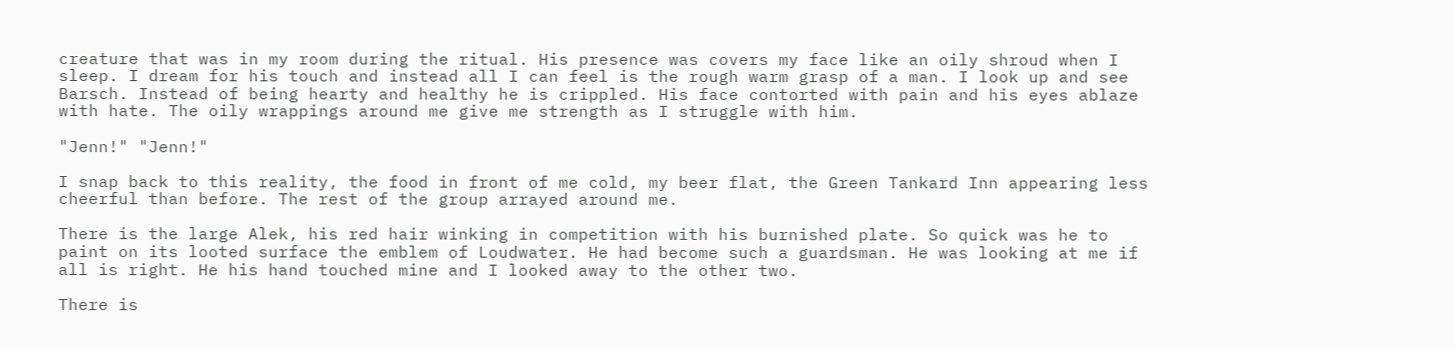creature that was in my room during the ritual. His presence was covers my face like an oily shroud when I sleep. I dream for his touch and instead all I can feel is the rough warm grasp of a man. I look up and see Barsch. Instead of being hearty and healthy he is crippled. His face contorted with pain and his eyes ablaze with hate. The oily wrappings around me give me strength as I struggle with him.

"Jenn!" "Jenn!"

I snap back to this reality, the food in front of me cold, my beer flat, the Green Tankard Inn appearing less cheerful than before. The rest of the group arrayed around me.

There is the large Alek, his red hair winking in competition with his burnished plate. So quick was he to paint on its looted surface the emblem of Loudwater. He had become such a guardsman. He was looking at me if all is right. He his hand touched mine and I looked away to the other two.

There is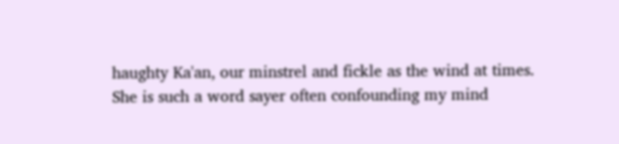haughty Ka'an, our minstrel and fickle as the wind at times. She is such a word sayer often confounding my mind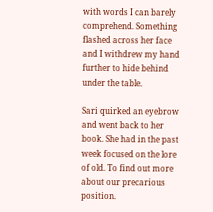with words I can barely comprehend. Something flashed across her face and I withdrew my hand further to hide behind under the table.

Sari quirked an eyebrow and went back to her book. She had in the past week focused on the lore of old. To find out more about our precarious position.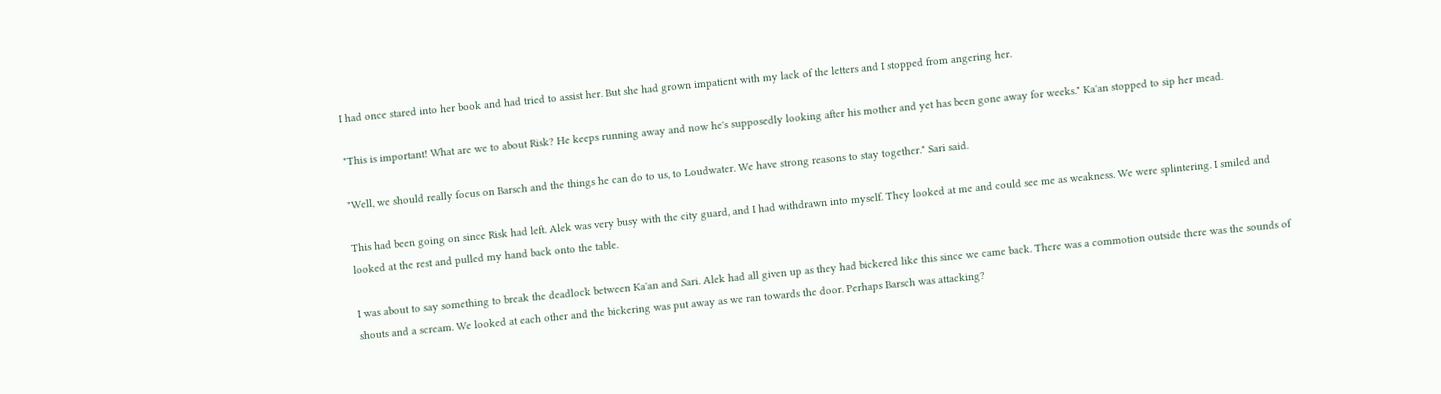I had once stared into her book and had tried to assist her. But she had grown impatient with my lack of the letters and I stopped from angering her.

"This is important! What are we to about Risk? He keeps running away and now he's supposedly looking after his mother and yet has been gone away for weeks." Ka'an stopped to sip her mead.

"Well, we should really focus on Barsch and the things he can do to us, to Loudwater. We have strong reasons to stay together." Sari said.

This had been going on since Risk had left. Alek was very busy with the city guard, and I had withdrawn into myself. They looked at me and could see me as weakness. We were splintering. I smiled and looked at the rest and pulled my hand back onto the table.

I was about to say something to break the deadlock between Ka'an and Sari. Alek had all given up as they had bickered like this since we came back. There was a commotion outside there was the sounds of shouts and a scream. We looked at each other and the bickering was put away as we ran towards the door. Perhaps Barsch was attacking?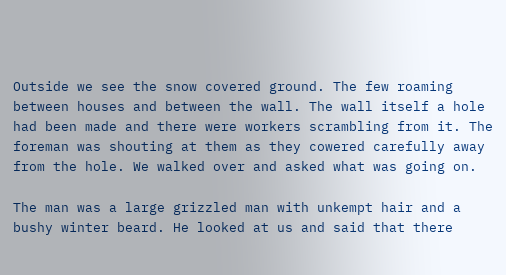Outside we see the snow covered ground. The few roaming between houses and between the wall. The wall itself a hole had been made and there were workers scrambling from it. The foreman was shouting at them as they cowered carefully away from the hole. We walked over and asked what was going on.

The man was a large grizzled man with unkempt hair and a bushy winter beard. He looked at us and said that there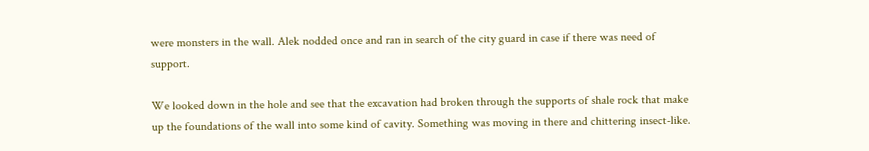were monsters in the wall. Alek nodded once and ran in search of the city guard in case if there was need of support.

We looked down in the hole and see that the excavation had broken through the supports of shale rock that make up the foundations of the wall into some kind of cavity. Something was moving in there and chittering insect-like.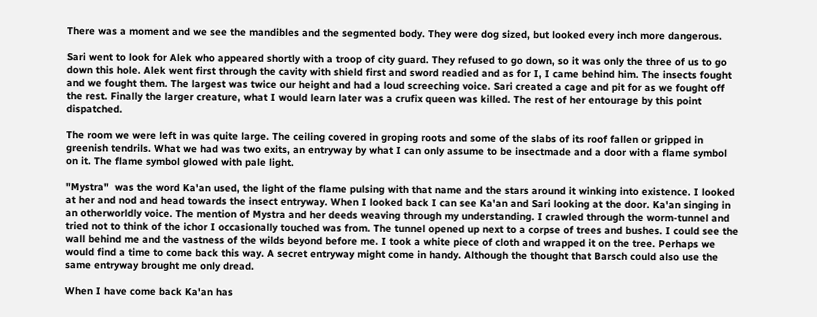There was a moment and we see the mandibles and the segmented body. They were dog sized, but looked every inch more dangerous.

Sari went to look for Alek who appeared shortly with a troop of city guard. They refused to go down, so it was only the three of us to go down this hole. Alek went first through the cavity with shield first and sword readied and as for I, I came behind him. The insects fought and we fought them. The largest was twice our height and had a loud screeching voice. Sari created a cage and pit for as we fought off the rest. Finally the larger creature, what I would learn later was a crufix queen was killed. The rest of her entourage by this point dispatched.

The room we were left in was quite large. The ceiling covered in groping roots and some of the slabs of its roof fallen or gripped in greenish tendrils. What we had was two exits, an entryway by what I can only assume to be insectmade and a door with a flame symbol on it. The flame symbol glowed with pale light.

"Mystra"  was the word Ka'an used, the light of the flame pulsing with that name and the stars around it winking into existence. I looked at her and nod and head towards the insect entryway. When I looked back I can see Ka'an and Sari looking at the door. Ka'an singing in an otherworldly voice. The mention of Mystra and her deeds weaving through my understanding. I crawled through the worm-tunnel and tried not to think of the ichor I occasionally touched was from. The tunnel opened up next to a corpse of trees and bushes. I could see the wall behind me and the vastness of the wilds beyond before me. I took a white piece of cloth and wrapped it on the tree. Perhaps we would find a time to come back this way. A secret entryway might come in handy. Although the thought that Barsch could also use the same entryway brought me only dread.

When I have come back Ka'an has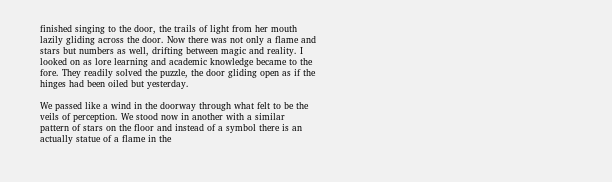finished singing to the door, the trails of light from her mouth lazily gliding across the door. Now there was not only a flame and stars but numbers as well, drifting between magic and reality. I looked on as lore learning and academic knowledge became to the fore. They readily solved the puzzle, the door gliding open as if the hinges had been oiled but yesterday.

We passed like a wind in the doorway through what felt to be the veils of perception. We stood now in another with a similar pattern of stars on the floor and instead of a symbol there is an actually statue of a flame in the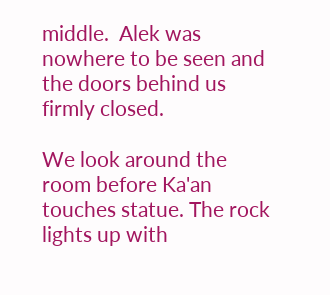middle.  Alek was nowhere to be seen and the doors behind us firmly closed.

We look around the room before Ka'an touches statue. The rock lights up with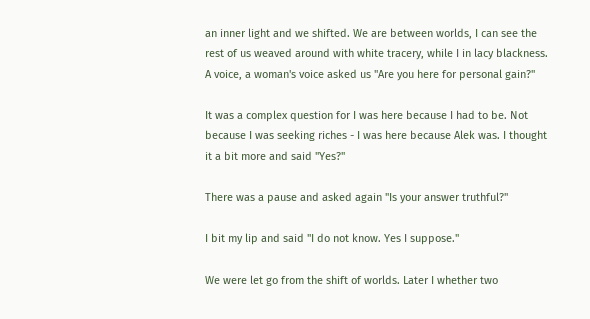an inner light and we shifted. We are between worlds, I can see the rest of us weaved around with white tracery, while I in lacy blackness. A voice, a woman's voice asked us "Are you here for personal gain?"

It was a complex question for I was here because I had to be. Not because I was seeking riches - I was here because Alek was. I thought it a bit more and said "Yes?"

There was a pause and asked again "Is your answer truthful?"

I bit my lip and said "I do not know. Yes I suppose."

We were let go from the shift of worlds. Later I whether two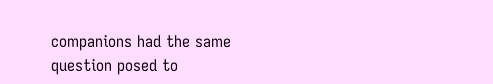companions had the same question posed to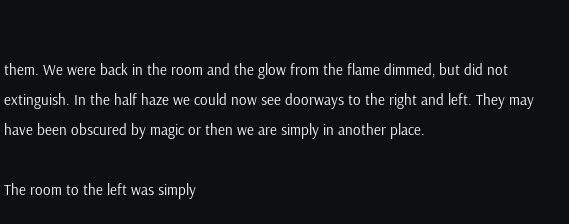them. We were back in the room and the glow from the flame dimmed, but did not extinguish. In the half haze we could now see doorways to the right and left. They may have been obscured by magic or then we are simply in another place.

The room to the left was simply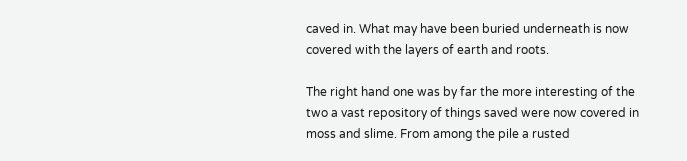caved in. What may have been buried underneath is now covered with the layers of earth and roots.

The right hand one was by far the more interesting of the two a vast repository of things saved were now covered in moss and slime. From among the pile a rusted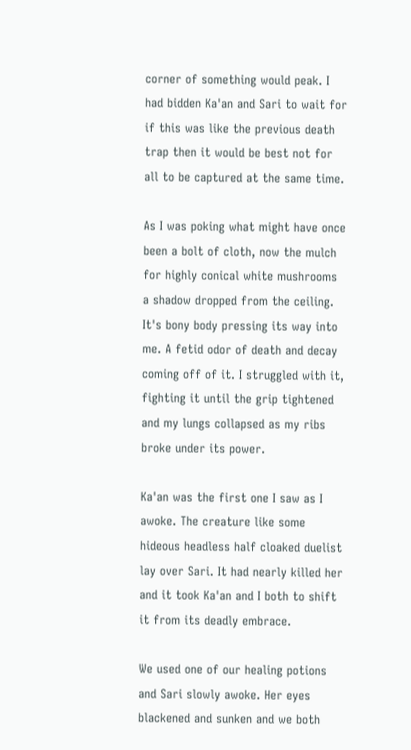corner of something would peak. I had bidden Ka'an and Sari to wait for if this was like the previous death trap then it would be best not for all to be captured at the same time.

As I was poking what might have once been a bolt of cloth, now the mulch for highly conical white mushrooms a shadow dropped from the ceiling. It's bony body pressing its way into me. A fetid odor of death and decay coming off of it. I struggled with it, fighting it until the grip tightened and my lungs collapsed as my ribs broke under its power.

Ka'an was the first one I saw as I awoke. The creature like some hideous headless half cloaked duelist lay over Sari. It had nearly killed her and it took Ka'an and I both to shift it from its deadly embrace.

We used one of our healing potions and Sari slowly awoke. Her eyes blackened and sunken and we both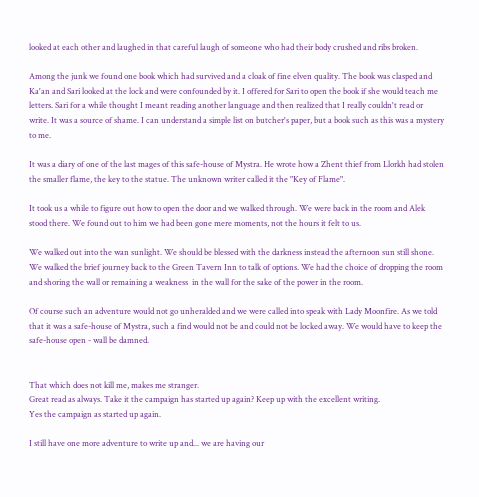looked at each other and laughed in that careful laugh of someone who had their body crushed and ribs broken.

Among the junk we found one book which had survived and a cloak of fine elven quality. The book was clasped and Ka'an and Sari looked at the lock and were confounded by it. I offered for Sari to open the book if she would teach me letters. Sari for a while thought I meant reading another language and then realized that I really couldn't read or write. It was a source of shame. I can understand a simple list on butcher's paper, but a book such as this was a mystery to me.

It was a diary of one of the last mages of this safe-house of Mystra. He wrote how a Zhent thief from Llorkh had stolen the smaller flame, the key to the statue. The unknown writer called it the "Key of Flame".

It took us a while to figure out how to open the door and we walked through. We were back in the room and Alek stood there. We found out to him we had been gone mere moments, not the hours it felt to us.

We walked out into the wan sunlight. We should be blessed with the darkness instead the afternoon sun still shone. We walked the brief journey back to the Green Tavern Inn to talk of options. We had the choice of dropping the room and shoring the wall or remaining a weakness  in the wall for the sake of the power in the room.

Of course such an adventure would not go unheralded and we were called into speak with Lady Moonfire. As we told that it was a safe-house of Mystra, such a find would not be and could not be locked away. We would have to keep the safe-house open - wall be damned.


That which does not kill me, makes me stranger.
Great read as always. Take it the campaign has started up again? Keep up with the excellent writing.
Yes the campaign as started up again.

I still have one more adventure to write up and... we are having our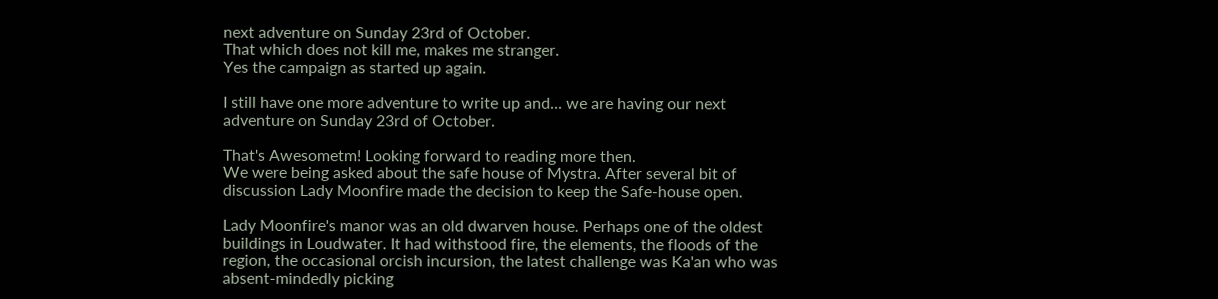next adventure on Sunday 23rd of October.
That which does not kill me, makes me stranger.
Yes the campaign as started up again.

I still have one more adventure to write up and... we are having our next adventure on Sunday 23rd of October.

That's Awesometm! Looking forward to reading more then.
We were being asked about the safe house of Mystra. After several bit of discussion Lady Moonfire made the decision to keep the Safe-house open.

Lady Moonfire's manor was an old dwarven house. Perhaps one of the oldest buildings in Loudwater. It had withstood fire, the elements, the floods of the region, the occasional orcish incursion, the latest challenge was Ka'an who was absent-mindedly picking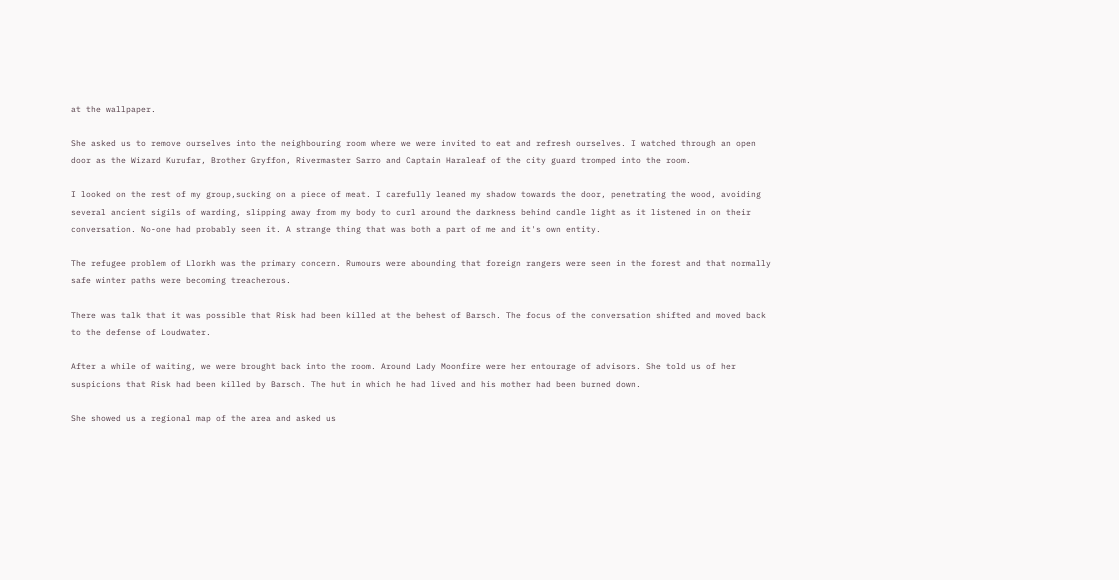at the wallpaper.

She asked us to remove ourselves into the neighbouring room where we were invited to eat and refresh ourselves. I watched through an open door as the Wizard Kurufar, Brother Gryffon, Rivermaster Sarro and Captain Haraleaf of the city guard tromped into the room.

I looked on the rest of my group,sucking on a piece of meat. I carefully leaned my shadow towards the door, penetrating the wood, avoiding several ancient sigils of warding, slipping away from my body to curl around the darkness behind candle light as it listened in on their conversation. No-one had probably seen it. A strange thing that was both a part of me and it's own entity.

The refugee problem of Llorkh was the primary concern. Rumours were abounding that foreign rangers were seen in the forest and that normally safe winter paths were becoming treacherous.

There was talk that it was possible that Risk had been killed at the behest of Barsch. The focus of the conversation shifted and moved back to the defense of Loudwater.

After a while of waiting, we were brought back into the room. Around Lady Moonfire were her entourage of advisors. She told us of her suspicions that Risk had been killed by Barsch. The hut in which he had lived and his mother had been burned down.

She showed us a regional map of the area and asked us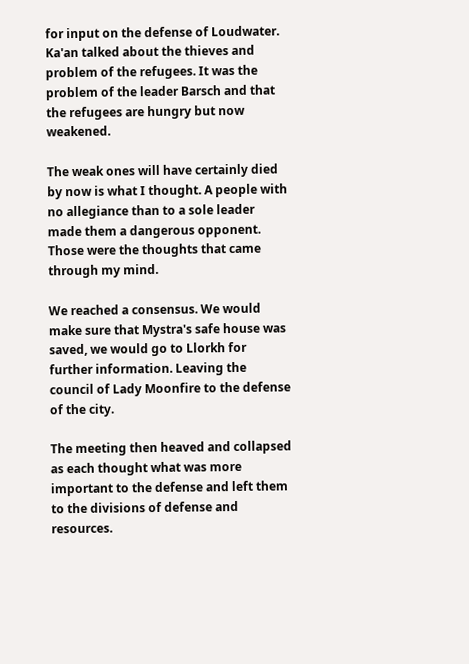for input on the defense of Loudwater. Ka'an talked about the thieves and problem of the refugees. It was the problem of the leader Barsch and that the refugees are hungry but now weakened.

The weak ones will have certainly died by now is what I thought. A people with no allegiance than to a sole leader made them a dangerous opponent. Those were the thoughts that came through my mind.

We reached a consensus. We would make sure that Mystra's safe house was saved, we would go to Llorkh for further information. Leaving the council of Lady Moonfire to the defense of the city.

The meeting then heaved and collapsed as each thought what was more important to the defense and left them to the divisions of defense and resources.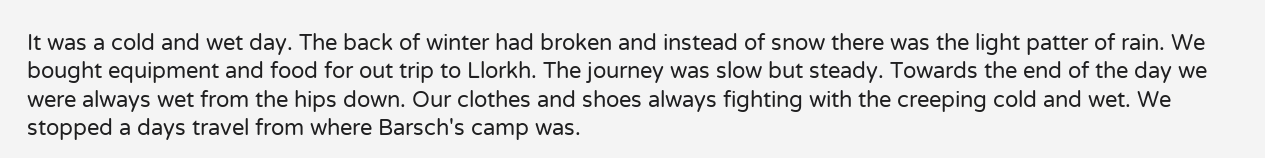It was a cold and wet day. The back of winter had broken and instead of snow there was the light patter of rain. We bought equipment and food for out trip to Llorkh. The journey was slow but steady. Towards the end of the day we were always wet from the hips down. Our clothes and shoes always fighting with the creeping cold and wet. We stopped a days travel from where Barsch's camp was.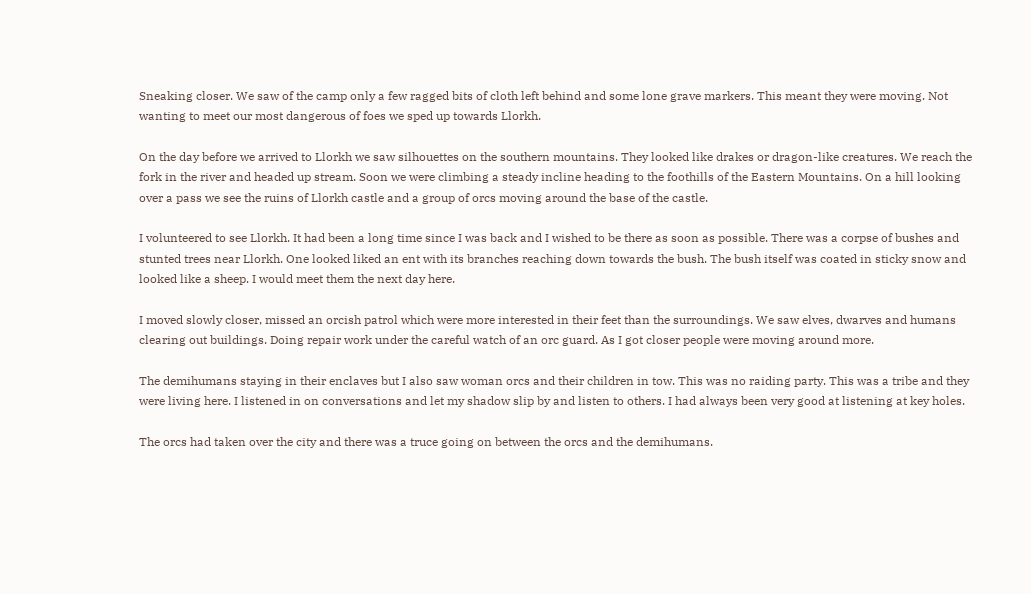Sneaking closer. We saw of the camp only a few ragged bits of cloth left behind and some lone grave markers. This meant they were moving. Not wanting to meet our most dangerous of foes we sped up towards Llorkh.

On the day before we arrived to Llorkh we saw silhouettes on the southern mountains. They looked like drakes or dragon-like creatures. We reach the fork in the river and headed up stream. Soon we were climbing a steady incline heading to the foothills of the Eastern Mountains. On a hill looking over a pass we see the ruins of Llorkh castle and a group of orcs moving around the base of the castle.

I volunteered to see Llorkh. It had been a long time since I was back and I wished to be there as soon as possible. There was a corpse of bushes and stunted trees near Llorkh. One looked liked an ent with its branches reaching down towards the bush. The bush itself was coated in sticky snow and looked like a sheep. I would meet them the next day here.

I moved slowly closer, missed an orcish patrol which were more interested in their feet than the surroundings. We saw elves, dwarves and humans clearing out buildings. Doing repair work under the careful watch of an orc guard. As I got closer people were moving around more.

The demihumans staying in their enclaves but I also saw woman orcs and their children in tow. This was no raiding party. This was a tribe and they were living here. I listened in on conversations and let my shadow slip by and listen to others. I had always been very good at listening at key holes.

The orcs had taken over the city and there was a truce going on between the orcs and the demihumans.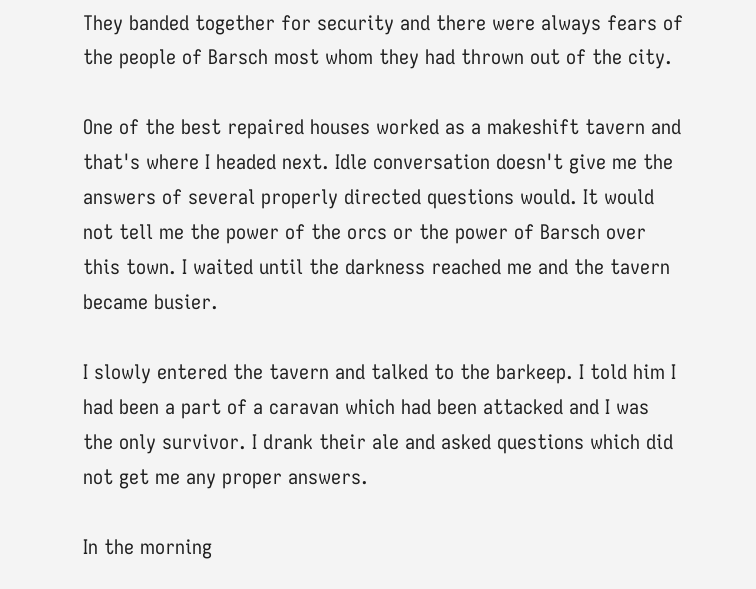They banded together for security and there were always fears of the people of Barsch most whom they had thrown out of the city.

One of the best repaired houses worked as a makeshift tavern and that's where I headed next. Idle conversation doesn't give me the answers of several properly directed questions would. It would not tell me the power of the orcs or the power of Barsch over this town. I waited until the darkness reached me and the tavern became busier.

I slowly entered the tavern and talked to the barkeep. I told him I had been a part of a caravan which had been attacked and I was the only survivor. I drank their ale and asked questions which did not get me any proper answers.

In the morning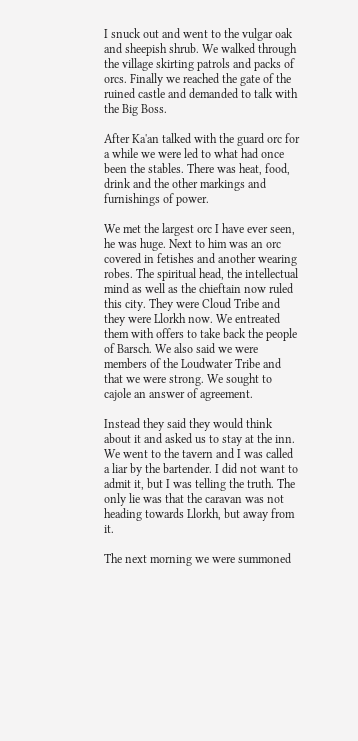I snuck out and went to the vulgar oak and sheepish shrub. We walked through the village skirting patrols and packs of orcs. Finally we reached the gate of the ruined castle and demanded to talk with the Big Boss.

After Ka'an talked with the guard orc for a while we were led to what had once been the stables. There was heat, food, drink and the other markings and furnishings of power.

We met the largest orc I have ever seen, he was huge. Next to him was an orc covered in fetishes and another wearing robes. The spiritual head, the intellectual mind as well as the chieftain now ruled this city. They were Cloud Tribe and they were Llorkh now. We entreated them with offers to take back the people of Barsch. We also said we were members of the Loudwater Tribe and that we were strong. We sought to cajole an answer of agreement.

Instead they said they would think about it and asked us to stay at the inn. We went to the tavern and I was called a liar by the bartender. I did not want to admit it, but I was telling the truth. The only lie was that the caravan was not heading towards Llorkh, but away from it.

The next morning we were summoned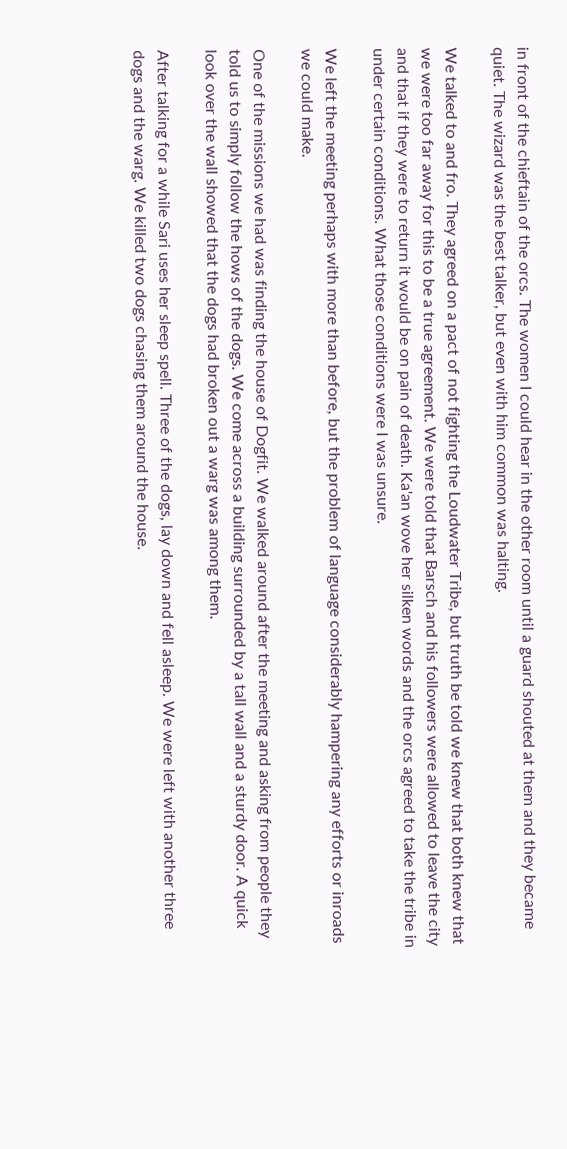in front of the chieftain of the orcs. The women I could hear in the other room until a guard shouted at them and they became quiet. The wizard was the best talker, but even with him common was halting.

We talked to and fro. They agreed on a pact of not fighting the Loudwater Tribe, but truth be told we knew that both knew that we were too far away for this to be a true agreement. We were told that Barsch and his followers were allowed to leave the city and that if they were to return it would be on pain of death. Ka'an wove her silken words and the orcs agreed to take the tribe in under certain conditions. What those conditions were I was unsure.

We left the meeting perhaps with more than before, but the problem of language considerably hampering any efforts or inroads we could make.

One of the missions we had was finding the house of Dogfit. We walked around after the meeting and asking from people they told us to simply follow the hows of the dogs. We come across a building surrounded by a tall wall and a sturdy door. A quick look over the wall showed that the dogs had broken out a warg was among them.

After talking for a while Sari uses her sleep spell. Three of the dogs, lay down and fell asleep. We were left with another three dogs and the warg. We killed two dogs chasing them around the house.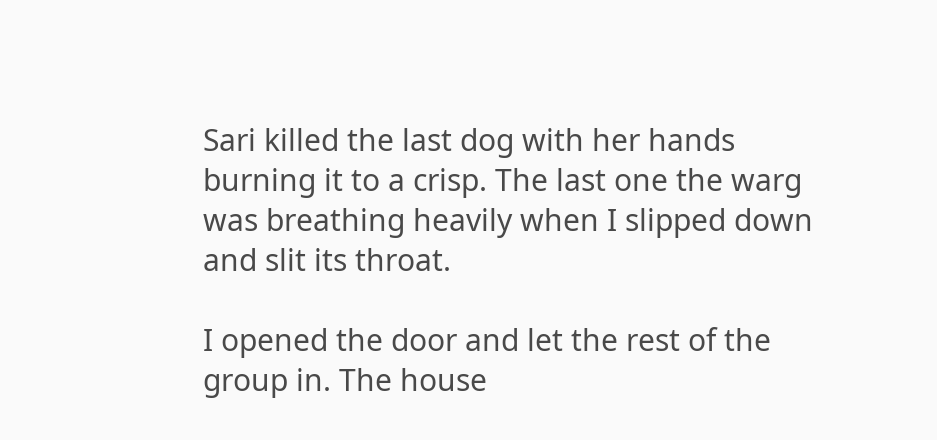Sari killed the last dog with her hands burning it to a crisp. The last one the warg was breathing heavily when I slipped down and slit its throat.

I opened the door and let the rest of the group in. The house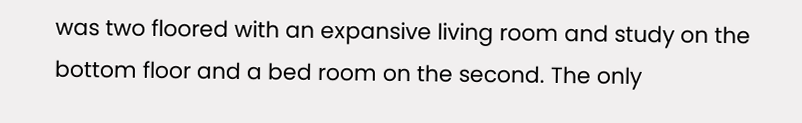was two floored with an expansive living room and study on the bottom floor and a bed room on the second. The only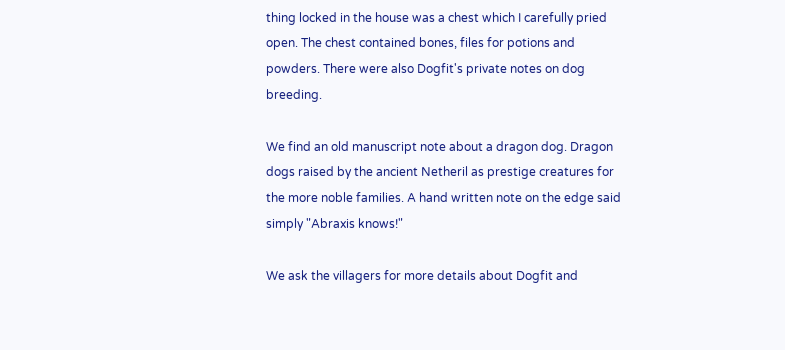thing locked in the house was a chest which I carefully pried open. The chest contained bones, files for potions and powders. There were also Dogfit's private notes on dog breeding.

We find an old manuscript note about a dragon dog. Dragon dogs raised by the ancient Netheril as prestige creatures for the more noble families. A hand written note on the edge said simply "Abraxis knows!"

We ask the villagers for more details about Dogfit and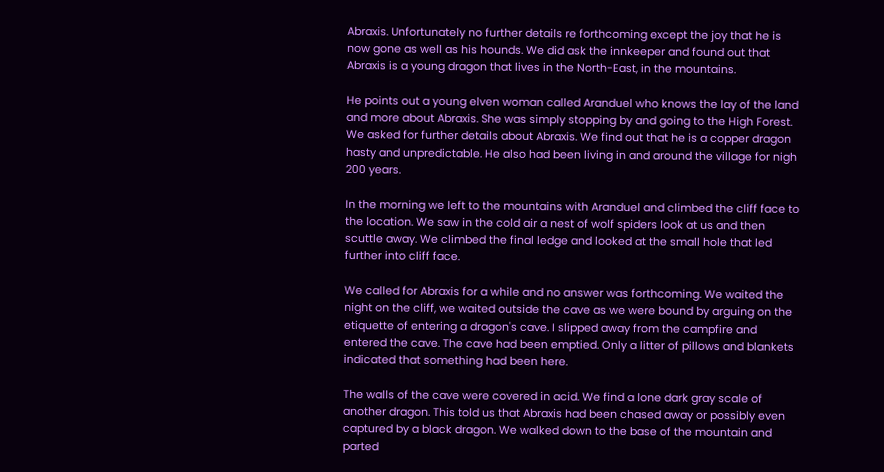Abraxis. Unfortunately no further details re forthcoming except the joy that he is now gone as well as his hounds. We did ask the innkeeper and found out that Abraxis is a young dragon that lives in the North-East, in the mountains.

He points out a young elven woman called Aranduel who knows the lay of the land and more about Abraxis. She was simply stopping by and going to the High Forest. We asked for further details about Abraxis. We find out that he is a copper dragon hasty and unpredictable. He also had been living in and around the village for nigh 200 years.

In the morning we left to the mountains with Aranduel and climbed the cliff face to the location. We saw in the cold air a nest of wolf spiders look at us and then scuttle away. We climbed the final ledge and looked at the small hole that led further into cliff face.

We called for Abraxis for a while and no answer was forthcoming. We waited the night on the cliff, we waited outside the cave as we were bound by arguing on the etiquette of entering a dragon's cave. I slipped away from the campfire and entered the cave. The cave had been emptied. Only a litter of pillows and blankets indicated that something had been here.

The walls of the cave were covered in acid. We find a lone dark gray scale of another dragon. This told us that Abraxis had been chased away or possibly even captured by a black dragon. We walked down to the base of the mountain and parted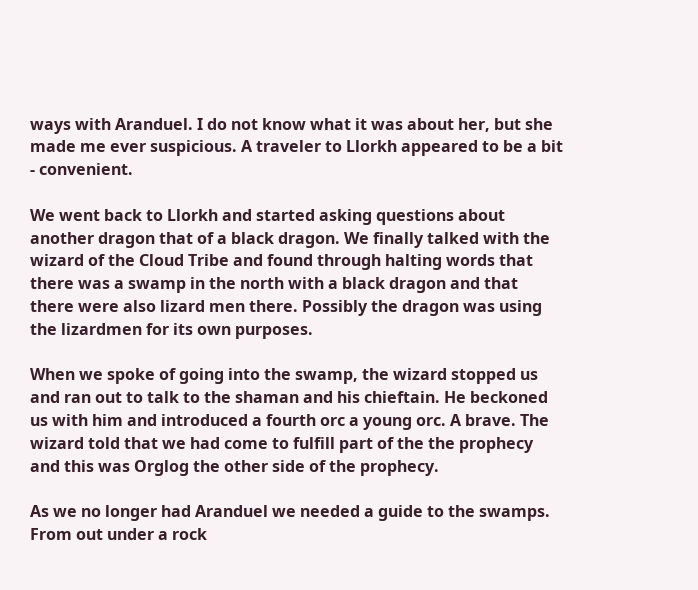ways with Aranduel. I do not know what it was about her, but she made me ever suspicious. A traveler to Llorkh appeared to be a bit - convenient.

We went back to Llorkh and started asking questions about another dragon that of a black dragon. We finally talked with the wizard of the Cloud Tribe and found through halting words that there was a swamp in the north with a black dragon and that there were also lizard men there. Possibly the dragon was using the lizardmen for its own purposes.

When we spoke of going into the swamp, the wizard stopped us and ran out to talk to the shaman and his chieftain. He beckoned us with him and introduced a fourth orc a young orc. A brave. The wizard told that we had come to fulfill part of the the prophecy and this was Orglog the other side of the prophecy.

As we no longer had Aranduel we needed a guide to the swamps. From out under a rock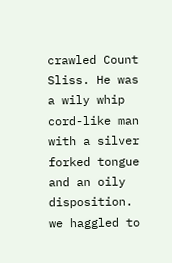crawled Count Sliss. He was a wily whip cord-like man with a silver forked tongue and an oily disposition. we haggled to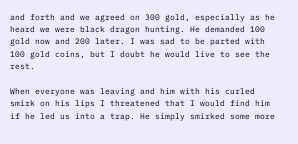and forth and we agreed on 300 gold, especially as he heard we were black dragon hunting. He demanded 100 gold now and 200 later. I was sad to be parted with 100 gold coins, but I doubt he would live to see the rest.

When everyone was leaving and him with his curled smirk on his lips I threatened that I would find him if he led us into a trap. He simply smirked some more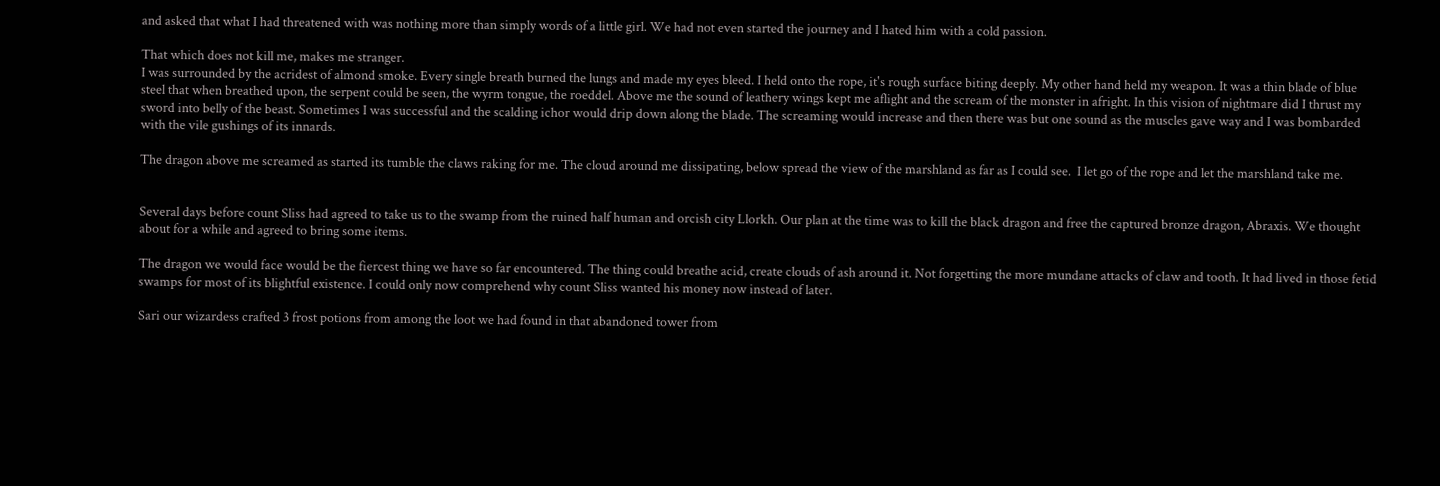and asked that what I had threatened with was nothing more than simply words of a little girl. We had not even started the journey and I hated him with a cold passion.

That which does not kill me, makes me stranger.
I was surrounded by the acridest of almond smoke. Every single breath burned the lungs and made my eyes bleed. I held onto the rope, it's rough surface biting deeply. My other hand held my weapon. It was a thin blade of blue steel that when breathed upon, the serpent could be seen, the wyrm tongue, the roeddel. Above me the sound of leathery wings kept me aflight and the scream of the monster in afright. In this vision of nightmare did I thrust my sword into belly of the beast. Sometimes I was successful and the scalding ichor would drip down along the blade. The screaming would increase and then there was but one sound as the muscles gave way and I was bombarded with the vile gushings of its innards.

The dragon above me screamed as started its tumble the claws raking for me. The cloud around me dissipating, below spread the view of the marshland as far as I could see.  I let go of the rope and let the marshland take me.


Several days before count Sliss had agreed to take us to the swamp from the ruined half human and orcish city Llorkh. Our plan at the time was to kill the black dragon and free the captured bronze dragon, Abraxis. We thought about for a while and agreed to bring some items.

The dragon we would face would be the fiercest thing we have so far encountered. The thing could breathe acid, create clouds of ash around it. Not forgetting the more mundane attacks of claw and tooth. It had lived in those fetid swamps for most of its blightful existence. I could only now comprehend why count Sliss wanted his money now instead of later.

Sari our wizardess crafted 3 frost potions from among the loot we had found in that abandoned tower from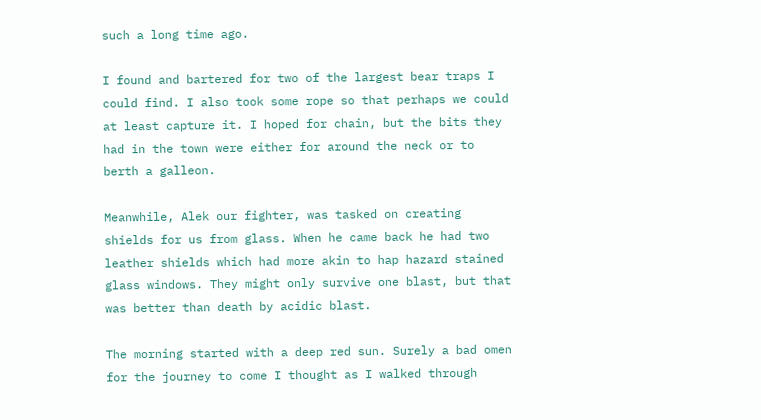such a long time ago.

I found and bartered for two of the largest bear traps I could find. I also took some rope so that perhaps we could at least capture it. I hoped for chain, but the bits they had in the town were either for around the neck or to berth a galleon.

Meanwhile, Alek our fighter, was tasked on creating shields for us from glass. When he came back he had two leather shields which had more akin to hap hazard stained glass windows. They might only survive one blast, but that was better than death by acidic blast.

The morning started with a deep red sun. Surely a bad omen for the journey to come I thought as I walked through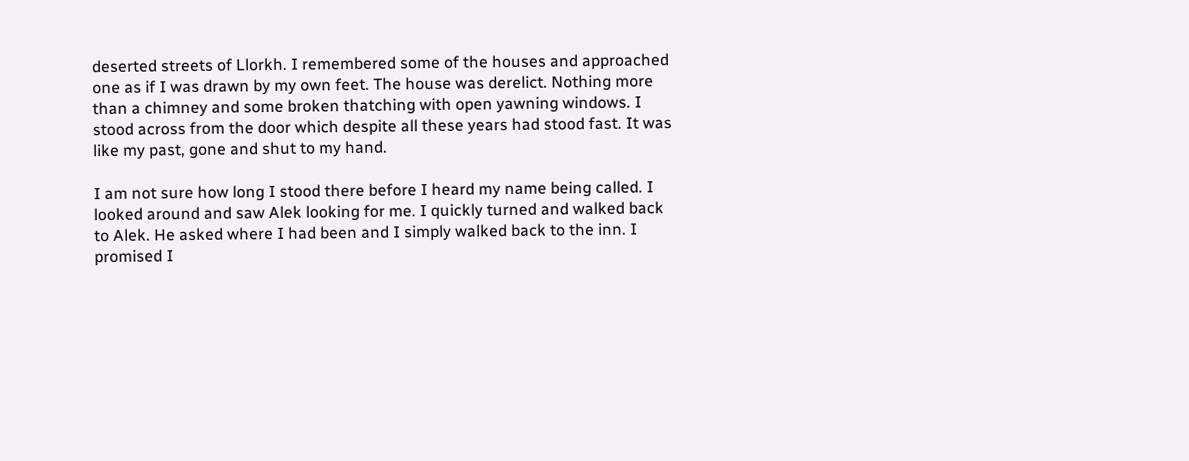deserted streets of Llorkh. I remembered some of the houses and approached one as if I was drawn by my own feet. The house was derelict. Nothing more than a chimney and some broken thatching with open yawning windows. I stood across from the door which despite all these years had stood fast. It was like my past, gone and shut to my hand.

I am not sure how long I stood there before I heard my name being called. I looked around and saw Alek looking for me. I quickly turned and walked back to Alek. He asked where I had been and I simply walked back to the inn. I promised I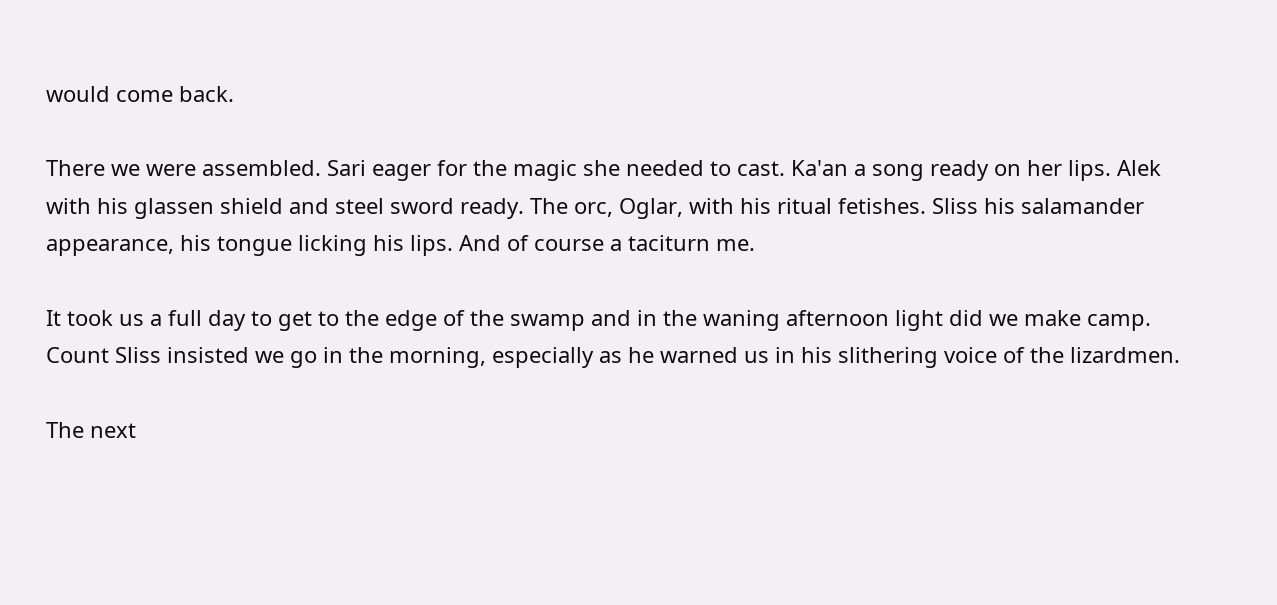would come back.

There we were assembled. Sari eager for the magic she needed to cast. Ka'an a song ready on her lips. Alek with his glassen shield and steel sword ready. The orc, Oglar, with his ritual fetishes. Sliss his salamander appearance, his tongue licking his lips. And of course a taciturn me.

It took us a full day to get to the edge of the swamp and in the waning afternoon light did we make camp. Count Sliss insisted we go in the morning, especially as he warned us in his slithering voice of the lizardmen.

The next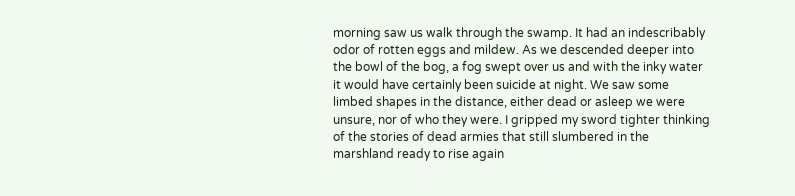morning saw us walk through the swamp. It had an indescribably odor of rotten eggs and mildew. As we descended deeper into the bowl of the bog, a fog swept over us and with the inky water it would have certainly been suicide at night. We saw some limbed shapes in the distance, either dead or asleep we were unsure, nor of who they were. I gripped my sword tighter thinking of the stories of dead armies that still slumbered in the marshland ready to rise again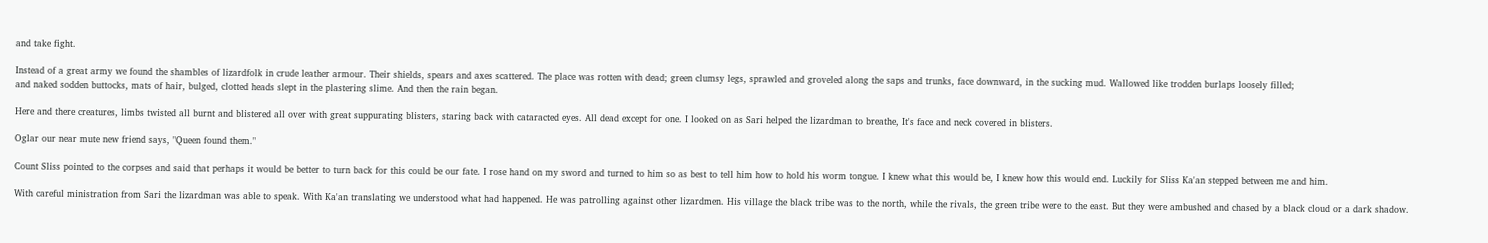and take fight.

Instead of a great army we found the shambles of lizardfolk in crude leather armour. Their shields, spears and axes scattered. The place was rotten with dead; green clumsy legs, sprawled and groveled along the saps and trunks, face downward, in the sucking mud. Wallowed like trodden burlaps loosely filled;
and naked sodden buttocks, mats of hair, bulged, clotted heads slept in the plastering slime. And then the rain began.

Here and there creatures, limbs twisted all burnt and blistered all over with great suppurating blisters, staring back with cataracted eyes. All dead except for one. I looked on as Sari helped the lizardman to breathe, It's face and neck covered in blisters.

Oglar our near mute new friend says, "Queen found them."

Count Sliss pointed to the corpses and said that perhaps it would be better to turn back for this could be our fate. I rose hand on my sword and turned to him so as best to tell him how to hold his worm tongue. I knew what this would be, I knew how this would end. Luckily for Sliss Ka'an stepped between me and him.

With careful ministration from Sari the lizardman was able to speak. With Ka'an translating we understood what had happened. He was patrolling against other lizardmen. His village the black tribe was to the north, while the rivals, the green tribe were to the east. But they were ambushed and chased by a black cloud or a dark shadow.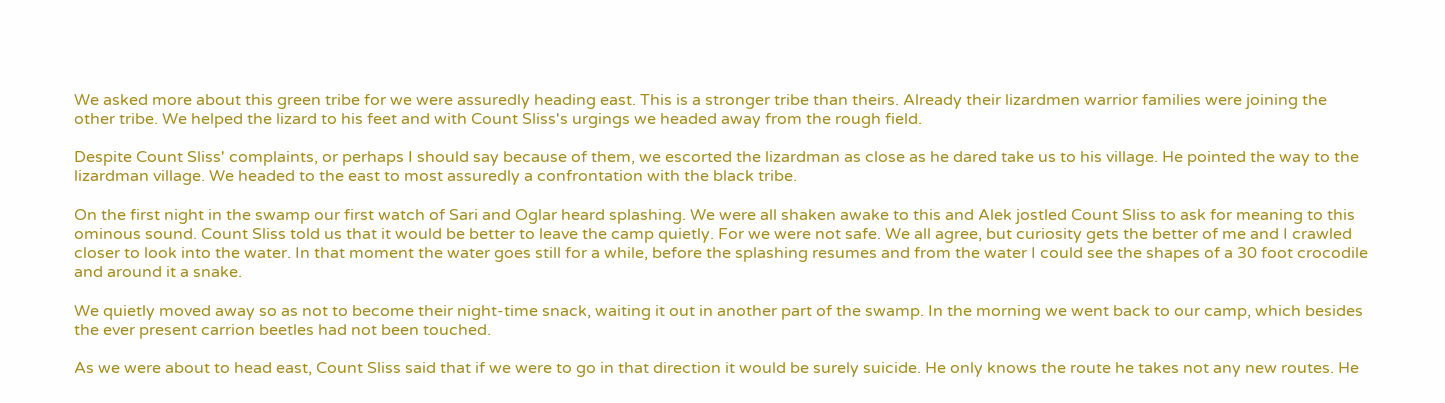We asked more about this green tribe for we were assuredly heading east. This is a stronger tribe than theirs. Already their lizardmen warrior families were joining the other tribe. We helped the lizard to his feet and with Count Sliss's urgings we headed away from the rough field.

Despite Count Sliss' complaints, or perhaps I should say because of them, we escorted the lizardman as close as he dared take us to his village. He pointed the way to the lizardman village. We headed to the east to most assuredly a confrontation with the black tribe.

On the first night in the swamp our first watch of Sari and Oglar heard splashing. We were all shaken awake to this and Alek jostled Count Sliss to ask for meaning to this ominous sound. Count Sliss told us that it would be better to leave the camp quietly. For we were not safe. We all agree, but curiosity gets the better of me and I crawled closer to look into the water. In that moment the water goes still for a while, before the splashing resumes and from the water I could see the shapes of a 30 foot crocodile and around it a snake.

We quietly moved away so as not to become their night-time snack, waiting it out in another part of the swamp. In the morning we went back to our camp, which besides the ever present carrion beetles had not been touched.

As we were about to head east, Count Sliss said that if we were to go in that direction it would be surely suicide. He only knows the route he takes not any new routes. He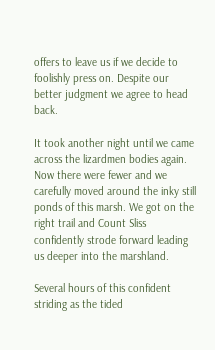offers to leave us if we decide to foolishly press on. Despite our better judgment we agree to head back.

It took another night until we came across the lizardmen bodies again. Now there were fewer and we carefully moved around the inky still ponds of this marsh. We got on the right trail and Count Sliss confidently strode forward leading us deeper into the marshland.

Several hours of this confident striding as the tided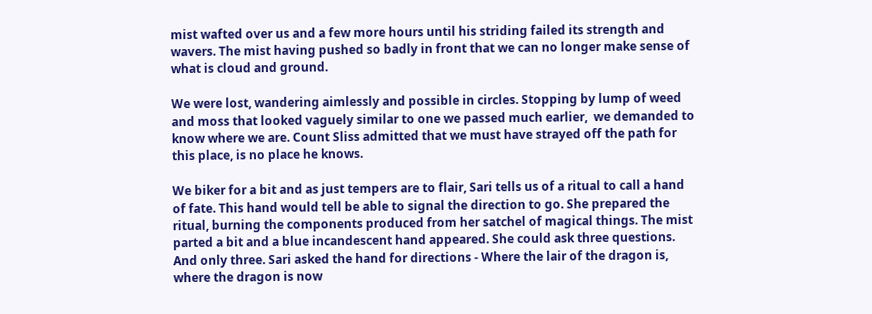mist wafted over us and a few more hours until his striding failed its strength and wavers. The mist having pushed so badly in front that we can no longer make sense of what is cloud and ground.

We were lost, wandering aimlessly and possible in circles. Stopping by lump of weed and moss that looked vaguely similar to one we passed much earlier,  we demanded to know where we are. Count Sliss admitted that we must have strayed off the path for this place, is no place he knows.

We biker for a bit and as just tempers are to flair, Sari tells us of a ritual to call a hand of fate. This hand would tell be able to signal the direction to go. She prepared the ritual, burning the components produced from her satchel of magical things. The mist parted a bit and a blue incandescent hand appeared. She could ask three questions. And only three. Sari asked the hand for directions - Where the lair of the dragon is, where the dragon is now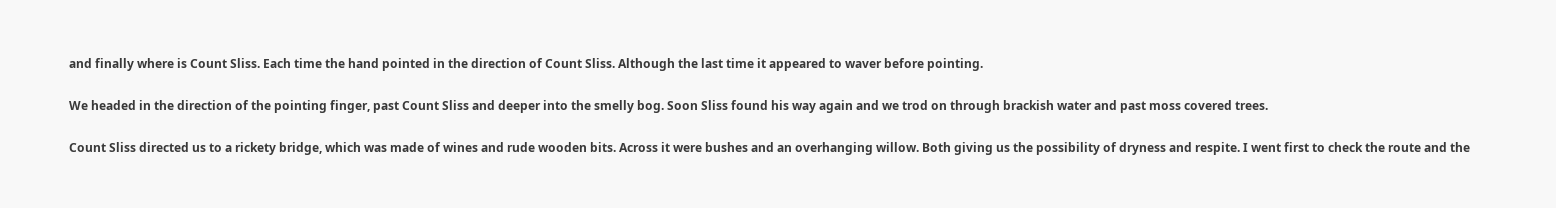and finally where is Count Sliss. Each time the hand pointed in the direction of Count Sliss. Although the last time it appeared to waver before pointing.

We headed in the direction of the pointing finger, past Count Sliss and deeper into the smelly bog. Soon Sliss found his way again and we trod on through brackish water and past moss covered trees.

Count Sliss directed us to a rickety bridge, which was made of wines and rude wooden bits. Across it were bushes and an overhanging willow. Both giving us the possibility of dryness and respite. I went first to check the route and the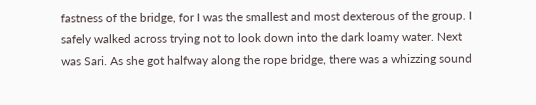fastness of the bridge, for I was the smallest and most dexterous of the group. I safely walked across trying not to look down into the dark loamy water. Next was Sari. As she got halfway along the rope bridge, there was a whizzing sound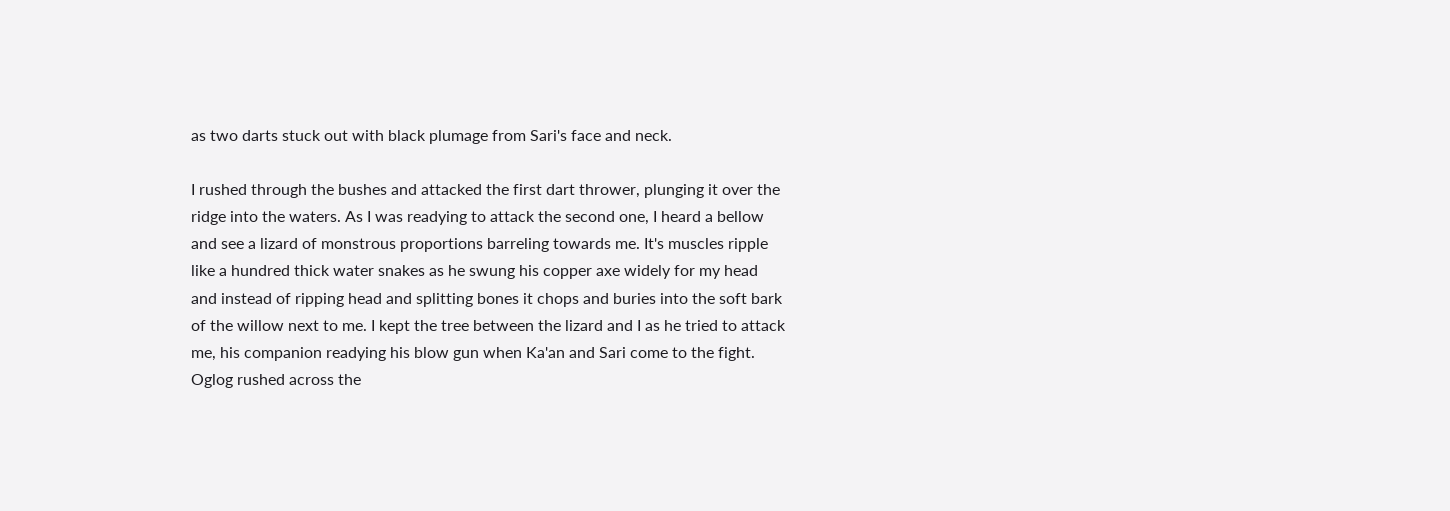as two darts stuck out with black plumage from Sari's face and neck.

I rushed through the bushes and attacked the first dart thrower, plunging it over the ridge into the waters. As I was readying to attack the second one, I heard a bellow and see a lizard of monstrous proportions barreling towards me. It's muscles ripple like a hundred thick water snakes as he swung his copper axe widely for my head and instead of ripping head and splitting bones it chops and buries into the soft bark of the willow next to me. I kept the tree between the lizard and I as he tried to attack me, his companion readying his blow gun when Ka'an and Sari come to the fight. Oglog rushed across the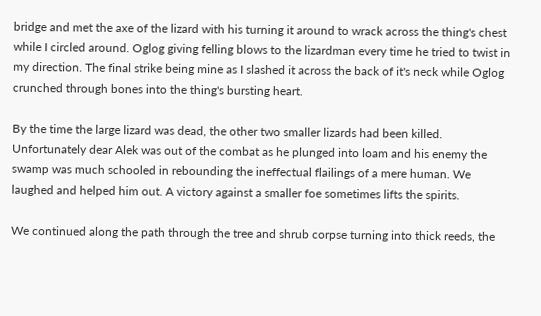bridge and met the axe of the lizard with his turning it around to wrack across the thing's chest while I circled around. Oglog giving felling blows to the lizardman every time he tried to twist in my direction. The final strike being mine as I slashed it across the back of it's neck while Oglog crunched through bones into the thing's bursting heart.

By the time the large lizard was dead, the other two smaller lizards had been killed. Unfortunately dear Alek was out of the combat as he plunged into loam and his enemy the swamp was much schooled in rebounding the ineffectual flailings of a mere human. We laughed and helped him out. A victory against a smaller foe sometimes lifts the spirits.

We continued along the path through the tree and shrub corpse turning into thick reeds, the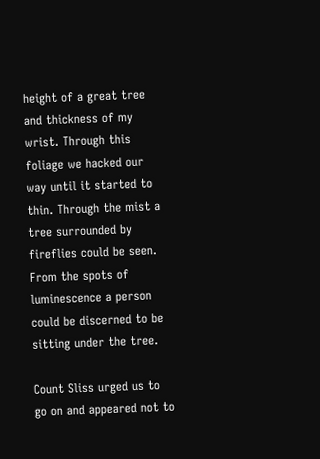height of a great tree and thickness of my wrist. Through this foliage we hacked our way until it started to thin. Through the mist a tree surrounded by fireflies could be seen. From the spots of luminescence a person could be discerned to be sitting under the tree.

Count Sliss urged us to go on and appeared not to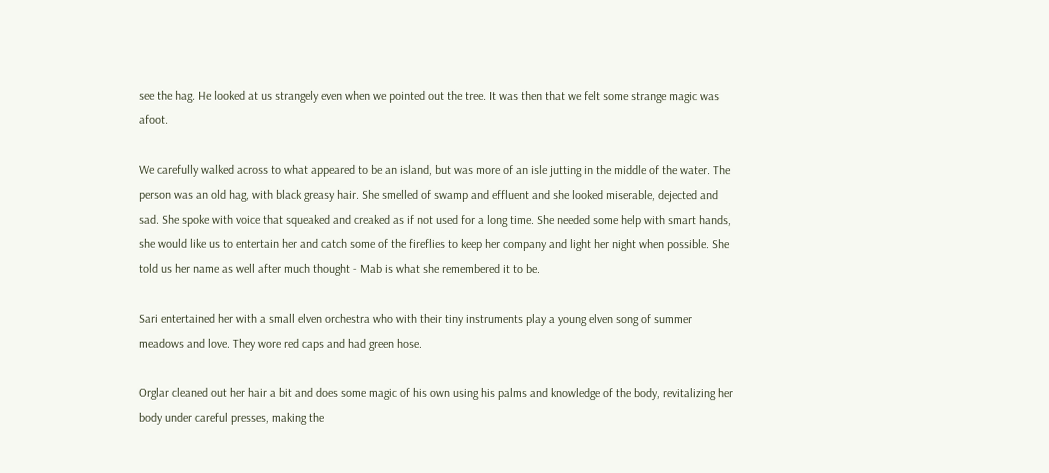see the hag. He looked at us strangely even when we pointed out the tree. It was then that we felt some strange magic was afoot.

We carefully walked across to what appeared to be an island, but was more of an isle jutting in the middle of the water. The person was an old hag, with black greasy hair. She smelled of swamp and effluent and she looked miserable, dejected and sad. She spoke with voice that squeaked and creaked as if not used for a long time. She needed some help with smart hands, she would like us to entertain her and catch some of the fireflies to keep her company and light her night when possible. She told us her name as well after much thought - Mab is what she remembered it to be.

Sari entertained her with a small elven orchestra who with their tiny instruments play a young elven song of summer meadows and love. They wore red caps and had green hose.

Orglar cleaned out her hair a bit and does some magic of his own using his palms and knowledge of the body, revitalizing her body under careful presses, making the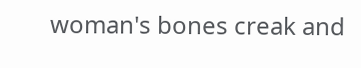woman's bones creak and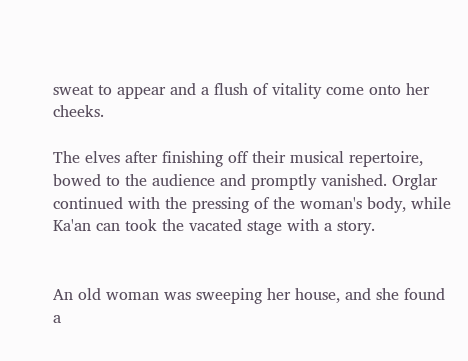sweat to appear and a flush of vitality come onto her cheeks.

The elves after finishing off their musical repertoire, bowed to the audience and promptly vanished. Orglar continued with the pressing of the woman's body, while Ka'an can took the vacated stage with a story.


An old woman was sweeping her house, and she found a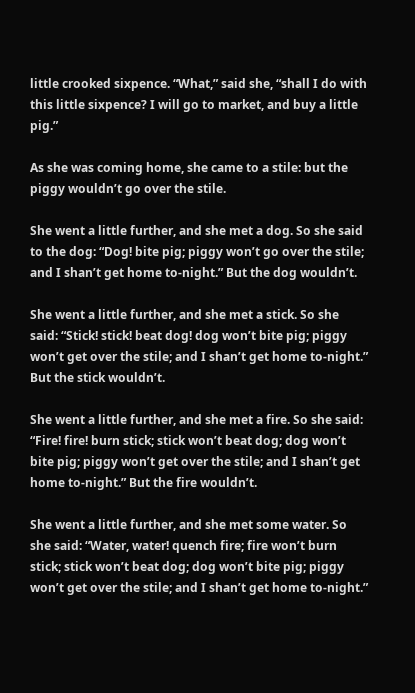little crooked sixpence. “What,” said she, “shall I do with this little sixpence? I will go to market, and buy a little pig.”

As she was coming home, she came to a stile: but the piggy wouldn’t go over the stile.

She went a little further, and she met a dog. So she said to the dog: “Dog! bite pig; piggy won’t go over the stile; and I shan’t get home to-night.” But the dog wouldn’t.

She went a little further, and she met a stick. So she said: “Stick! stick! beat dog! dog won’t bite pig; piggy won’t get over the stile; and I shan’t get home to-night.” But the stick wouldn’t.

She went a little further, and she met a fire. So she said: “Fire! fire! burn stick; stick won’t beat dog; dog won’t bite pig; piggy won’t get over the stile; and I shan’t get home to-night.” But the fire wouldn’t.

She went a little further, and she met some water. So she said: “Water, water! quench fire; fire won’t burn stick; stick won’t beat dog; dog won’t bite pig; piggy won’t get over the stile; and I shan’t get home to-night.”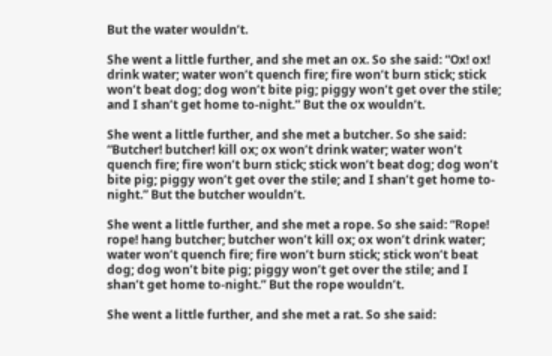But the water wouldn’t.

She went a little further, and she met an ox. So she said: “Ox! ox! drink water; water won’t quench fire; fire won’t burn stick; stick won’t beat dog; dog won’t bite pig; piggy won’t get over the stile; and I shan’t get home to-night.” But the ox wouldn’t.

She went a little further, and she met a butcher. So she said: “Butcher! butcher! kill ox; ox won’t drink water; water won’t quench fire; fire won’t burn stick; stick won’t beat dog; dog won’t bite pig; piggy won’t get over the stile; and I shan’t get home to-night.” But the butcher wouldn’t.

She went a little further, and she met a rope. So she said: “Rope! rope! hang butcher; butcher won’t kill ox; ox won’t drink water; water won’t quench fire; fire won’t burn stick; stick won’t beat dog; dog won’t bite pig; piggy won’t get over the stile; and I shan’t get home to-night.” But the rope wouldn’t.

She went a little further, and she met a rat. So she said: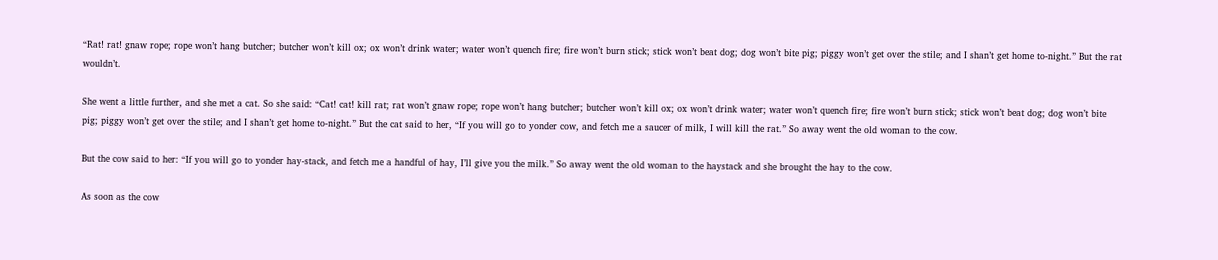“Rat! rat! gnaw rope; rope won’t hang butcher; butcher won’t kill ox; ox won’t drink water; water won’t quench fire; fire won’t burn stick; stick won’t beat dog; dog won’t bite pig; piggy won’t get over the stile; and I shan’t get home to-night.” But the rat wouldn’t.

She went a little further, and she met a cat. So she said: “Cat! cat! kill rat; rat won’t gnaw rope; rope won’t hang butcher; butcher won’t kill ox; ox won’t drink water; water won’t quench fire; fire won’t burn stick; stick won’t beat dog; dog won’t bite pig; piggy won’t get over the stile; and I shan’t get home to-night.” But the cat said to her, “If you will go to yonder cow, and fetch me a saucer of milk, I will kill the rat.” So away went the old woman to the cow.

But the cow said to her: “If you will go to yonder hay-stack, and fetch me a handful of hay, I’ll give you the milk.” So away went the old woman to the haystack and she brought the hay to the cow.

As soon as the cow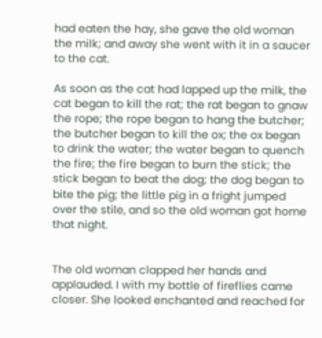had eaten the hay, she gave the old woman the milk; and away she went with it in a saucer to the cat.

As soon as the cat had lapped up the milk, the cat began to kill the rat; the rat began to gnaw the rope; the rope began to hang the butcher; the butcher began to kill the ox; the ox began to drink the water; the water began to quench the fire; the fire began to burn the stick; the stick began to beat the dog; the dog began to bite the pig; the little pig in a fright jumped over the stile, and so the old woman got home that night.


The old woman clapped her hands and applauded. I with my bottle of fireflies came closer. She looked enchanted and reached for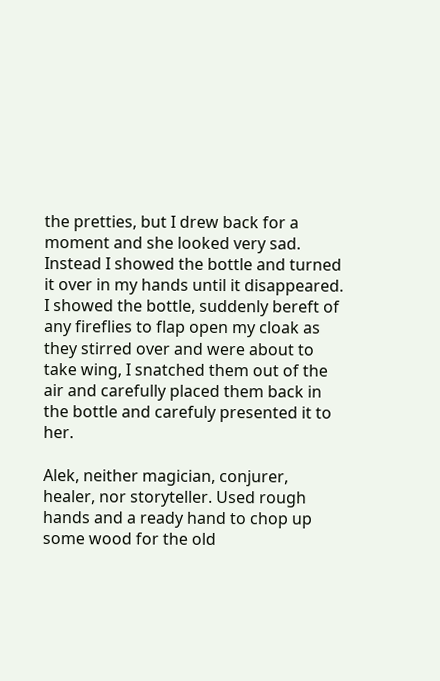the pretties, but I drew back for a moment and she looked very sad. Instead I showed the bottle and turned it over in my hands until it disappeared. I showed the bottle, suddenly bereft of any fireflies to flap open my cloak as they stirred over and were about to take wing, I snatched them out of the air and carefully placed them back in the bottle and carefuly presented it to her.

Alek, neither magician, conjurer, healer, nor storyteller. Used rough hands and a ready hand to chop up some wood for the old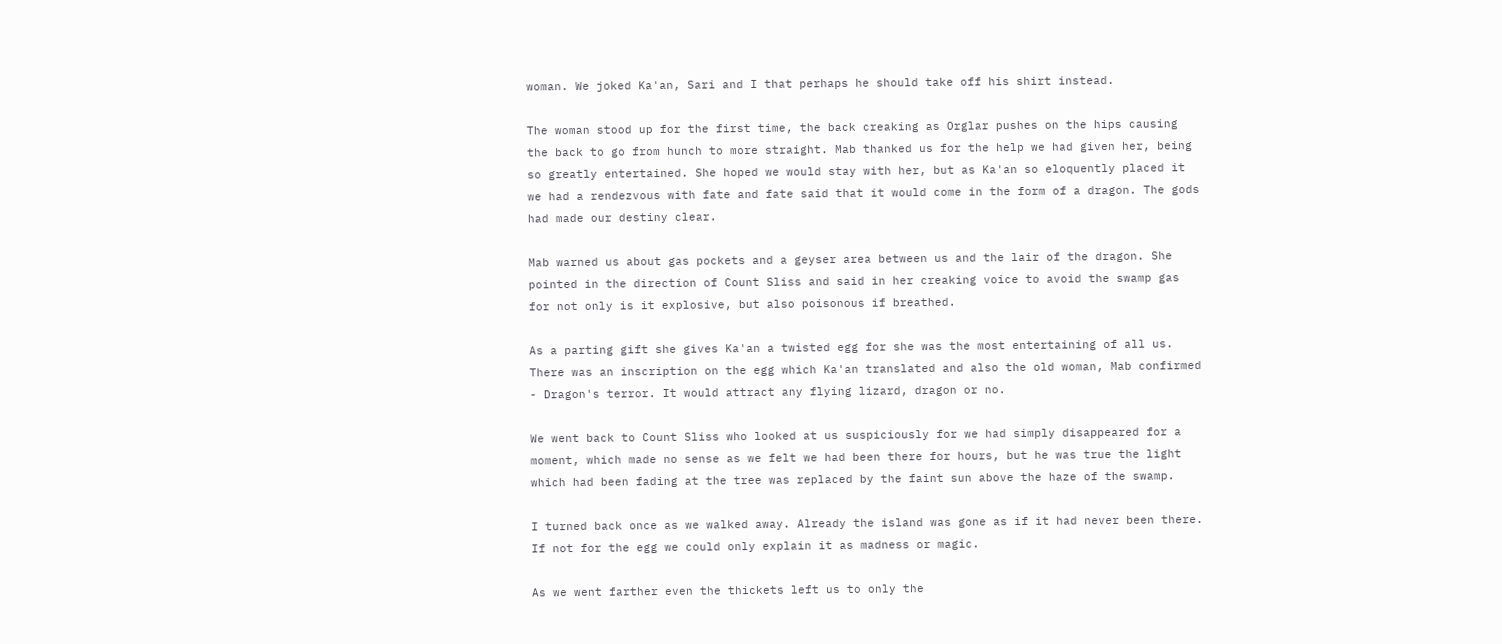woman. We joked Ka'an, Sari and I that perhaps he should take off his shirt instead.

The woman stood up for the first time, the back creaking as Orglar pushes on the hips causing the back to go from hunch to more straight. Mab thanked us for the help we had given her, being so greatly entertained. She hoped we would stay with her, but as Ka'an so eloquently placed it we had a rendezvous with fate and fate said that it would come in the form of a dragon. The gods had made our destiny clear.

Mab warned us about gas pockets and a geyser area between us and the lair of the dragon. She pointed in the direction of Count Sliss and said in her creaking voice to avoid the swamp gas for not only is it explosive, but also poisonous if breathed.

As a parting gift she gives Ka'an a twisted egg for she was the most entertaining of all us. There was an inscription on the egg which Ka'an translated and also the old woman, Mab confirmed - Dragon's terror. It would attract any flying lizard, dragon or no.

We went back to Count Sliss who looked at us suspiciously for we had simply disappeared for a moment, which made no sense as we felt we had been there for hours, but he was true the light which had been fading at the tree was replaced by the faint sun above the haze of the swamp.

I turned back once as we walked away. Already the island was gone as if it had never been there. If not for the egg we could only explain it as madness or magic.

As we went farther even the thickets left us to only the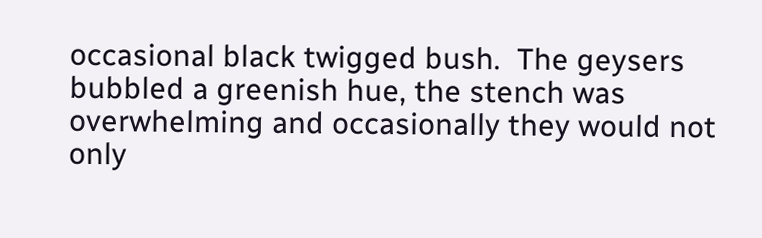occasional black twigged bush.  The geysers bubbled a greenish hue, the stench was overwhelming and occasionally they would not only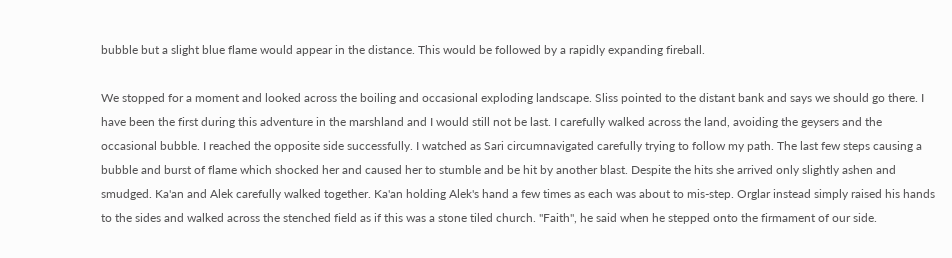bubble but a slight blue flame would appear in the distance. This would be followed by a rapidly expanding fireball.

We stopped for a moment and looked across the boiling and occasional exploding landscape. Sliss pointed to the distant bank and says we should go there. I have been the first during this adventure in the marshland and I would still not be last. I carefully walked across the land, avoiding the geysers and the occasional bubble. I reached the opposite side successfully. I watched as Sari circumnavigated carefully trying to follow my path. The last few steps causing a bubble and burst of flame which shocked her and caused her to stumble and be hit by another blast. Despite the hits she arrived only slightly ashen and smudged. Ka'an and Alek carefully walked together. Ka'an holding Alek's hand a few times as each was about to mis-step. Orglar instead simply raised his hands to the sides and walked across the stenched field as if this was a stone tiled church. "Faith", he said when he stepped onto the firmament of our side.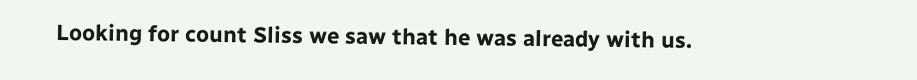Looking for count Sliss we saw that he was already with us.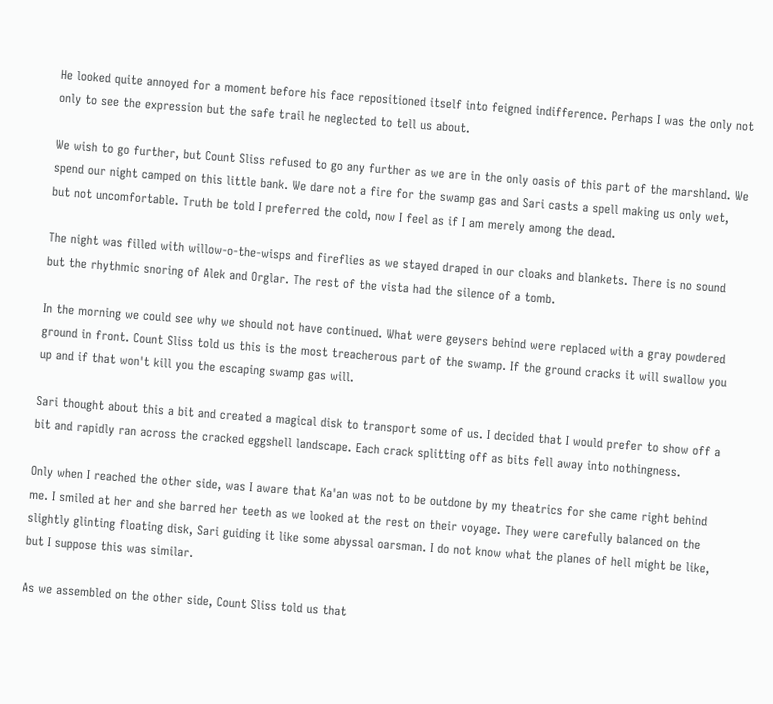He looked quite annoyed for a moment before his face repositioned itself into feigned indifference. Perhaps I was the only not only to see the expression but the safe trail he neglected to tell us about.

We wish to go further, but Count Sliss refused to go any further as we are in the only oasis of this part of the marshland. We spend our night camped on this little bank. We dare not a fire for the swamp gas and Sari casts a spell making us only wet, but not uncomfortable. Truth be told I preferred the cold, now I feel as if I am merely among the dead.

The night was filled with willow-o-the-wisps and fireflies as we stayed draped in our cloaks and blankets. There is no sound but the rhythmic snoring of Alek and Orglar. The rest of the vista had the silence of a tomb.

In the morning we could see why we should not have continued. What were geysers behind were replaced with a gray powdered ground in front. Count Sliss told us this is the most treacherous part of the swamp. If the ground cracks it will swallow you up and if that won't kill you the escaping swamp gas will.

Sari thought about this a bit and created a magical disk to transport some of us. I decided that I would prefer to show off a bit and rapidly ran across the cracked eggshell landscape. Each crack splitting off as bits fell away into nothingness.

Only when I reached the other side, was I aware that Ka'an was not to be outdone by my theatrics for she came right behind me. I smiled at her and she barred her teeth as we looked at the rest on their voyage. They were carefully balanced on the slightly glinting floating disk, Sari guiding it like some abyssal oarsman. I do not know what the planes of hell might be like, but I suppose this was similar.

As we assembled on the other side, Count Sliss told us that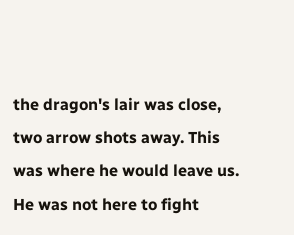the dragon's lair was close, two arrow shots away. This was where he would leave us. He was not here to fight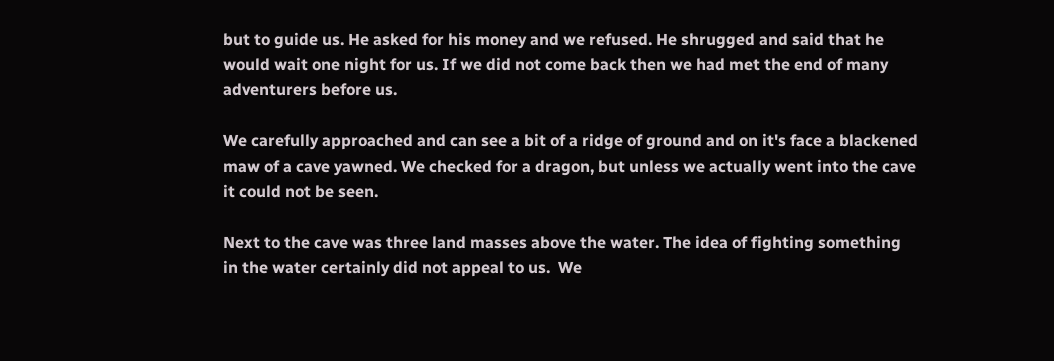but to guide us. He asked for his money and we refused. He shrugged and said that he would wait one night for us. If we did not come back then we had met the end of many adventurers before us.

We carefully approached and can see a bit of a ridge of ground and on it's face a blackened maw of a cave yawned. We checked for a dragon, but unless we actually went into the cave it could not be seen.

Next to the cave was three land masses above the water. The idea of fighting something in the water certainly did not appeal to us.  We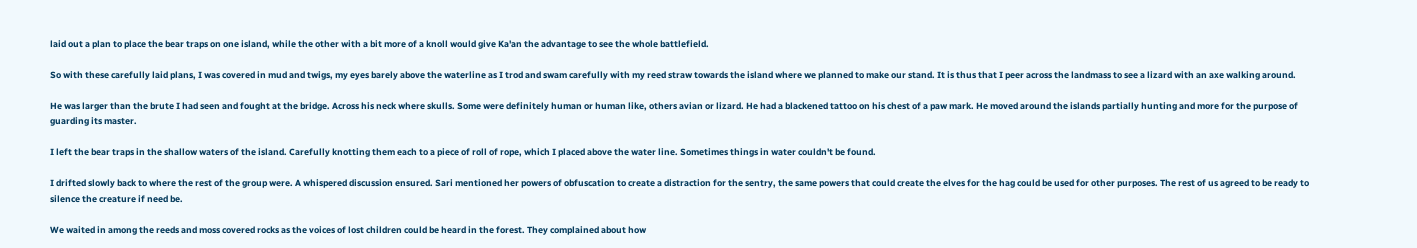laid out a plan to place the bear traps on one island, while the other with a bit more of a knoll would give Ka'an the advantage to see the whole battlefield.

So with these carefully laid plans, I was covered in mud and twigs, my eyes barely above the waterline as I trod and swam carefully with my reed straw towards the island where we planned to make our stand. It is thus that I peer across the landmass to see a lizard with an axe walking around.

He was larger than the brute I had seen and fought at the bridge. Across his neck where skulls. Some were definitely human or human like, others avian or lizard. He had a blackened tattoo on his chest of a paw mark. He moved around the islands partially hunting and more for the purpose of guarding its master.

I left the bear traps in the shallow waters of the island. Carefully knotting them each to a piece of roll of rope, which I placed above the water line. Sometimes things in water couldn't be found.

I drifted slowly back to where the rest of the group were. A whispered discussion ensured. Sari mentioned her powers of obfuscation to create a distraction for the sentry, the same powers that could create the elves for the hag could be used for other purposes. The rest of us agreed to be ready to silence the creature if need be.

We waited in among the reeds and moss covered rocks as the voices of lost children could be heard in the forest. They complained about how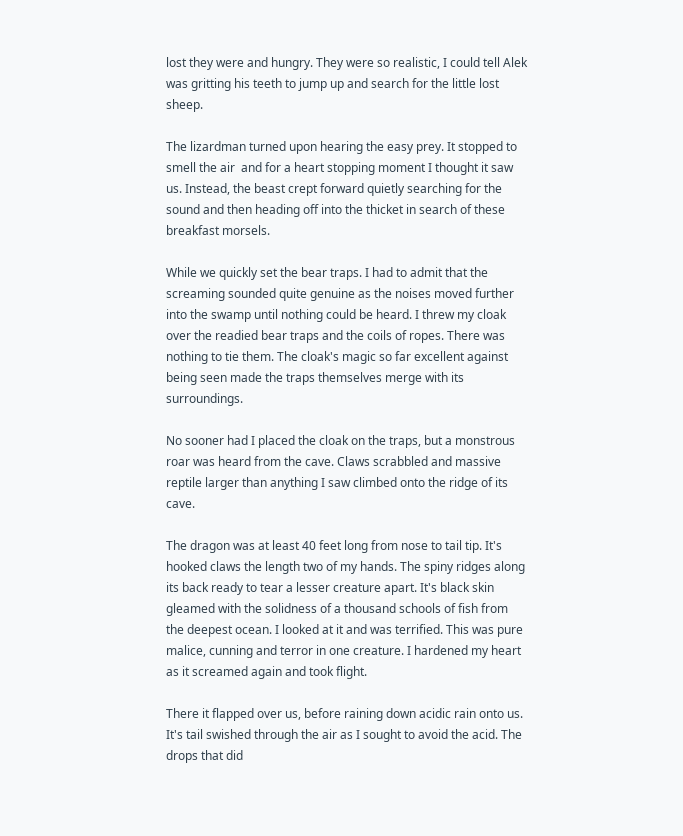lost they were and hungry. They were so realistic, I could tell Alek was gritting his teeth to jump up and search for the little lost sheep.

The lizardman turned upon hearing the easy prey. It stopped to smell the air  and for a heart stopping moment I thought it saw us. Instead, the beast crept forward quietly searching for the sound and then heading off into the thicket in search of these breakfast morsels.

While we quickly set the bear traps. I had to admit that the screaming sounded quite genuine as the noises moved further into the swamp until nothing could be heard. I threw my cloak over the readied bear traps and the coils of ropes. There was nothing to tie them. The cloak's magic so far excellent against being seen made the traps themselves merge with its surroundings.

No sooner had I placed the cloak on the traps, but a monstrous roar was heard from the cave. Claws scrabbled and massive reptile larger than anything I saw climbed onto the ridge of its cave.

The dragon was at least 40 feet long from nose to tail tip. It's hooked claws the length two of my hands. The spiny ridges along its back ready to tear a lesser creature apart. It's black skin gleamed with the solidness of a thousand schools of fish from the deepest ocean. I looked at it and was terrified. This was pure malice, cunning and terror in one creature. I hardened my heart as it screamed again and took flight.

There it flapped over us, before raining down acidic rain onto us. It's tail swished through the air as I sought to avoid the acid. The drops that did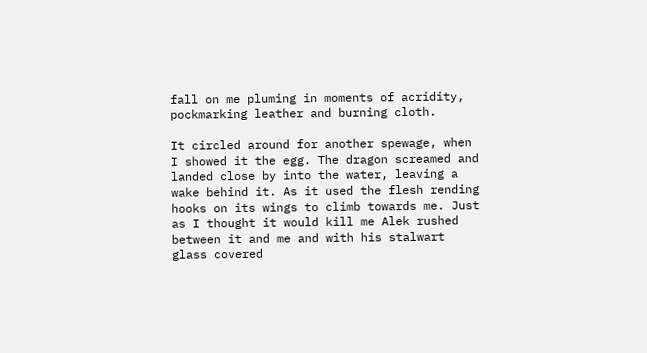fall on me pluming in moments of acridity, pockmarking leather and burning cloth.

It circled around for another spewage, when I showed it the egg. The dragon screamed and landed close by into the water, leaving a wake behind it. As it used the flesh rending hooks on its wings to climb towards me. Just as I thought it would kill me Alek rushed between it and me and with his stalwart glass covered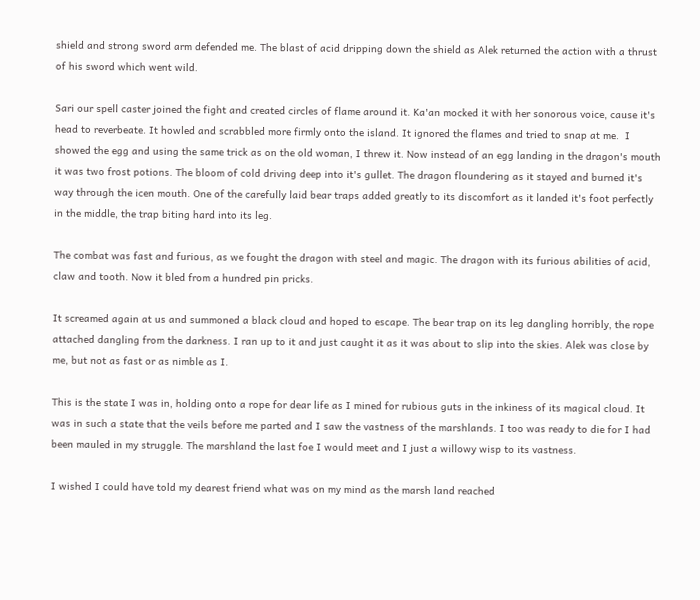shield and strong sword arm defended me. The blast of acid dripping down the shield as Alek returned the action with a thrust of his sword which went wild.

Sari our spell caster joined the fight and created circles of flame around it. Ka'an mocked it with her sonorous voice, cause it's head to reverbeate. It howled and scrabbled more firmly onto the island. It ignored the flames and tried to snap at me.  I showed the egg and using the same trick as on the old woman, I threw it. Now instead of an egg landing in the dragon's mouth it was two frost potions. The bloom of cold driving deep into it's gullet. The dragon floundering as it stayed and burned it's way through the icen mouth. One of the carefully laid bear traps added greatly to its discomfort as it landed it's foot perfectly in the middle, the trap biting hard into its leg.

The combat was fast and furious, as we fought the dragon with steel and magic. The dragon with its furious abilities of acid, claw and tooth. Now it bled from a hundred pin pricks.

It screamed again at us and summoned a black cloud and hoped to escape. The bear trap on its leg dangling horribly, the rope attached dangling from the darkness. I ran up to it and just caught it as it was about to slip into the skies. Alek was close by me, but not as fast or as nimble as I.

This is the state I was in, holding onto a rope for dear life as I mined for rubious guts in the inkiness of its magical cloud. It was in such a state that the veils before me parted and I saw the vastness of the marshlands. I too was ready to die for I had been mauled in my struggle. The marshland the last foe I would meet and I just a willowy wisp to its vastness.

I wished I could have told my dearest friend what was on my mind as the marsh land reached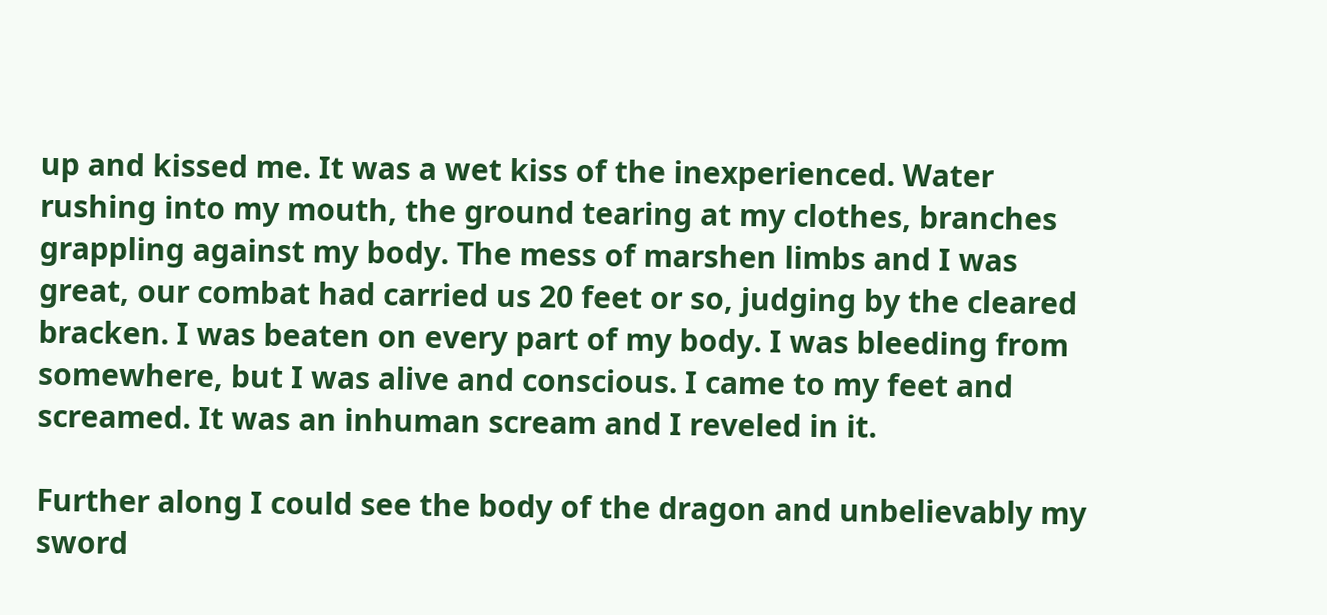up and kissed me. It was a wet kiss of the inexperienced. Water rushing into my mouth, the ground tearing at my clothes, branches grappling against my body. The mess of marshen limbs and I was great, our combat had carried us 20 feet or so, judging by the cleared bracken. I was beaten on every part of my body. I was bleeding from somewhere, but I was alive and conscious. I came to my feet and screamed. It was an inhuman scream and I reveled in it.

Further along I could see the body of the dragon and unbelievably my sword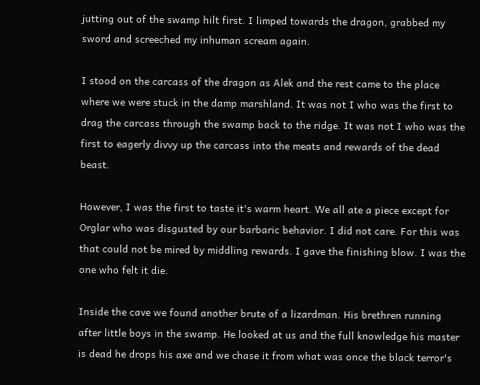jutting out of the swamp hilt first. I limped towards the dragon, grabbed my sword and screeched my inhuman scream again.

I stood on the carcass of the dragon as Alek and the rest came to the place where we were stuck in the damp marshland. It was not I who was the first to drag the carcass through the swamp back to the ridge. It was not I who was the first to eagerly divvy up the carcass into the meats and rewards of the dead beast.

However, I was the first to taste it's warm heart. We all ate a piece except for Orglar who was disgusted by our barbaric behavior. I did not care. For this was that could not be mired by middling rewards. I gave the finishing blow. I was the one who felt it die.

Inside the cave we found another brute of a lizardman. His brethren running after little boys in the swamp. He looked at us and the full knowledge his master is dead he drops his axe and we chase it from what was once the black terror's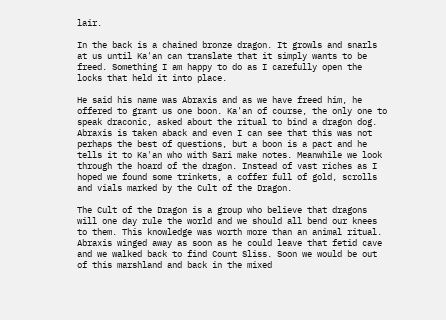lair.

In the back is a chained bronze dragon. It growls and snarls at us until Ka'an can translate that it simply wants to be freed. Something I am happy to do as I carefully open the locks that held it into place.

He said his name was Abraxis and as we have freed him, he offered to grant us one boon. Ka'an of course, the only one to speak draconic, asked about the ritual to bind a dragon dog. Abraxis is taken aback and even I can see that this was not perhaps the best of questions, but a boon is a pact and he tells it to Ka'an who with Sari make notes. Meanwhile we look through the hoard of the dragon. Instead of vast riches as I hoped we found some trinkets, a coffer full of gold, scrolls and vials marked by the Cult of the Dragon.

The Cult of the Dragon is a group who believe that dragons will one day rule the world and we should all bend our knees to them. This knowledge was worth more than an animal ritual. Abraxis winged away as soon as he could leave that fetid cave and we walked back to find Count Sliss. Soon we would be out of this marshland and back in the mixed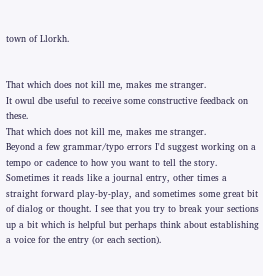town of Llorkh.


That which does not kill me, makes me stranger.
It owul dbe useful to receive some constructive feedback on these.
That which does not kill me, makes me stranger.
Beyond a few grammar/typo errors I'd suggest working on a tempo or cadence to how you want to tell the story. Sometimes it reads like a journal entry, other times a straight forward play-by-play, and sometimes some great bit of dialog or thought. I see that you try to break your sections up a bit which is helpful but perhaps think about establishing a voice for the entry (or each section).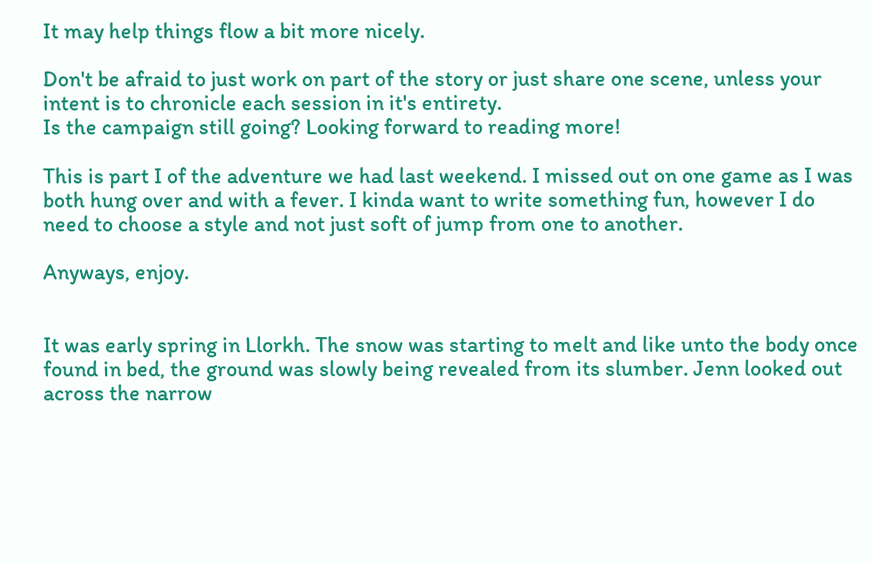It may help things flow a bit more nicely.

Don't be afraid to just work on part of the story or just share one scene, unless your intent is to chronicle each session in it's entirety.
Is the campaign still going? Looking forward to reading more!

This is part I of the adventure we had last weekend. I missed out on one game as I was both hung over and with a fever. I kinda want to write something fun, however I do need to choose a style and not just soft of jump from one to another.

Anyways, enjoy.


It was early spring in Llorkh. The snow was starting to melt and like unto the body once found in bed, the ground was slowly being revealed from its slumber. Jenn looked out across the narrow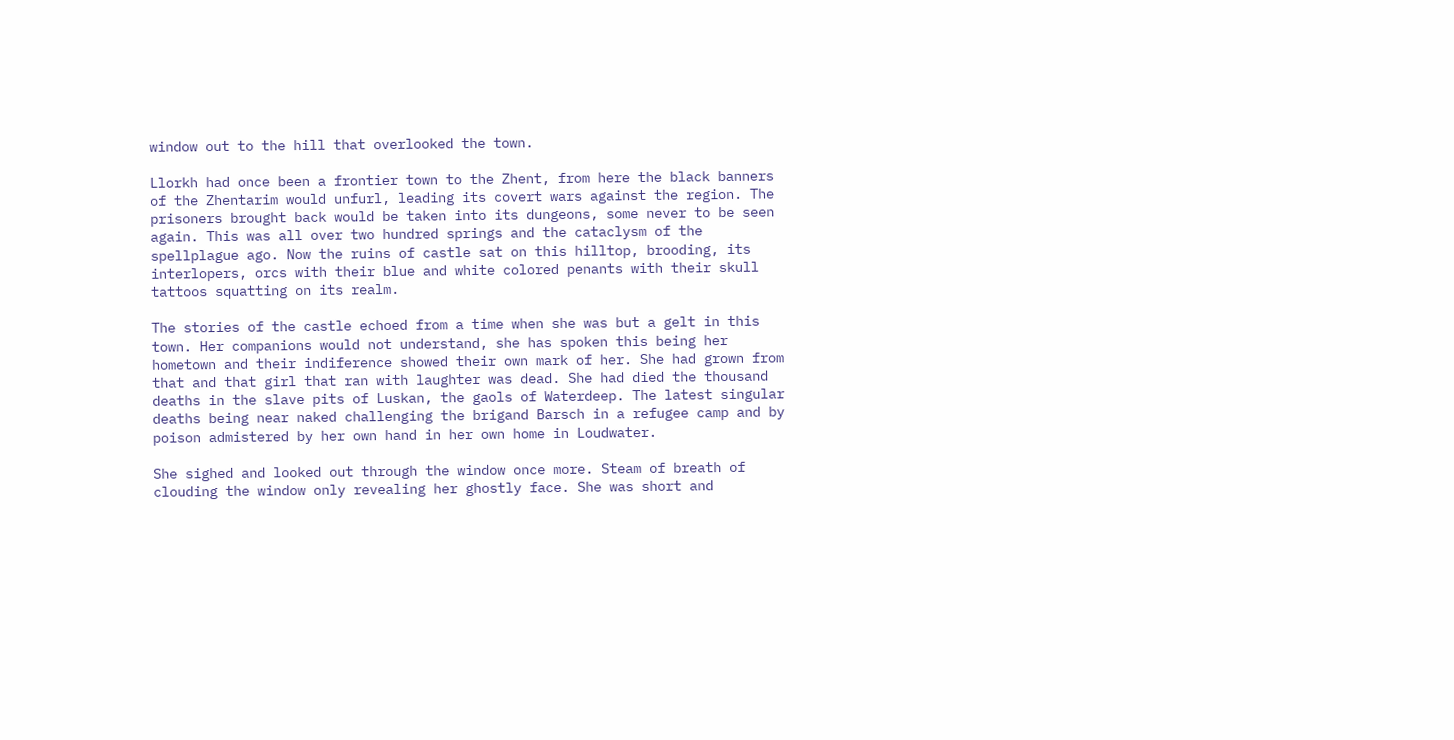window out to the hill that overlooked the town.

Llorkh had once been a frontier town to the Zhent, from here the black banners of the Zhentarim would unfurl, leading its covert wars against the region. The prisoners brought back would be taken into its dungeons, some never to be seen again. This was all over two hundred springs and the cataclysm of the spellplague ago. Now the ruins of castle sat on this hilltop, brooding, its interlopers, orcs with their blue and white colored penants with their skull tattoos squatting on its realm.

The stories of the castle echoed from a time when she was but a gelt in this town. Her companions would not understand, she has spoken this being her hometown and their indiference showed their own mark of her. She had grown from that and that girl that ran with laughter was dead. She had died the thousand deaths in the slave pits of Luskan, the gaols of Waterdeep. The latest singular deaths being near naked challenging the brigand Barsch in a refugee camp and by poison admistered by her own hand in her own home in Loudwater.

She sighed and looked out through the window once more. Steam of breath of clouding the window only revealing her ghostly face. She was short and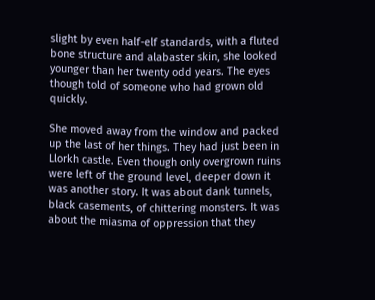slight by even half-elf standards, with a fluted bone structure and alabaster skin, she looked younger than her twenty odd years. The eyes though told of someone who had grown old quickly.

She moved away from the window and packed up the last of her things. They had just been in Llorkh castle. Even though only overgrown ruins were left of the ground level, deeper down it was another story. It was about dank tunnels, black casements, of chittering monsters. It was about the miasma of oppression that they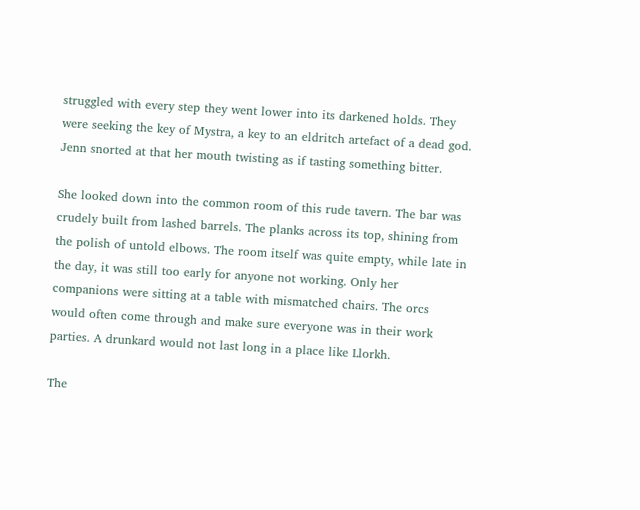struggled with every step they went lower into its darkened holds. They were seeking the key of Mystra, a key to an eldritch artefact of a dead god. Jenn snorted at that her mouth twisting as if tasting something bitter.

She looked down into the common room of this rude tavern. The bar was crudely built from lashed barrels. The planks across its top, shining from the polish of untold elbows. The room itself was quite empty, while late in the day, it was still too early for anyone not working. Only her companions were sitting at a table with mismatched chairs. The orcs would often come through and make sure everyone was in their work parties. A drunkard would not last long in a place like Llorkh.

The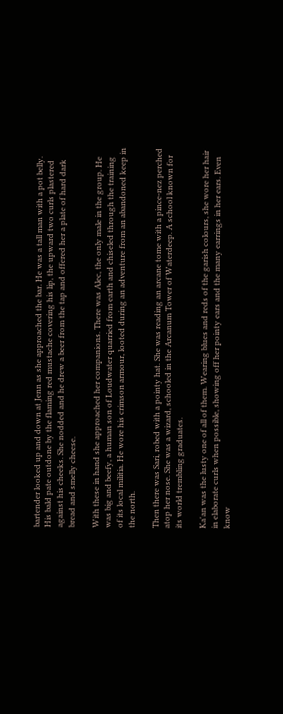bartender looked up and down at Jenn as she approached the bar. He was a tall man with a pot belly. His bald pate outdone by the flaming red mustache covering his lip, the upward two curls plastered against his cheeks. She nodded and he drew a beer from the tap and offered her a plate of hard dark bread and smelly cheese.

With these in hand she approached her companions. There was Alec, the only male in the group. He was big and beefy, a human son of Loudwater quarried from earth and chiseled through the training of its local militia. He wore his crimson armour, looted during an adventure from an abandoned keep in the north.

Then there was Sari, robed with a pointy hat. She was reading an arcane tome with a pince-nez perched atop her nose. She was a wizard, schooled in the Arcanum Tower of Waterdeep. A school known for its world trembling graduates.

Ka'an was the lusty one of all of them. Wearing blues and reds of the garish colours, she wore her hair in elaborate curls when possible, showing off her pointy ears and the many earrings in her ears. Even know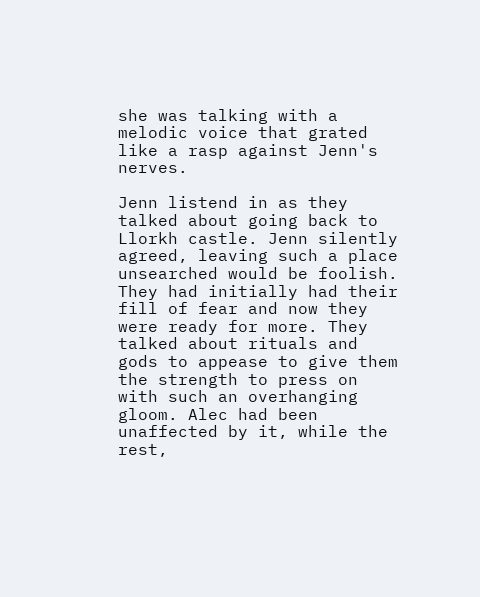she was talking with a melodic voice that grated like a rasp against Jenn's nerves.

Jenn listend in as they talked about going back to Llorkh castle. Jenn silently agreed, leaving such a place unsearched would be foolish. They had initially had their fill of fear and now they were ready for more. They talked about rituals and gods to appease to give them the strength to press on with such an overhanging gloom. Alec had been unaffected by it, while the rest,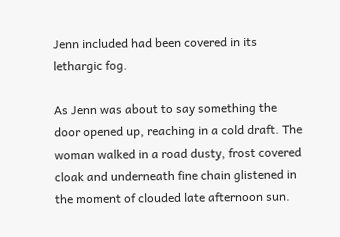Jenn included had been covered in its lethargic fog.

As Jenn was about to say something the door opened up, reaching in a cold draft. The woman walked in a road dusty, frost covered cloak and underneath fine chain glistened in the moment of clouded late afternoon sun.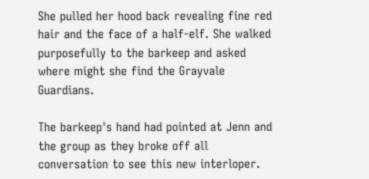She pulled her hood back revealing fine red hair and the face of a half-elf. She walked purposefully to the barkeep and asked where might she find the Grayvale Guardians.

The barkeep's hand had pointed at Jenn and the group as they broke off all conversation to see this new interloper.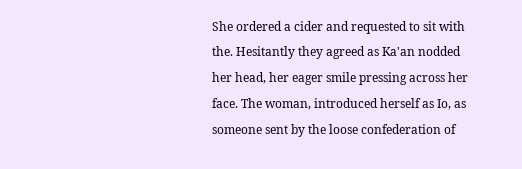She ordered a cider and requested to sit with the. Hesitantly they agreed as Ka'an nodded her head, her eager smile pressing across her face. The woman, introduced herself as Io, as someone sent by the loose confederation of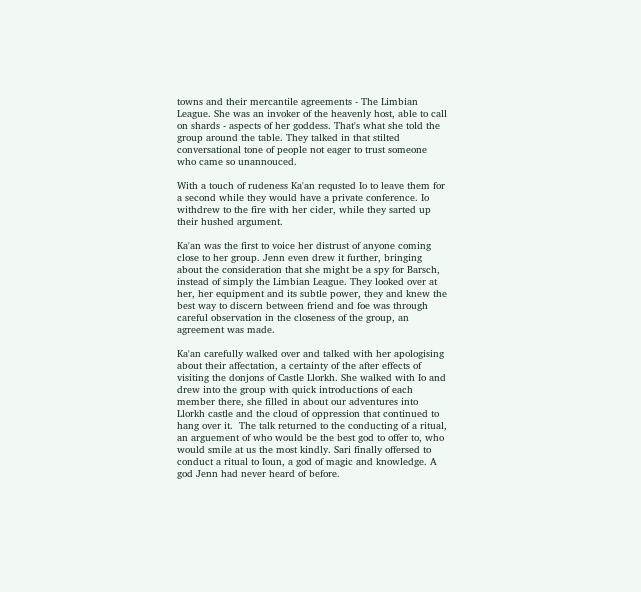towns and their mercantile agreements - The Limbian League. She was an invoker of the heavenly host, able to call on shards - aspects of her goddess. That's what she told the group around the table. They talked in that stilted conversational tone of people not eager to trust someone who came so unannouced.

With a touch of rudeness Ka'an requsted Io to leave them for a second while they would have a private conference. Io withdrew to the fire with her cider, while they sarted up their hushed argument.

Ka'an was the first to voice her distrust of anyone coming close to her group. Jenn even drew it further, bringing about the consideration that she might be a spy for Barsch, instead of simply the Limbian League. They looked over at her, her equipment and its subtle power, they and knew the best way to discern between friend and foe was through careful observation in the closeness of the group, an agreement was made.

Ka'an carefully walked over and talked with her apologising about their affectation, a certainty of the after effects of visiting the donjons of Castle Llorkh. She walked with Io and drew into the group with quick introductions of each member there, she filled in about our adventures into Llorkh castle and the cloud of oppression that continued to hang over it.  The talk returned to the conducting of a ritual, an arguement of who would be the best god to offer to, who would smile at us the most kindly. Sari finally offersed to conduct a ritual to Ioun, a god of magic and knowledge. A god Jenn had never heard of before.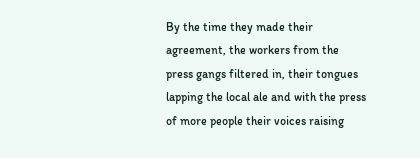By the time they made their agreement, the workers from the press gangs filtered in, their tongues lapping the local ale and with the press of more people their voices raising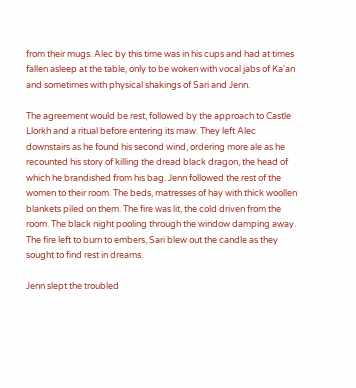from their mugs. Alec by this time was in his cups and had at times fallen asleep at the table, only to be woken with vocal jabs of Ka'an and sometimes with physical shakings of Sari and Jenn.

The agreement would be rest, followed by the approach to Castle Llorkh and a ritual before entering its maw. They left Alec downstairs as he found his second wind, ordering more ale as he recounted his story of killing the dread black dragon, the head of which he brandished from his bag. Jenn followed the rest of the women to their room. The beds, matresses of hay with thick woollen blankets piled on them. The fire was lit, the cold driven from the room. The black night pooling through the window damping away. The fire left to burn to embers, Sari blew out the candle as they sought to find rest in dreams.

Jenn slept the troubled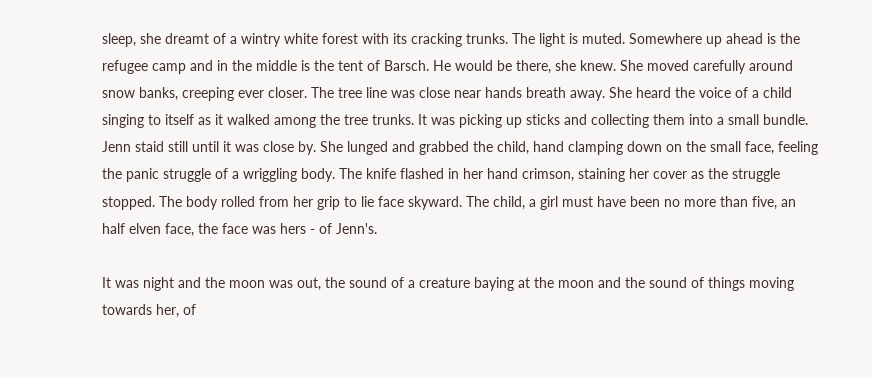sleep, she dreamt of a wintry white forest with its cracking trunks. The light is muted. Somewhere up ahead is the refugee camp and in the middle is the tent of Barsch. He would be there, she knew. She moved carefully around snow banks, creeping ever closer. The tree line was close near hands breath away. She heard the voice of a child singing to itself as it walked among the tree trunks. It was picking up sticks and collecting them into a small bundle. Jenn staid still until it was close by. She lunged and grabbed the child, hand clamping down on the small face, feeling the panic struggle of a wriggling body. The knife flashed in her hand crimson, staining her cover as the struggle stopped. The body rolled from her grip to lie face skyward. The child, a girl must have been no more than five, an half elven face, the face was hers - of Jenn's.

It was night and the moon was out, the sound of a creature baying at the moon and the sound of things moving towards her, of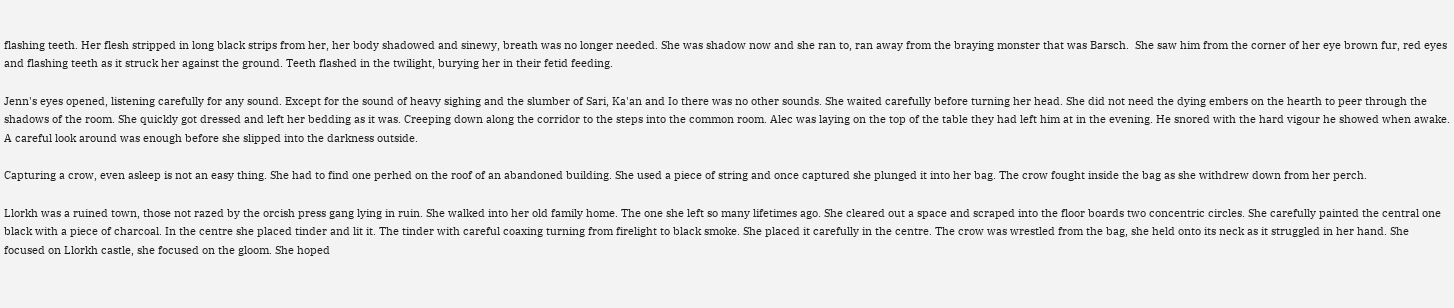flashing teeth. Her flesh stripped in long black strips from her, her body shadowed and sinewy, breath was no longer needed. She was shadow now and she ran to, ran away from the braying monster that was Barsch.  She saw him from the corner of her eye brown fur, red eyes and flashing teeth as it struck her against the ground. Teeth flashed in the twilight, burying her in their fetid feeding.

Jenn's eyes opened, listening carefully for any sound. Except for the sound of heavy sighing and the slumber of Sari, Ka'an and Io there was no other sounds. She waited carefully before turning her head. She did not need the dying embers on the hearth to peer through the shadows of the room. She quickly got dressed and left her bedding as it was. Creeping down along the corridor to the steps into the common room. Alec was laying on the top of the table they had left him at in the evening. He snored with the hard vigour he showed when awake. A careful look around was enough before she slipped into the darkness outside.

Capturing a crow, even asleep is not an easy thing. She had to find one perhed on the roof of an abandoned building. She used a piece of string and once captured she plunged it into her bag. The crow fought inside the bag as she withdrew down from her perch.

Llorkh was a ruined town, those not razed by the orcish press gang lying in ruin. She walked into her old family home. The one she left so many lifetimes ago. She cleared out a space and scraped into the floor boards two concentric circles. She carefully painted the central one black with a piece of charcoal. In the centre she placed tinder and lit it. The tinder with careful coaxing turning from firelight to black smoke. She placed it carefully in the centre. The crow was wrestled from the bag, she held onto its neck as it struggled in her hand. She focused on Llorkh castle, she focused on the gloom. She hoped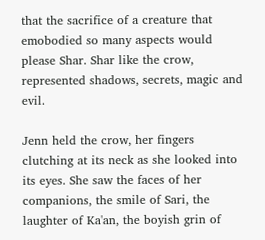that the sacrifice of a creature that emobodied so many aspects would please Shar. Shar like the crow, represented shadows, secrets, magic and evil.

Jenn held the crow, her fingers clutching at its neck as she looked into its eyes. She saw the faces of her companions, the smile of Sari, the laughter of Ka'an, the boyish grin of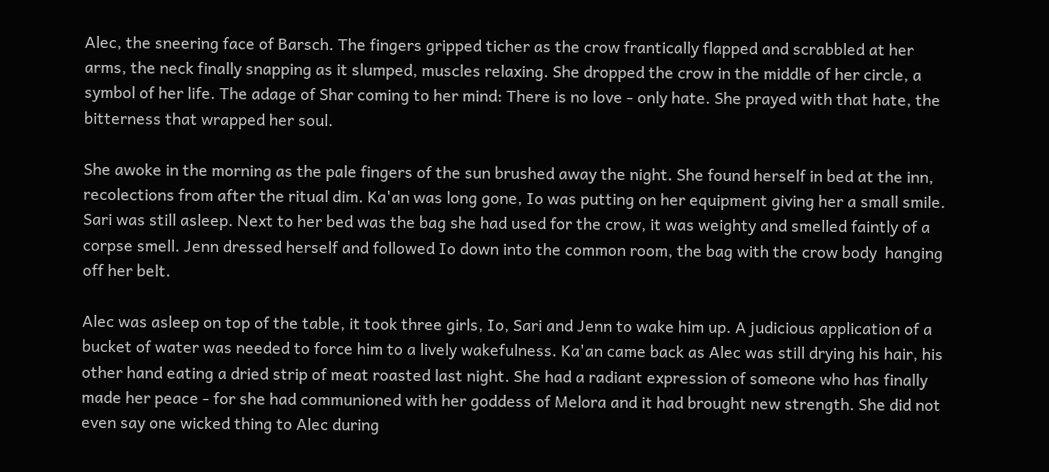Alec, the sneering face of Barsch. The fingers gripped ticher as the crow frantically flapped and scrabbled at her arms, the neck finally snapping as it slumped, muscles relaxing. She dropped the crow in the middle of her circle, a symbol of her life. The adage of Shar coming to her mind: There is no love - only hate. She prayed with that hate, the bitterness that wrapped her soul.

She awoke in the morning as the pale fingers of the sun brushed away the night. She found herself in bed at the inn, recolections from after the ritual dim. Ka'an was long gone, Io was putting on her equipment giving her a small smile. Sari was still asleep. Next to her bed was the bag she had used for the crow, it was weighty and smelled faintly of a corpse smell. Jenn dressed herself and followed Io down into the common room, the bag with the crow body  hanging off her belt.

Alec was asleep on top of the table, it took three girls, Io, Sari and Jenn to wake him up. A judicious application of a bucket of water was needed to force him to a lively wakefulness. Ka'an came back as Alec was still drying his hair, his other hand eating a dried strip of meat roasted last night. She had a radiant expression of someone who has finally made her peace - for she had communioned with her goddess of Melora and it had brought new strength. She did not even say one wicked thing to Alec during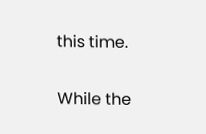this time.

While the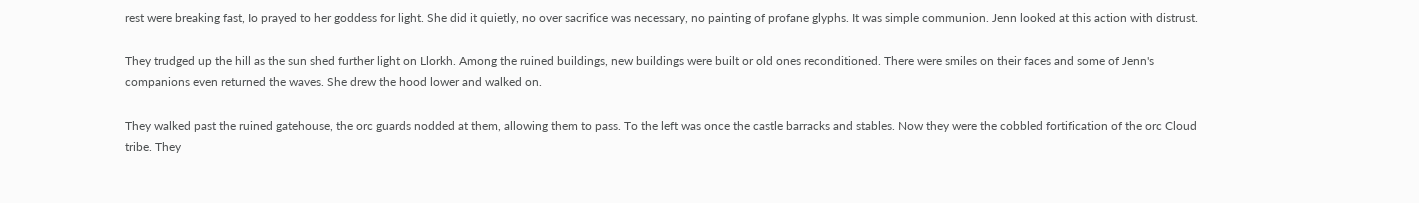rest were breaking fast, Io prayed to her goddess for light. She did it quietly, no over sacrifice was necessary, no painting of profane glyphs. It was simple communion. Jenn looked at this action with distrust.

They trudged up the hill as the sun shed further light on Llorkh. Among the ruined buildings, new buildings were built or old ones reconditioned. There were smiles on their faces and some of Jenn's companions even returned the waves. She drew the hood lower and walked on.

They walked past the ruined gatehouse, the orc guards nodded at them, allowing them to pass. To the left was once the castle barracks and stables. Now they were the cobbled fortification of the orc Cloud tribe. They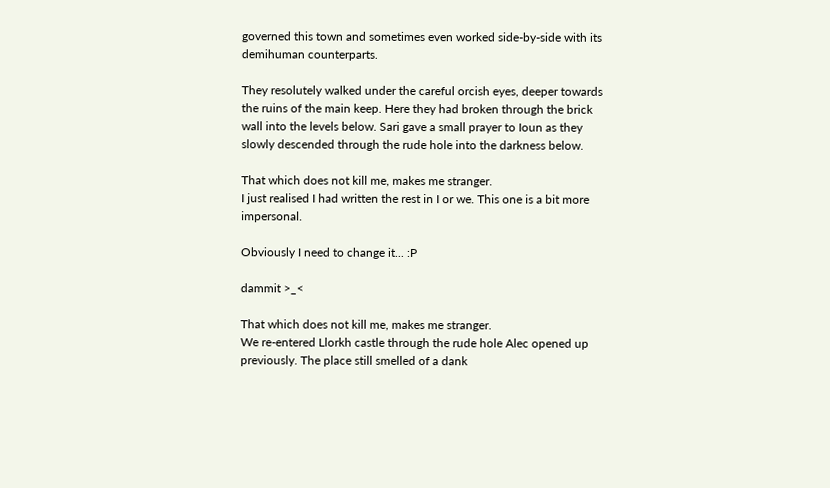governed this town and sometimes even worked side-by-side with its demihuman counterparts.

They resolutely walked under the careful orcish eyes, deeper towards the ruins of the main keep. Here they had broken through the brick wall into the levels below. Sari gave a small prayer to Ioun as they slowly descended through the rude hole into the darkness below.

That which does not kill me, makes me stranger.
I just realised I had written the rest in I or we. This one is a bit more impersonal.

Obviously I need to change it... :P

dammit >_<

That which does not kill me, makes me stranger.
We re-entered Llorkh castle through the rude hole Alec opened up previously. The place still smelled of a dank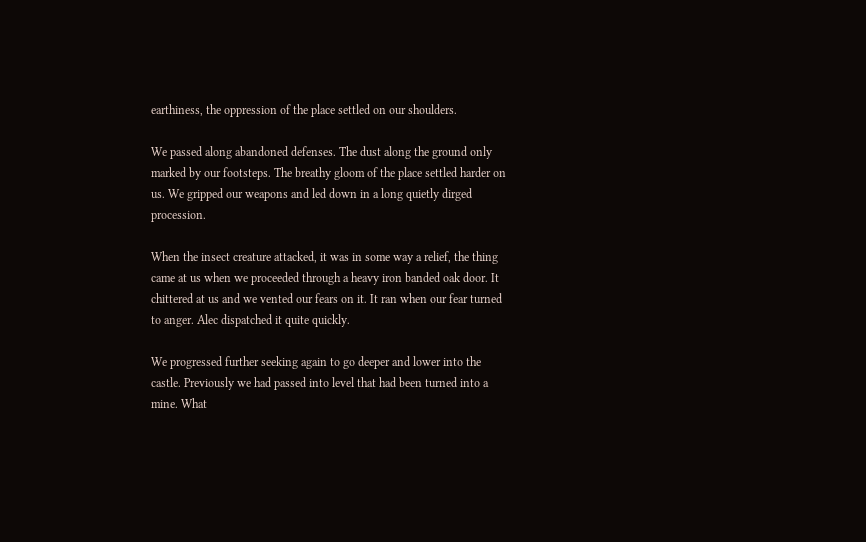earthiness, the oppression of the place settled on our shoulders.

We passed along abandoned defenses. The dust along the ground only marked by our footsteps. The breathy gloom of the place settled harder on us. We gripped our weapons and led down in a long quietly dirged procession.

When the insect creature attacked, it was in some way a relief, the thing came at us when we proceeded through a heavy iron banded oak door. It chittered at us and we vented our fears on it. It ran when our fear turned to anger. Alec dispatched it quite quickly.

We progressed further seeking again to go deeper and lower into the castle. Previously we had passed into level that had been turned into a mine. What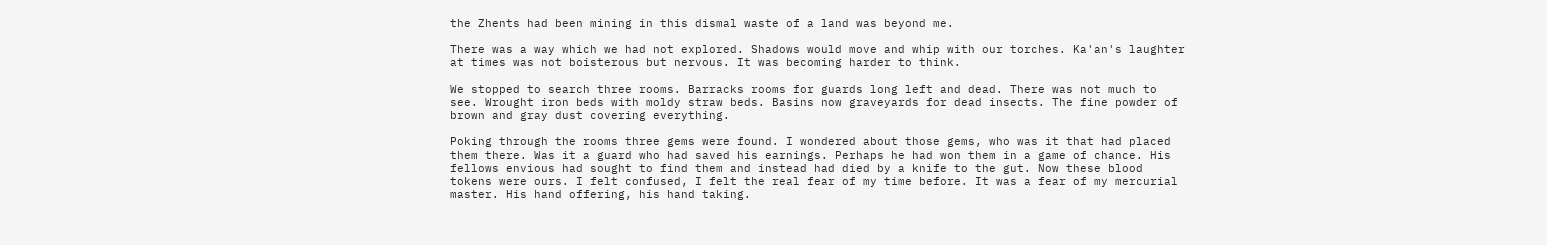the Zhents had been mining in this dismal waste of a land was beyond me.

There was a way which we had not explored. Shadows would move and whip with our torches. Ka'an's laughter at times was not boisterous but nervous. It was becoming harder to think.

We stopped to search three rooms. Barracks rooms for guards long left and dead. There was not much to see. Wrought iron beds with moldy straw beds. Basins now graveyards for dead insects. The fine powder of brown and gray dust covering everything.

Poking through the rooms three gems were found. I wondered about those gems, who was it that had placed them there. Was it a guard who had saved his earnings. Perhaps he had won them in a game of chance. His fellows envious had sought to find them and instead had died by a knife to the gut. Now these blood tokens were ours. I felt confused, I felt the real fear of my time before. It was a fear of my mercurial master. His hand offering, his hand taking.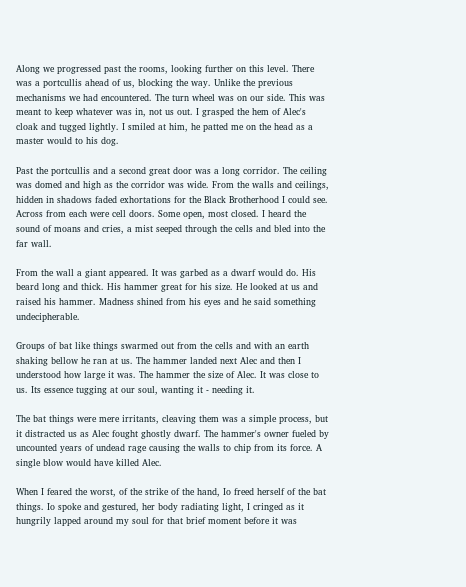Along we progressed past the rooms, looking further on this level. There was a portcullis ahead of us, blocking the way. Unlike the previous mechanisms we had encountered. The turn wheel was on our side. This was meant to keep whatever was in, not us out. I grasped the hem of Alec's cloak and tugged lightly. I smiled at him, he patted me on the head as a master would to his dog.

Past the portcullis and a second great door was a long corridor. The ceiling was domed and high as the corridor was wide. From the walls and ceilings, hidden in shadows faded exhortations for the Black Brotherhood I could see. Across from each were cell doors. Some open, most closed. I heard the sound of moans and cries, a mist seeped through the cells and bled into the far wall.

From the wall a giant appeared. It was garbed as a dwarf would do. His beard long and thick. His hammer great for his size. He looked at us and raised his hammer. Madness shined from his eyes and he said something undecipherable.

Groups of bat like things swarmed out from the cells and with an earth shaking bellow he ran at us. The hammer landed next Alec and then I understood how large it was. The hammer the size of Alec. It was close to us. Its essence tugging at our soul, wanting it - needing it.

The bat things were mere irritants, cleaving them was a simple process, but it distracted us as Alec fought ghostly dwarf. The hammer's owner fueled by uncounted years of undead rage causing the walls to chip from its force. A single blow would have killed Alec.

When I feared the worst, of the strike of the hand, Io freed herself of the bat things. Io spoke and gestured, her body radiating light, I cringed as it hungrily lapped around my soul for that brief moment before it was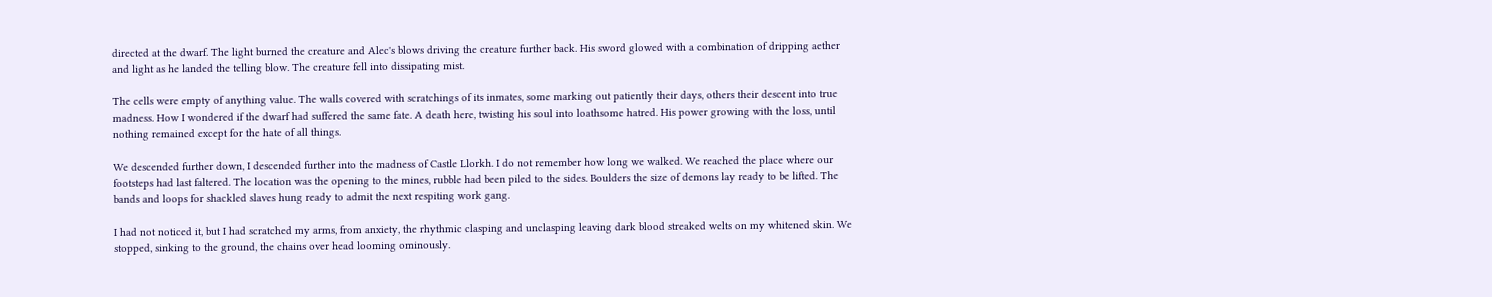directed at the dwarf. The light burned the creature and Alec's blows driving the creature further back. His sword glowed with a combination of dripping aether and light as he landed the telling blow. The creature fell into dissipating mist.

The cells were empty of anything value. The walls covered with scratchings of its inmates, some marking out patiently their days, others their descent into true madness. How I wondered if the dwarf had suffered the same fate. A death here, twisting his soul into loathsome hatred. His power growing with the loss, until nothing remained except for the hate of all things.

We descended further down, I descended further into the madness of Castle Llorkh. I do not remember how long we walked. We reached the place where our footsteps had last faltered. The location was the opening to the mines, rubble had been piled to the sides. Boulders the size of demons lay ready to be lifted. The bands and loops for shackled slaves hung ready to admit the next respiting work gang.

I had not noticed it, but I had scratched my arms, from anxiety, the rhythmic clasping and unclasping leaving dark blood streaked welts on my whitened skin. We stopped, sinking to the ground, the chains over head looming ominously.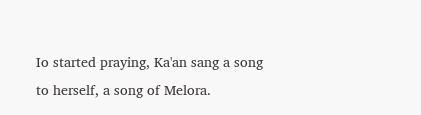Io started praying, Ka'an sang a song to herself, a song of Melora.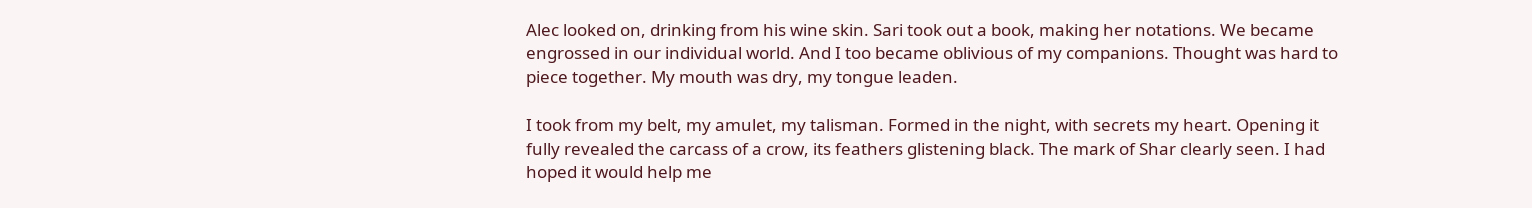Alec looked on, drinking from his wine skin. Sari took out a book, making her notations. We became engrossed in our individual world. And I too became oblivious of my companions. Thought was hard to piece together. My mouth was dry, my tongue leaden.

I took from my belt, my amulet, my talisman. Formed in the night, with secrets my heart. Opening it fully revealed the carcass of a crow, its feathers glistening black. The mark of Shar clearly seen. I had hoped it would help me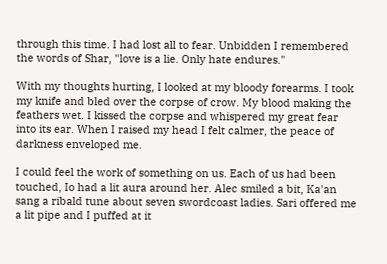through this time. I had lost all to fear. Unbidden I remembered the words of Shar, "love is a lie. Only hate endures."

With my thoughts hurting, I looked at my bloody forearms. I took my knife and bled over the corpse of crow. My blood making the feathers wet. I kissed the corpse and whispered my great fear into its ear. When I raised my head I felt calmer, the peace of darkness enveloped me.

I could feel the work of something on us. Each of us had been touched, Io had a lit aura around her. Alec smiled a bit, Ka'an sang a ribald tune about seven swordcoast ladies. Sari offered me a lit pipe and I puffed at it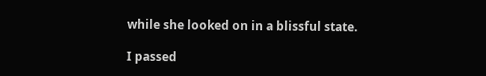while she looked on in a blissful state.

I passed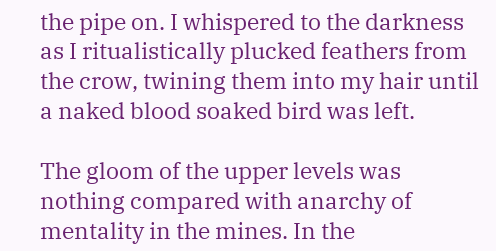the pipe on. I whispered to the darkness as I ritualistically plucked feathers from the crow, twining them into my hair until a naked blood soaked bird was left.

The gloom of the upper levels was nothing compared with anarchy of mentality in the mines. In the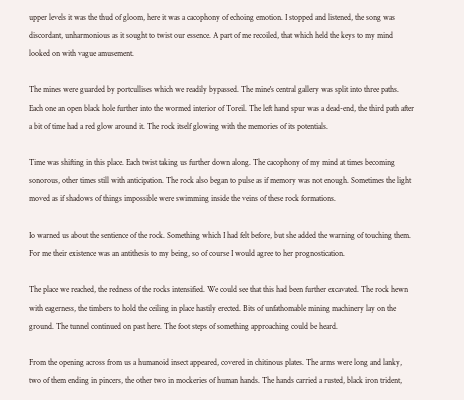upper levels it was the thud of gloom, here it was a cacophony of echoing emotion. I stopped and listened, the song was discordant, unharmonious as it sought to twist our essence. A part of me recoiled, that which held the keys to my mind looked on with vague amusement.

The mines were guarded by portcullises which we readily bypassed. The mine's central gallery was split into three paths. Each one an open black hole further into the wormed interior of Toreil. The left hand spur was a dead-end, the third path after a bit of time had a red glow around it. The rock itself glowing with the memories of its potentials.

Time was shifting in this place. Each twist taking us further down along. The cacophony of my mind at times becoming sonorous, other times still with anticipation. The rock also began to pulse as if memory was not enough. Sometimes the light moved as if shadows of things impossible were swimming inside the veins of these rock formations.

Io warned us about the sentience of the rock. Something which I had felt before, but she added the warning of touching them. For me their existence was an antithesis to my being, so of course I would agree to her prognostication.

The place we reached, the redness of the rocks intensified. We could see that this had been further excavated. The rock hewn with eagerness, the timbers to hold the ceiling in place hastily erected. Bits of unfathomable mining machinery lay on the ground. The tunnel continued on past here. The foot steps of something approaching could be heard.

From the opening across from us a humanoid insect appeared, covered in chitinous plates. The arms were long and lanky, two of them ending in pincers, the other two in mockeries of human hands. The hands carried a rusted, black iron trident,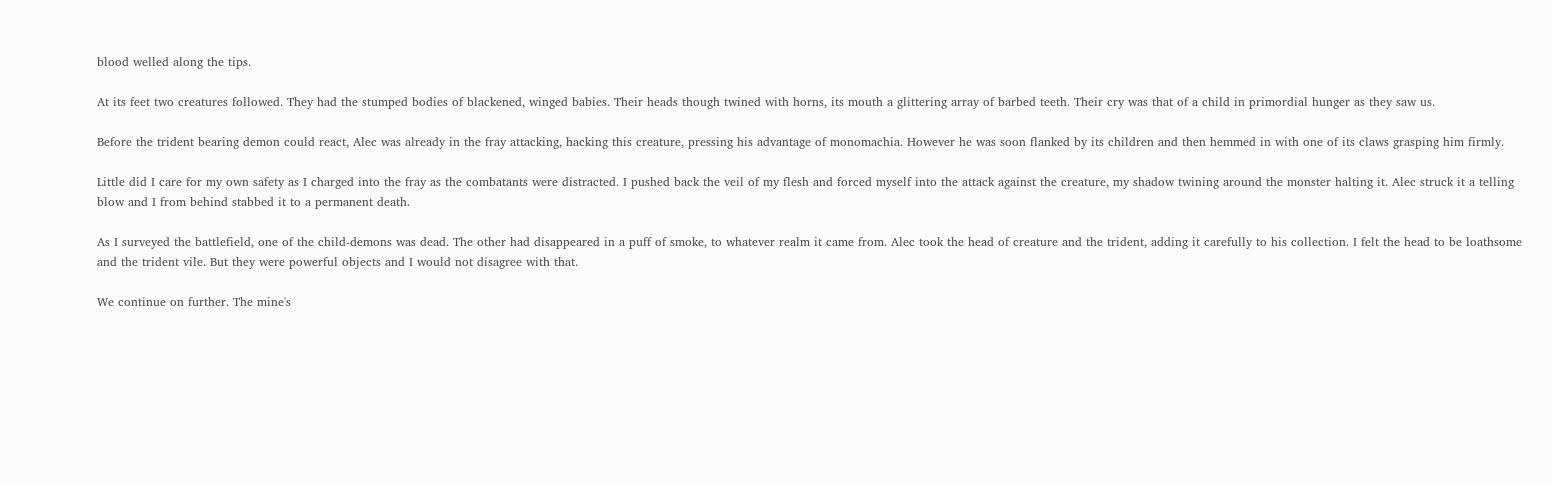blood welled along the tips.

At its feet two creatures followed. They had the stumped bodies of blackened, winged babies. Their heads though twined with horns, its mouth a glittering array of barbed teeth. Their cry was that of a child in primordial hunger as they saw us.

Before the trident bearing demon could react, Alec was already in the fray attacking, hacking this creature, pressing his advantage of monomachia. However he was soon flanked by its children and then hemmed in with one of its claws grasping him firmly.

Little did I care for my own safety as I charged into the fray as the combatants were distracted. I pushed back the veil of my flesh and forced myself into the attack against the creature, my shadow twining around the monster halting it. Alec struck it a telling blow and I from behind stabbed it to a permanent death.

As I surveyed the battlefield, one of the child-demons was dead. The other had disappeared in a puff of smoke, to whatever realm it came from. Alec took the head of creature and the trident, adding it carefully to his collection. I felt the head to be loathsome and the trident vile. But they were powerful objects and I would not disagree with that.

We continue on further. The mine's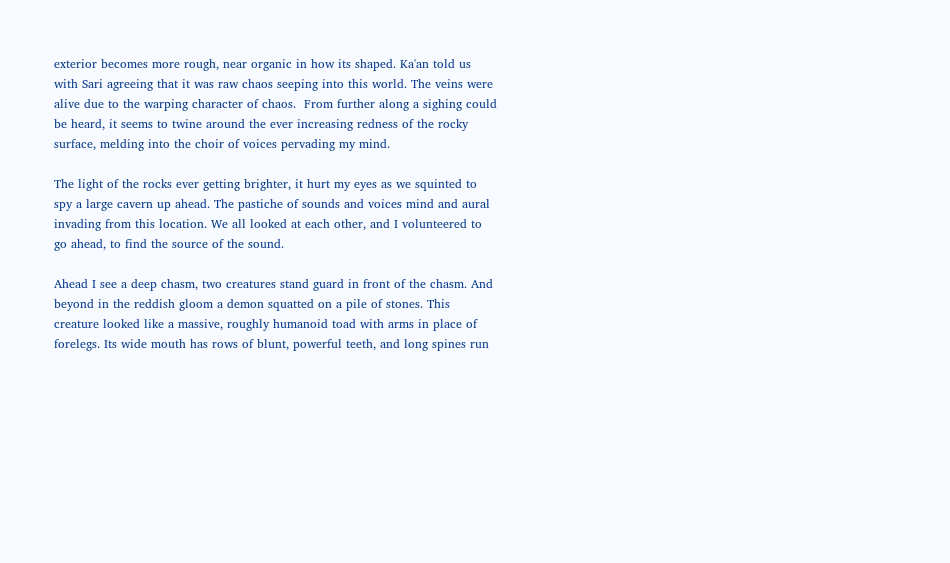exterior becomes more rough, near organic in how its shaped. Ka'an told us with Sari agreeing that it was raw chaos seeping into this world. The veins were alive due to the warping character of chaos.  From further along a sighing could be heard, it seems to twine around the ever increasing redness of the rocky surface, melding into the choir of voices pervading my mind.

The light of the rocks ever getting brighter, it hurt my eyes as we squinted to spy a large cavern up ahead. The pastiche of sounds and voices mind and aural invading from this location. We all looked at each other, and I volunteered to go ahead, to find the source of the sound.

Ahead I see a deep chasm, two creatures stand guard in front of the chasm. And beyond in the reddish gloom a demon squatted on a pile of stones. This creature looked like a massive, roughly humanoid toad with arms in place of forelegs. Its wide mouth has rows of blunt, powerful teeth, and long spines run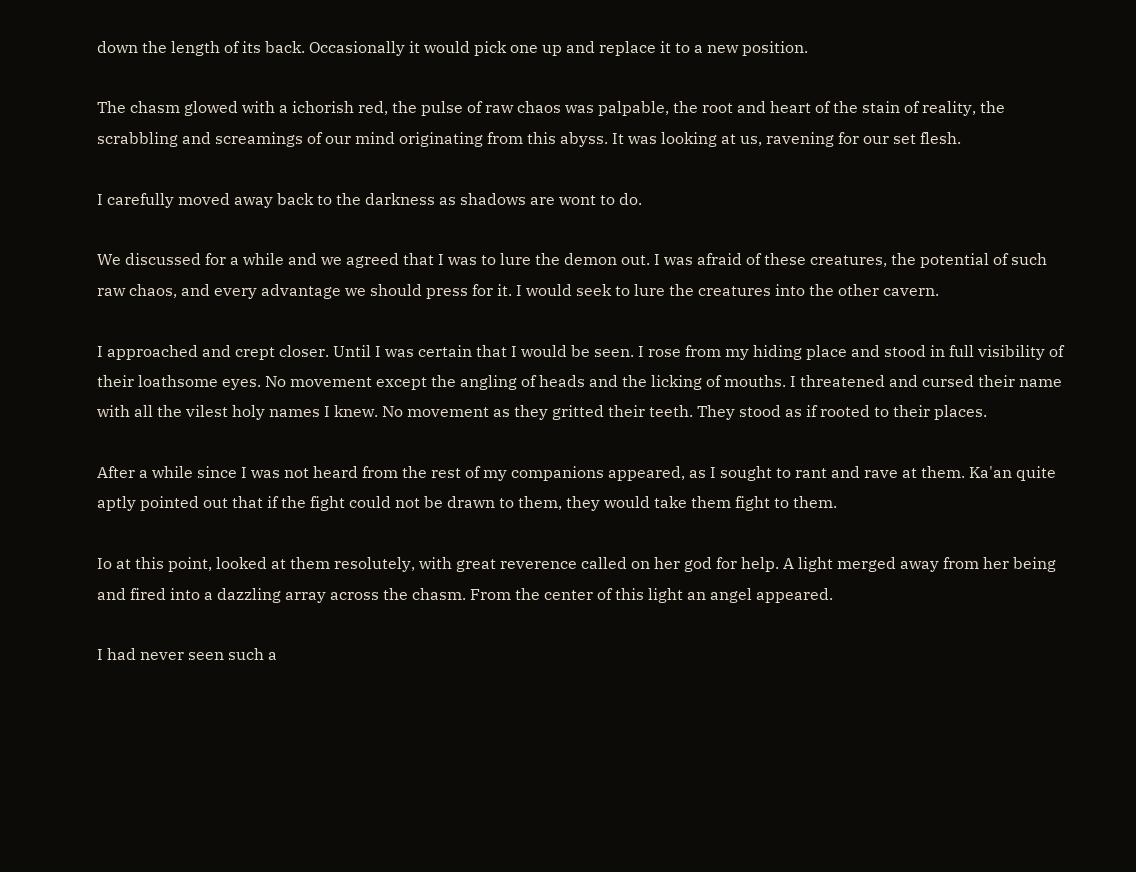down the length of its back. Occasionally it would pick one up and replace it to a new position.

The chasm glowed with a ichorish red, the pulse of raw chaos was palpable, the root and heart of the stain of reality, the scrabbling and screamings of our mind originating from this abyss. It was looking at us, ravening for our set flesh.

I carefully moved away back to the darkness as shadows are wont to do.

We discussed for a while and we agreed that I was to lure the demon out. I was afraid of these creatures, the potential of such raw chaos, and every advantage we should press for it. I would seek to lure the creatures into the other cavern.

I approached and crept closer. Until I was certain that I would be seen. I rose from my hiding place and stood in full visibility of their loathsome eyes. No movement except the angling of heads and the licking of mouths. I threatened and cursed their name with all the vilest holy names I knew. No movement as they gritted their teeth. They stood as if rooted to their places.

After a while since I was not heard from the rest of my companions appeared, as I sought to rant and rave at them. Ka'an quite aptly pointed out that if the fight could not be drawn to them, they would take them fight to them.

Io at this point, looked at them resolutely, with great reverence called on her god for help. A light merged away from her being and fired into a dazzling array across the chasm. From the center of this light an angel appeared.

I had never seen such a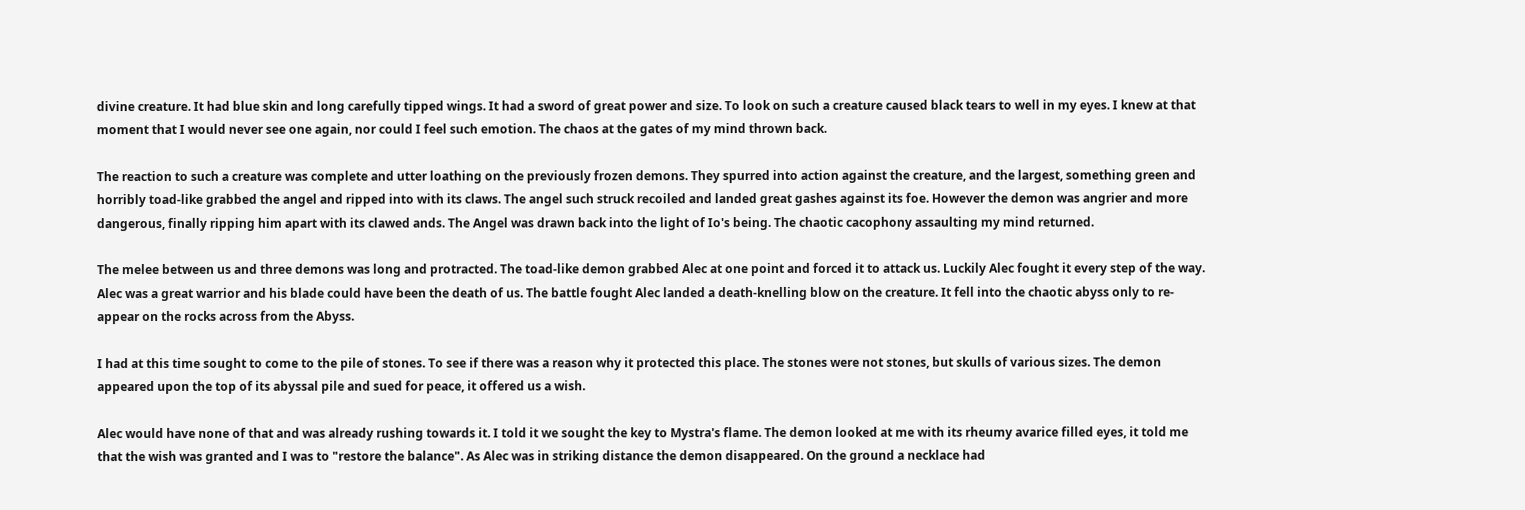divine creature. It had blue skin and long carefully tipped wings. It had a sword of great power and size. To look on such a creature caused black tears to well in my eyes. I knew at that moment that I would never see one again, nor could I feel such emotion. The chaos at the gates of my mind thrown back.

The reaction to such a creature was complete and utter loathing on the previously frozen demons. They spurred into action against the creature, and the largest, something green and horribly toad-like grabbed the angel and ripped into with its claws. The angel such struck recoiled and landed great gashes against its foe. However the demon was angrier and more dangerous, finally ripping him apart with its clawed ands. The Angel was drawn back into the light of Io's being. The chaotic cacophony assaulting my mind returned.

The melee between us and three demons was long and protracted. The toad-like demon grabbed Alec at one point and forced it to attack us. Luckily Alec fought it every step of the way. Alec was a great warrior and his blade could have been the death of us. The battle fought Alec landed a death-knelling blow on the creature. It fell into the chaotic abyss only to re-appear on the rocks across from the Abyss.

I had at this time sought to come to the pile of stones. To see if there was a reason why it protected this place. The stones were not stones, but skulls of various sizes. The demon appeared upon the top of its abyssal pile and sued for peace, it offered us a wish.

Alec would have none of that and was already rushing towards it. I told it we sought the key to Mystra's flame. The demon looked at me with its rheumy avarice filled eyes, it told me that the wish was granted and I was to "restore the balance". As Alec was in striking distance the demon disappeared. On the ground a necklace had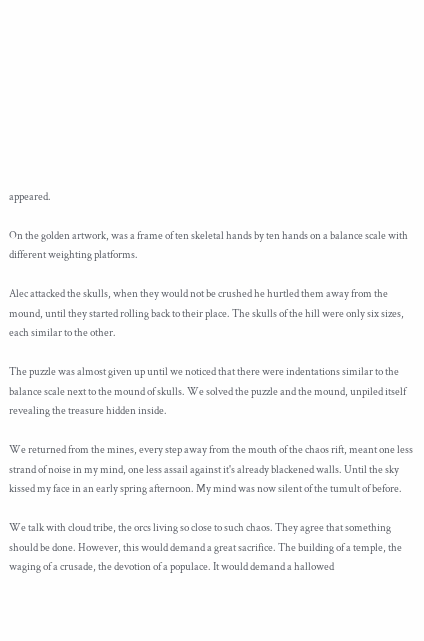appeared.

On the golden artwork, was a frame of ten skeletal hands by ten hands on a balance scale with different weighting platforms.

Alec attacked the skulls, when they would not be crushed he hurtled them away from the mound, until they started rolling back to their place. The skulls of the hill were only six sizes, each similar to the other.

The puzzle was almost given up until we noticed that there were indentations similar to the balance scale next to the mound of skulls. We solved the puzzle and the mound, unpiled itself revealing the treasure hidden inside.

We returned from the mines, every step away from the mouth of the chaos rift, meant one less strand of noise in my mind, one less assail against it's already blackened walls. Until the sky kissed my face in an early spring afternoon. My mind was now silent of the tumult of before.

We talk with cloud tribe, the orcs living so close to such chaos. They agree that something should be done. However, this would demand a great sacrifice. The building of a temple, the waging of a crusade, the devotion of a populace. It would demand a hallowed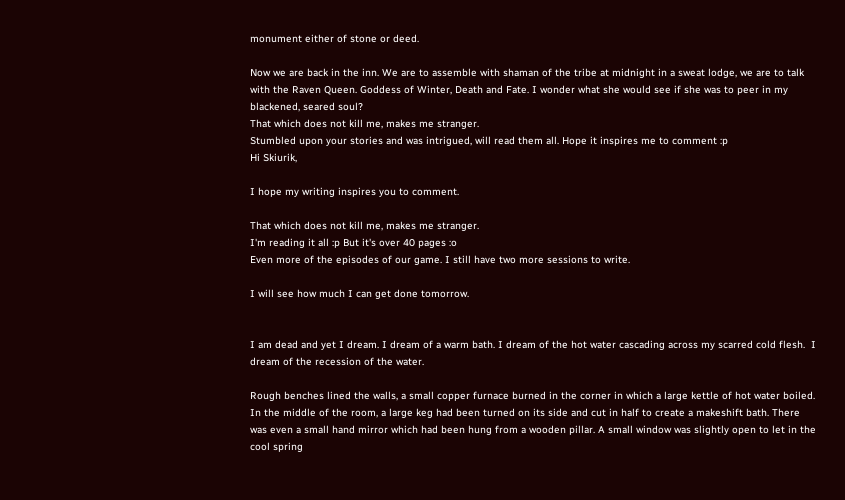monument either of stone or deed.

Now we are back in the inn. We are to assemble with shaman of the tribe at midnight in a sweat lodge, we are to talk with the Raven Queen. Goddess of Winter, Death and Fate. I wonder what she would see if she was to peer in my blackened, seared soul?
That which does not kill me, makes me stranger.
Stumbled upon your stories and was intrigued, will read them all. Hope it inspires me to comment :p
Hi Skiurik,

I hope my writing inspires you to comment.

That which does not kill me, makes me stranger.
I'm reading it all :p But it's over 40 pages :o
Even more of the episodes of our game. I still have two more sessions to write.

I will see how much I can get done tomorrow.


I am dead and yet I dream. I dream of a warm bath. I dream of the hot water cascading across my scarred cold flesh.  I dream of the recession of the water.

Rough benches lined the walls, a small copper furnace burned in the corner in which a large kettle of hot water boiled. In the middle of the room, a large keg had been turned on its side and cut in half to create a makeshift bath. There was even a small hand mirror which had been hung from a wooden pillar. A small window was slightly open to let in the cool spring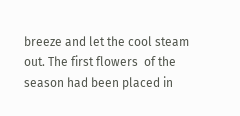breeze and let the cool steam out. The first flowers  of the season had been placed in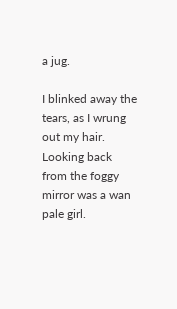a jug.

I blinked away the tears, as I wrung out my hair. Looking back from the foggy mirror was a wan pale girl.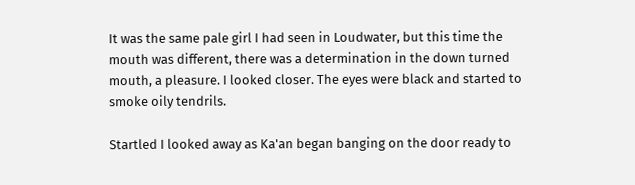It was the same pale girl I had seen in Loudwater, but this time the mouth was different, there was a determination in the down turned mouth, a pleasure. I looked closer. The eyes were black and started to smoke oily tendrils.

Startled I looked away as Ka'an began banging on the door ready to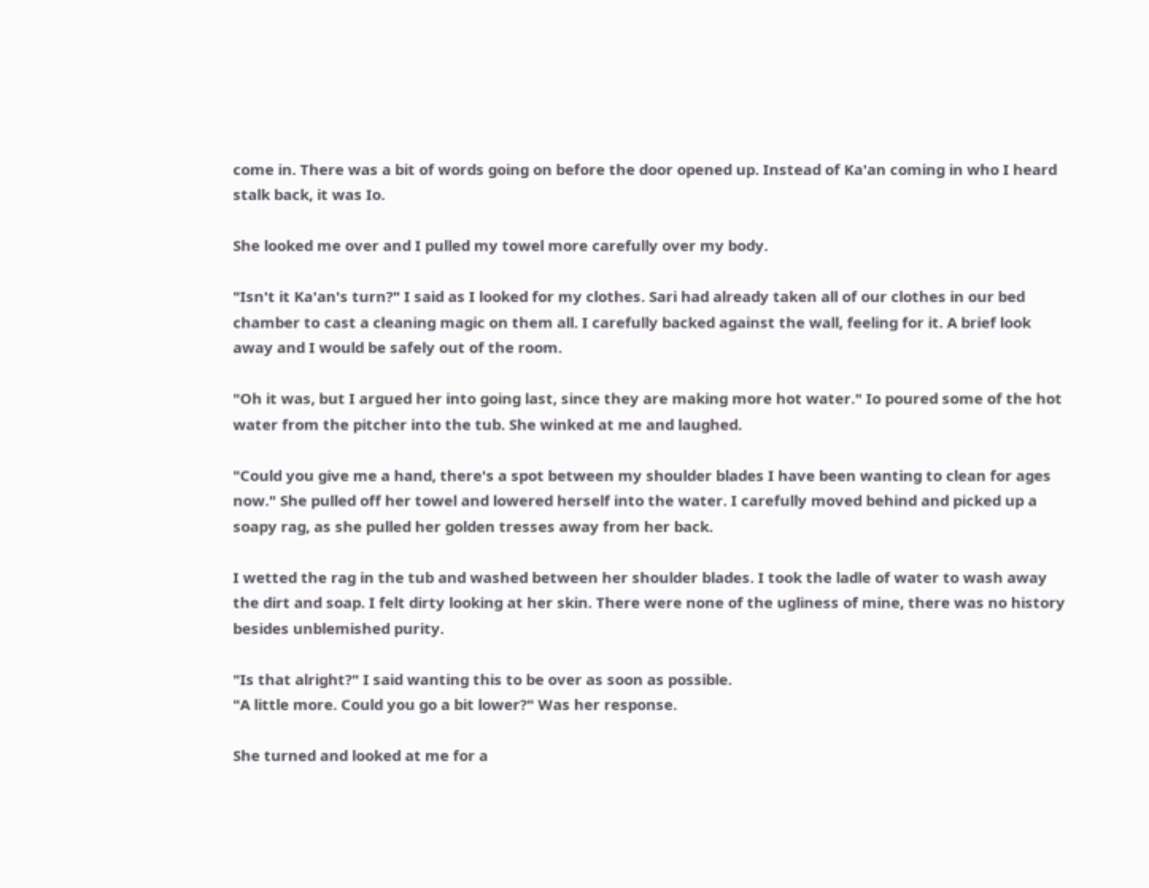come in. There was a bit of words going on before the door opened up. Instead of Ka'an coming in who I heard stalk back, it was Io.

She looked me over and I pulled my towel more carefully over my body.

"Isn't it Ka'an's turn?" I said as I looked for my clothes. Sari had already taken all of our clothes in our bed chamber to cast a cleaning magic on them all. I carefully backed against the wall, feeling for it. A brief look away and I would be safely out of the room.

"Oh it was, but I argued her into going last, since they are making more hot water." Io poured some of the hot water from the pitcher into the tub. She winked at me and laughed.

"Could you give me a hand, there's a spot between my shoulder blades I have been wanting to clean for ages now." She pulled off her towel and lowered herself into the water. I carefully moved behind and picked up a soapy rag, as she pulled her golden tresses away from her back.

I wetted the rag in the tub and washed between her shoulder blades. I took the ladle of water to wash away the dirt and soap. I felt dirty looking at her skin. There were none of the ugliness of mine, there was no history besides unblemished purity.

"Is that alright?" I said wanting this to be over as soon as possible.
"A little more. Could you go a bit lower?" Was her response.

She turned and looked at me for a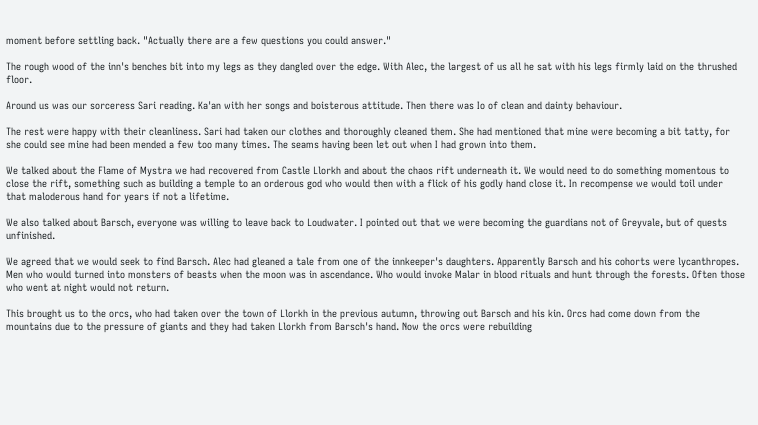moment before settling back. "Actually there are a few questions you could answer."

The rough wood of the inn's benches bit into my legs as they dangled over the edge. With Alec, the largest of us all he sat with his legs firmly laid on the thrushed floor.

Around us was our sorceress Sari reading. Ka'an with her songs and boisterous attitude. Then there was Io of clean and dainty behaviour.

The rest were happy with their cleanliness. Sari had taken our clothes and thoroughly cleaned them. She had mentioned that mine were becoming a bit tatty, for she could see mine had been mended a few too many times. The seams having been let out when I had grown into them.

We talked about the Flame of Mystra we had recovered from Castle Llorkh and about the chaos rift underneath it. We would need to do something momentous to close the rift, something such as building a temple to an orderous god who would then with a flick of his godly hand close it. In recompense we would toil under that maloderous hand for years if not a lifetime.

We also talked about Barsch, everyone was willing to leave back to Loudwater. I pointed out that we were becoming the guardians not of Greyvale, but of quests unfinished.

We agreed that we would seek to find Barsch. Alec had gleaned a tale from one of the innkeeper's daughters. Apparently Barsch and his cohorts were lycanthropes. Men who would turned into monsters of beasts when the moon was in ascendance. Who would invoke Malar in blood rituals and hunt through the forests. Often those who went at night would not return.

This brought us to the orcs, who had taken over the town of Llorkh in the previous autumn, throwing out Barsch and his kin. Orcs had come down from the mountains due to the pressure of giants and they had taken Llorkh from Barsch's hand. Now the orcs were rebuilding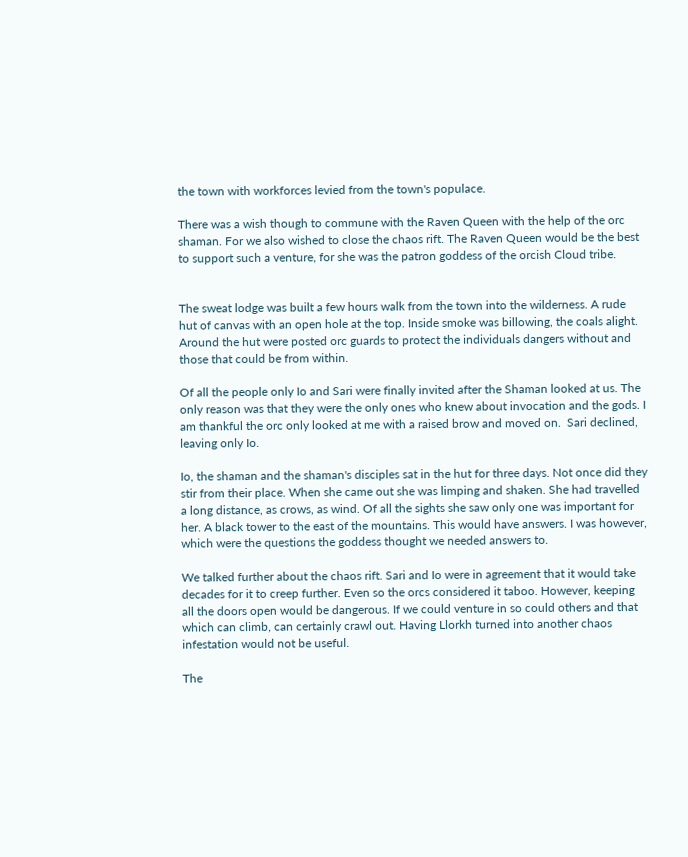the town with workforces levied from the town's populace.

There was a wish though to commune with the Raven Queen with the help of the orc shaman. For we also wished to close the chaos rift. The Raven Queen would be the best to support such a venture, for she was the patron goddess of the orcish Cloud tribe.


The sweat lodge was built a few hours walk from the town into the wilderness. A rude hut of canvas with an open hole at the top. Inside smoke was billowing, the coals alight. Around the hut were posted orc guards to protect the individuals dangers without and those that could be from within.

Of all the people only Io and Sari were finally invited after the Shaman looked at us. The only reason was that they were the only ones who knew about invocation and the gods. I am thankful the orc only looked at me with a raised brow and moved on.  Sari declined, leaving only Io.

Io, the shaman and the shaman's disciples sat in the hut for three days. Not once did they stir from their place. When she came out she was limping and shaken. She had travelled a long distance, as crows, as wind. Of all the sights she saw only one was important for her. A black tower to the east of the mountains. This would have answers. I was however, which were the questions the goddess thought we needed answers to.

We talked further about the chaos rift. Sari and Io were in agreement that it would take decades for it to creep further. Even so the orcs considered it taboo. However, keeping all the doors open would be dangerous. If we could venture in so could others and that which can climb, can certainly crawl out. Having Llorkh turned into another chaos infestation would not be useful.

The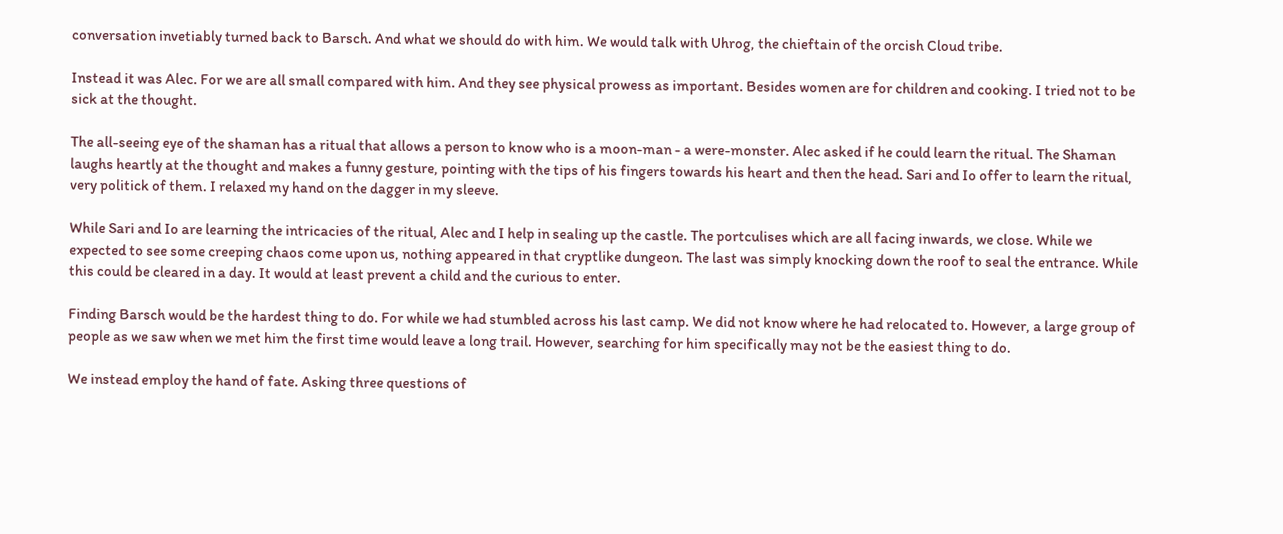conversation invetiably turned back to Barsch. And what we should do with him. We would talk with Uhrog, the chieftain of the orcish Cloud tribe.

Instead it was Alec. For we are all small compared with him. And they see physical prowess as important. Besides women are for children and cooking. I tried not to be sick at the thought.

The all-seeing eye of the shaman has a ritual that allows a person to know who is a moon-man - a were-monster. Alec asked if he could learn the ritual. The Shaman laughs heartly at the thought and makes a funny gesture, pointing with the tips of his fingers towards his heart and then the head. Sari and Io offer to learn the ritual, very politick of them. I relaxed my hand on the dagger in my sleeve.

While Sari and Io are learning the intricacies of the ritual, Alec and I help in sealing up the castle. The portculises which are all facing inwards, we close. While we expected to see some creeping chaos come upon us, nothing appeared in that cryptlike dungeon. The last was simply knocking down the roof to seal the entrance. While this could be cleared in a day. It would at least prevent a child and the curious to enter.

Finding Barsch would be the hardest thing to do. For while we had stumbled across his last camp. We did not know where he had relocated to. However, a large group of people as we saw when we met him the first time would leave a long trail. However, searching for him specifically may not be the easiest thing to do.

We instead employ the hand of fate. Asking three questions of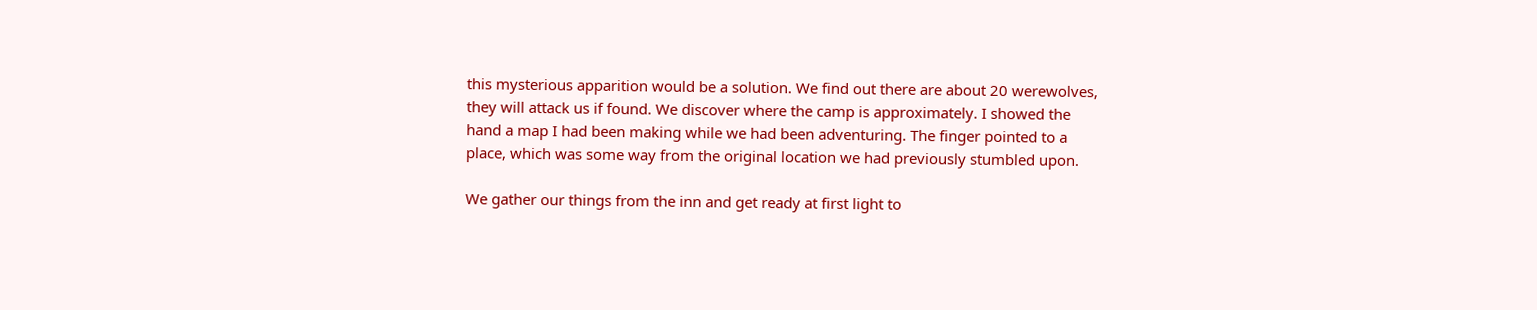this mysterious apparition would be a solution. We find out there are about 20 werewolves, they will attack us if found. We discover where the camp is approximately. I showed the hand a map I had been making while we had been adventuring. The finger pointed to a place, which was some way from the original location we had previously stumbled upon.

We gather our things from the inn and get ready at first light to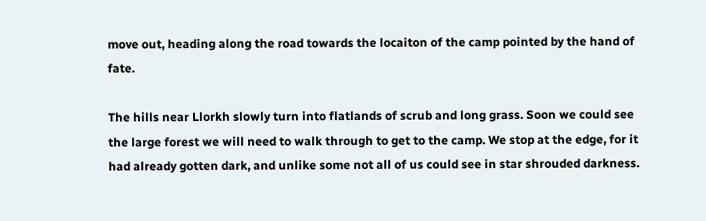move out, heading along the road towards the locaiton of the camp pointed by the hand of fate.

The hills near Llorkh slowly turn into flatlands of scrub and long grass. Soon we could see the large forest we will need to walk through to get to the camp. We stop at the edge, for it had already gotten dark, and unlike some not all of us could see in star shrouded darkness.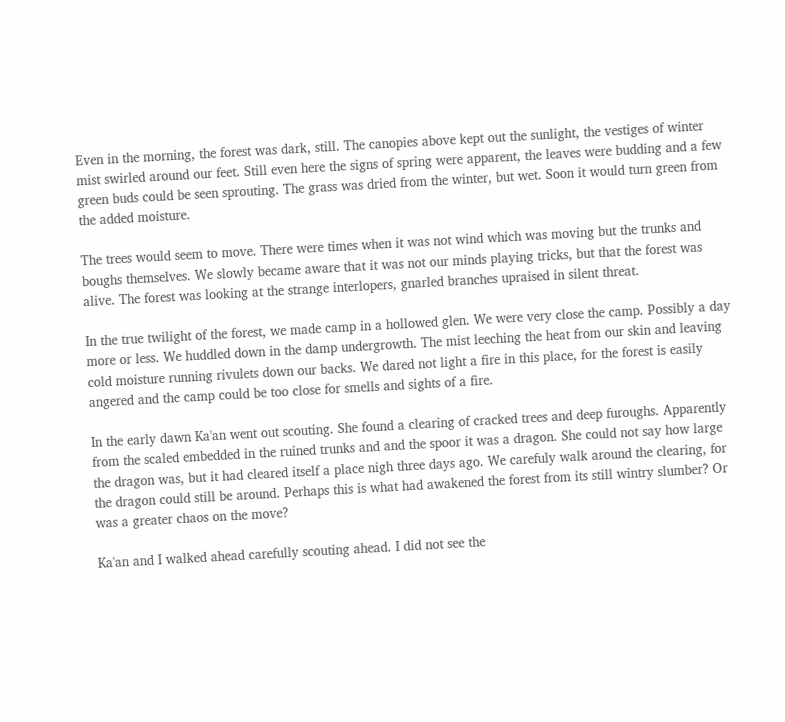Even in the morning, the forest was dark, still. The canopies above kept out the sunlight, the vestiges of winter mist swirled around our feet. Still even here the signs of spring were apparent, the leaves were budding and a few green buds could be seen sprouting. The grass was dried from the winter, but wet. Soon it would turn green from the added moisture.

The trees would seem to move. There were times when it was not wind which was moving but the trunks and boughs themselves. We slowly became aware that it was not our minds playing tricks, but that the forest was alive. The forest was looking at the strange interlopers, gnarled branches upraised in silent threat.

In the true twilight of the forest, we made camp in a hollowed glen. We were very close the camp. Possibly a day more or less. We huddled down in the damp undergrowth. The mist leeching the heat from our skin and leaving cold moisture running rivulets down our backs. We dared not light a fire in this place, for the forest is easily angered and the camp could be too close for smells and sights of a fire.

In the early dawn Ka'an went out scouting. She found a clearing of cracked trees and deep furoughs. Apparently from the scaled embedded in the ruined trunks and and the spoor it was a dragon. She could not say how large the dragon was, but it had cleared itself a place nigh three days ago. We carefuly walk around the clearing, for the dragon could still be around. Perhaps this is what had awakened the forest from its still wintry slumber? Or was a greater chaos on the move?

Ka'an and I walked ahead carefully scouting ahead. I did not see the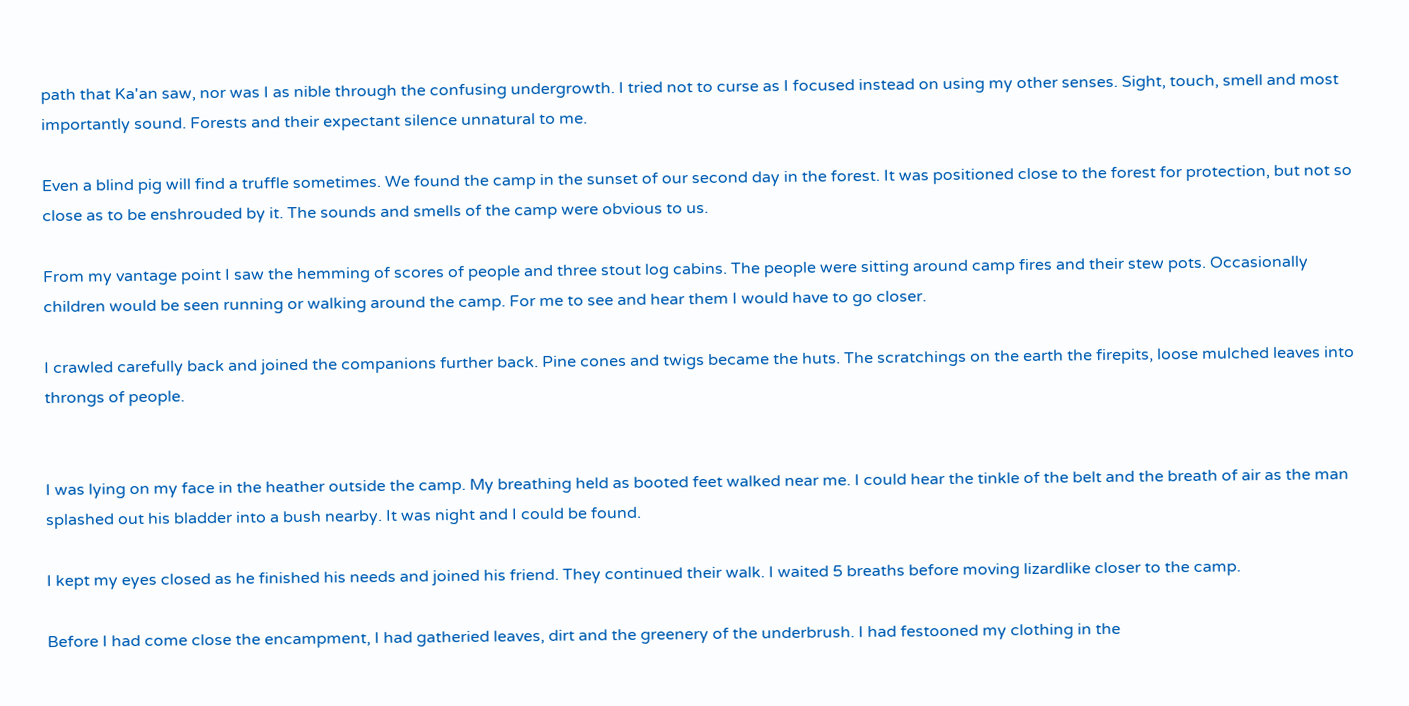path that Ka'an saw, nor was I as nible through the confusing undergrowth. I tried not to curse as I focused instead on using my other senses. Sight, touch, smell and most importantly sound. Forests and their expectant silence unnatural to me.

Even a blind pig will find a truffle sometimes. We found the camp in the sunset of our second day in the forest. It was positioned close to the forest for protection, but not so close as to be enshrouded by it. The sounds and smells of the camp were obvious to us.

From my vantage point I saw the hemming of scores of people and three stout log cabins. The people were sitting around camp fires and their stew pots. Occasionally children would be seen running or walking around the camp. For me to see and hear them I would have to go closer.

I crawled carefully back and joined the companions further back. Pine cones and twigs became the huts. The scratchings on the earth the firepits, loose mulched leaves into throngs of people.


I was lying on my face in the heather outside the camp. My breathing held as booted feet walked near me. I could hear the tinkle of the belt and the breath of air as the man splashed out his bladder into a bush nearby. It was night and I could be found.

I kept my eyes closed as he finished his needs and joined his friend. They continued their walk. I waited 5 breaths before moving lizardlike closer to the camp.

Before I had come close the encampment, I had gatheried leaves, dirt and the greenery of the underbrush. I had festooned my clothing in the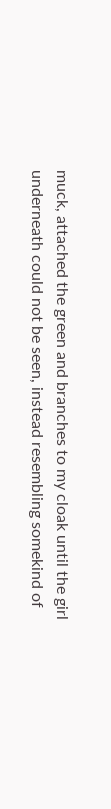muck, attached the green and branches to my cloak until the girl underneath could not be seen, instead resembling somekind of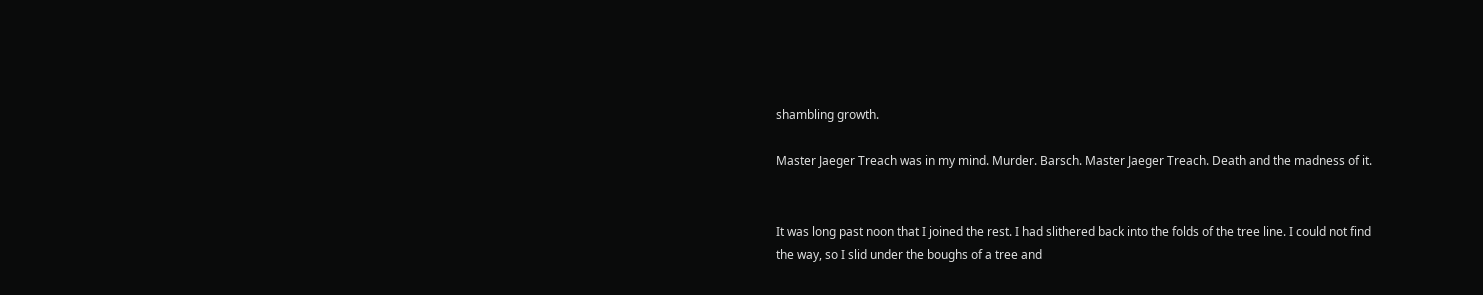shambling growth.

Master Jaeger Treach was in my mind. Murder. Barsch. Master Jaeger Treach. Death and the madness of it.


It was long past noon that I joined the rest. I had slithered back into the folds of the tree line. I could not find the way, so I slid under the boughs of a tree and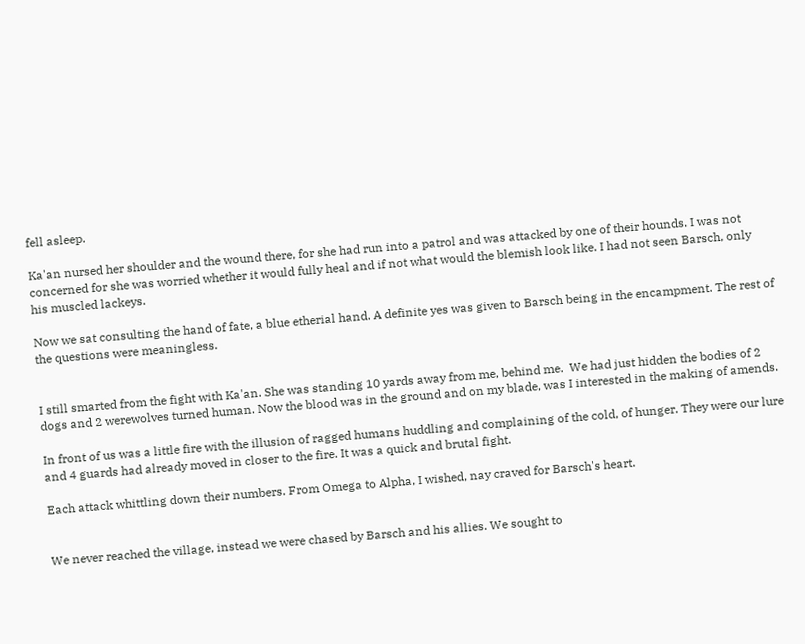fell asleep.

Ka'an nursed her shoulder and the wound there, for she had run into a patrol and was attacked by one of their hounds. I was not concerned for she was worried whether it would fully heal and if not what would the blemish look like. I had not seen Barsch, only his muscled lackeys.

Now we sat consulting the hand of fate, a blue etherial hand. A definite yes was given to Barsch being in the encampment. The rest of the questions were meaningless.


I still smarted from the fight with Ka'an. She was standing 10 yards away from me, behind me.  We had just hidden the bodies of 2 dogs and 2 werewolves turned human. Now the blood was in the ground and on my blade, was I interested in the making of amends.

In front of us was a little fire with the illusion of ragged humans huddling and complaining of the cold, of hunger. They were our lure and 4 guards had already moved in closer to the fire. It was a quick and brutal fight.

Each attack whittling down their numbers. From Omega to Alpha, I wished, nay craved for Barsch's heart.


We never reached the village, instead we were chased by Barsch and his allies. We sought to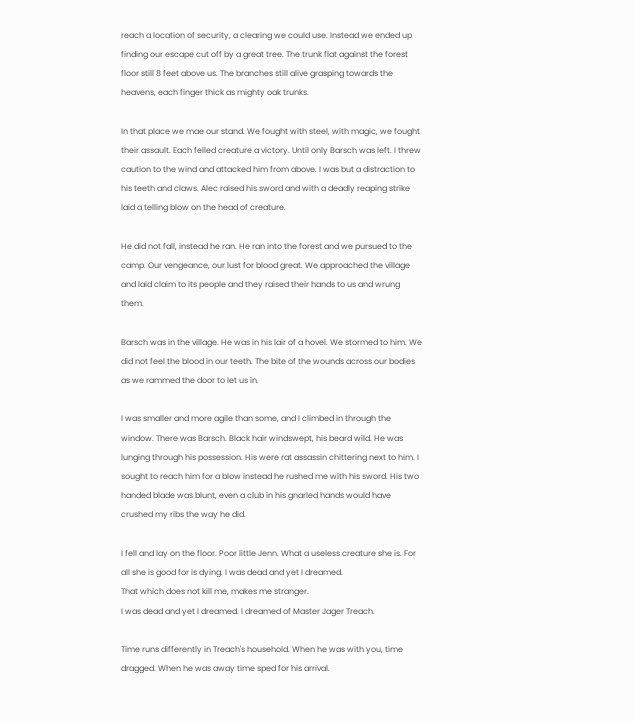reach a location of security, a clearing we could use. Instead we ended up finding our escape cut off by a great tree. The trunk flat against the forest floor still 8 feet above us. The branches still alive grasping towards the heavens, each finger thick as mighty oak trunks.

In that place we mae our stand. We fought with steel, with magic, we fought their assault. Each felled creature a victory. Until only Barsch was left. I threw caution to the wind and attacked him from above. I was but a distraction to his teeth and claws. Alec raised his sword and with a deadly reaping strike laid a telling blow on the head of creature.

He did not fall, instead he ran. He ran into the forest and we pursued to the camp. Our vengeance, our lust for blood great. We approached the village and laid claim to its people and they raised their hands to us and wrung them.

Barsch was in the village. He was in his lair of a hovel. We stormed to him. We did not feel the blood in our teeth. The bite of the wounds across our bodies as we rammed the door to let us in.

I was smaller and more agile than some, and I climbed in through the window. There was Barsch. Black hair windswept, his beard wild. He was lunging through his possession. His were rat assassin chittering next to him. I sought to reach him for a blow instead he rushed me with his sword. His two handed blade was blunt, even a club in his gnarled hands would have crushed my ribs the way he did.

I fell and lay on the floor. Poor little Jenn. What a useless creature she is. For all she is good for is dying. I was dead and yet I dreamed.
That which does not kill me, makes me stranger.
I was dead and yet I dreamed. I dreamed of Master Jager Treach.

Time runs differently in Treach's household. When he was with you, time dragged. When he was away time sped for his arrival.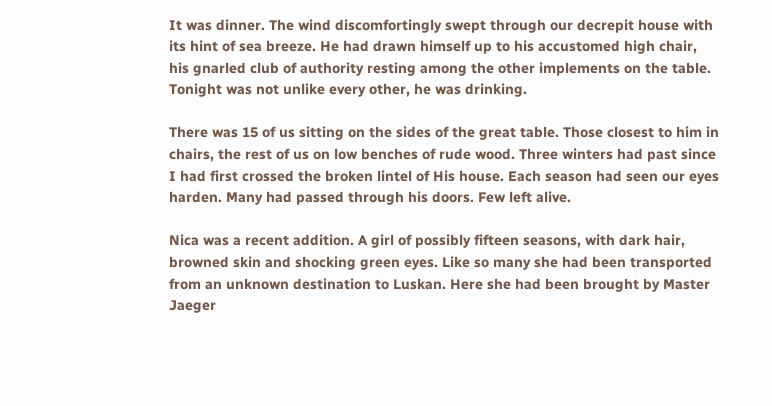It was dinner. The wind discomfortingly swept through our decrepit house with its hint of sea breeze. He had drawn himself up to his accustomed high chair, his gnarled club of authority resting among the other implements on the table. Tonight was not unlike every other, he was drinking.

There was 15 of us sitting on the sides of the great table. Those closest to him in chairs, the rest of us on low benches of rude wood. Three winters had past since I had first crossed the broken lintel of His house. Each season had seen our eyes harden. Many had passed through his doors. Few left alive.

Nica was a recent addition. A girl of possibly fifteen seasons, with dark hair, browned skin and shocking green eyes. Like so many she had been transported from an unknown destination to Luskan. Here she had been brought by Master Jaeger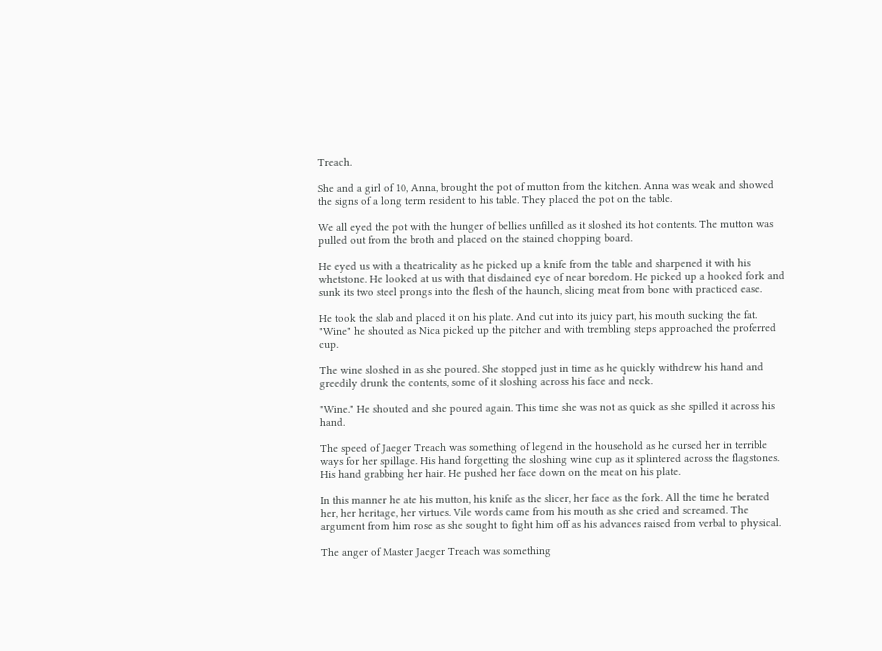Treach.

She and a girl of 10, Anna, brought the pot of mutton from the kitchen. Anna was weak and showed the signs of a long term resident to his table. They placed the pot on the table.

We all eyed the pot with the hunger of bellies unfilled as it sloshed its hot contents. The mutton was pulled out from the broth and placed on the stained chopping board.

He eyed us with a theatricality as he picked up a knife from the table and sharpened it with his whetstone. He looked at us with that disdained eye of near boredom. He picked up a hooked fork and sunk its two steel prongs into the flesh of the haunch, slicing meat from bone with practiced ease.

He took the slab and placed it on his plate. And cut into its juicy part, his mouth sucking the fat. "Wine" he shouted as Nica picked up the pitcher and with trembling steps approached the proferred cup.

The wine sloshed in as she poured. She stopped just in time as he quickly withdrew his hand and greedily drunk the contents, some of it sloshing across his face and neck.

"Wine." He shouted and she poured again. This time she was not as quick as she spilled it across his hand.

The speed of Jaeger Treach was something of legend in the household as he cursed her in terrible ways for her spillage. His hand forgetting the sloshing wine cup as it splintered across the flagstones. His hand grabbing her hair. He pushed her face down on the meat on his plate.

In this manner he ate his mutton, his knife as the slicer, her face as the fork. All the time he berated her, her heritage, her virtues. Vile words came from his mouth as she cried and screamed. The argument from him rose as she sought to fight him off as his advances raised from verbal to physical.

The anger of Master Jaeger Treach was something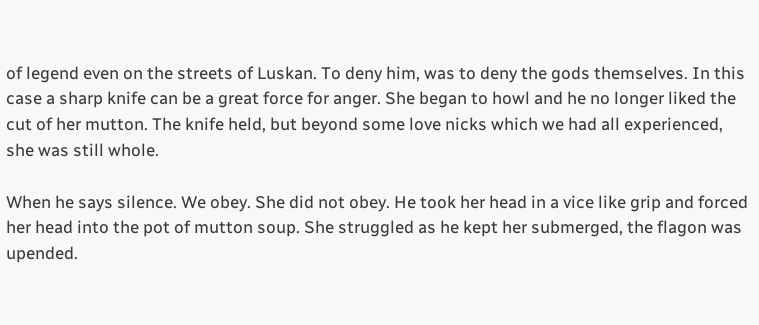of legend even on the streets of Luskan. To deny him, was to deny the gods themselves. In this case a sharp knife can be a great force for anger. She began to howl and he no longer liked the cut of her mutton. The knife held, but beyond some love nicks which we had all experienced, she was still whole.

When he says silence. We obey. She did not obey. He took her head in a vice like grip and forced her head into the pot of mutton soup. She struggled as he kept her submerged, the flagon was upended.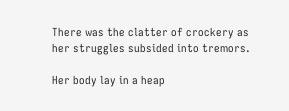There was the clatter of crockery as her struggles subsided into tremors.

Her body lay in a heap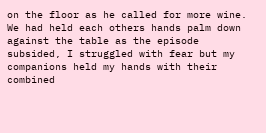on the floor as he called for more wine. We had held each others hands palm down against the table as the episode subsided, I struggled with fear but my companions held my hands with their combined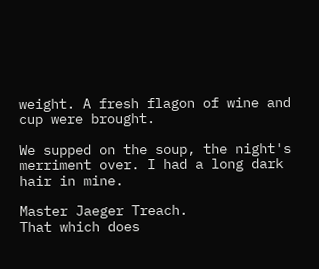weight. A fresh flagon of wine and cup were brought.

We supped on the soup, the night's merriment over. I had a long dark hair in mine.

Master Jaeger Treach.
That which does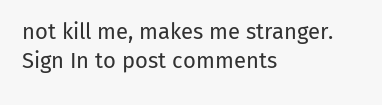not kill me, makes me stranger.
Sign In to post comments